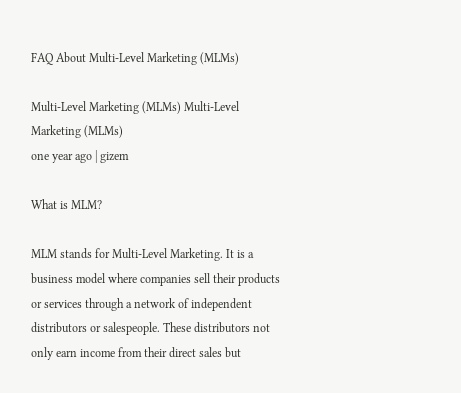FAQ About Multi-Level Marketing (MLMs)

Multi-Level Marketing (MLMs) Multi-Level Marketing (MLMs)
one year ago | gizem

What is MLM?

MLM stands for Multi-Level Marketing. It is a business model where companies sell their products or services through a network of independent distributors or salespeople. These distributors not only earn income from their direct sales but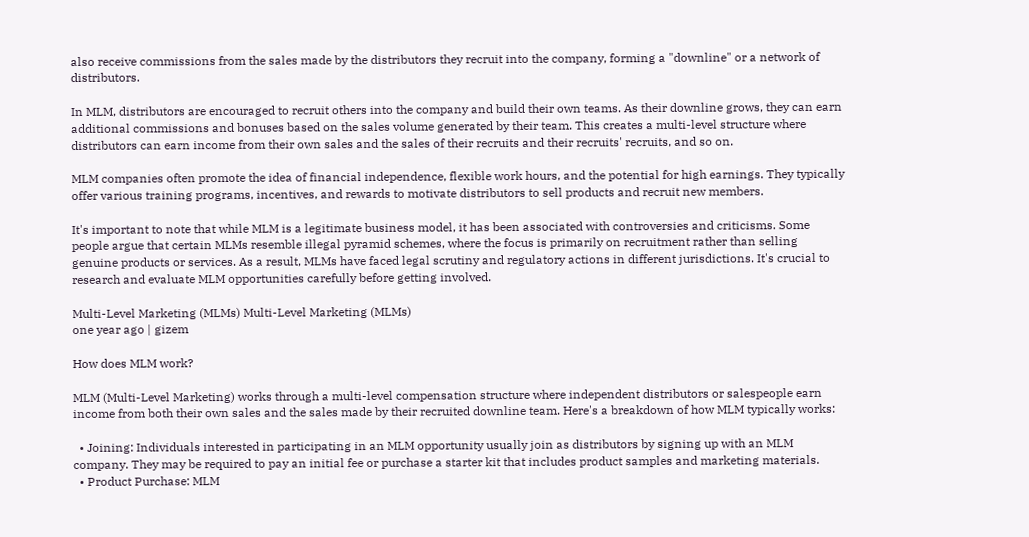also receive commissions from the sales made by the distributors they recruit into the company, forming a "downline" or a network of distributors.

In MLM, distributors are encouraged to recruit others into the company and build their own teams. As their downline grows, they can earn additional commissions and bonuses based on the sales volume generated by their team. This creates a multi-level structure where distributors can earn income from their own sales and the sales of their recruits and their recruits' recruits, and so on.

MLM companies often promote the idea of financial independence, flexible work hours, and the potential for high earnings. They typically offer various training programs, incentives, and rewards to motivate distributors to sell products and recruit new members.

It's important to note that while MLM is a legitimate business model, it has been associated with controversies and criticisms. Some people argue that certain MLMs resemble illegal pyramid schemes, where the focus is primarily on recruitment rather than selling genuine products or services. As a result, MLMs have faced legal scrutiny and regulatory actions in different jurisdictions. It's crucial to research and evaluate MLM opportunities carefully before getting involved.

Multi-Level Marketing (MLMs) Multi-Level Marketing (MLMs)
one year ago | gizem

How does MLM work?

MLM (Multi-Level Marketing) works through a multi-level compensation structure where independent distributors or salespeople earn income from both their own sales and the sales made by their recruited downline team. Here's a breakdown of how MLM typically works:

  • Joining: Individuals interested in participating in an MLM opportunity usually join as distributors by signing up with an MLM company. They may be required to pay an initial fee or purchase a starter kit that includes product samples and marketing materials.
  • Product Purchase: MLM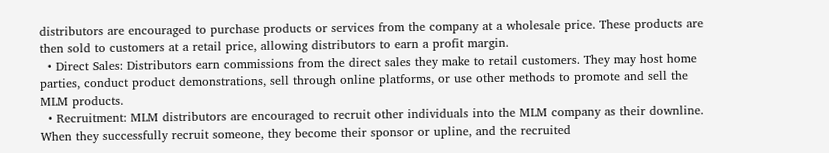distributors are encouraged to purchase products or services from the company at a wholesale price. These products are then sold to customers at a retail price, allowing distributors to earn a profit margin.
  • Direct Sales: Distributors earn commissions from the direct sales they make to retail customers. They may host home parties, conduct product demonstrations, sell through online platforms, or use other methods to promote and sell the MLM products.
  • Recruitment: MLM distributors are encouraged to recruit other individuals into the MLM company as their downline. When they successfully recruit someone, they become their sponsor or upline, and the recruited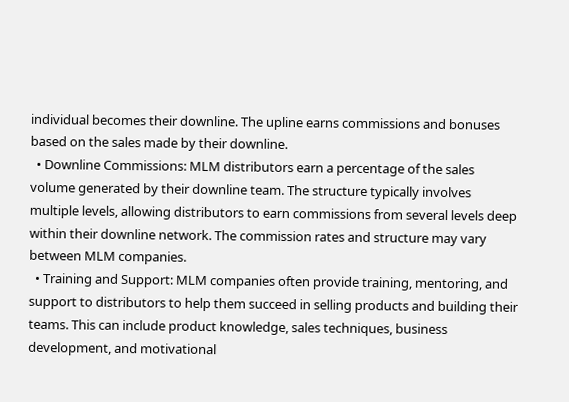individual becomes their downline. The upline earns commissions and bonuses based on the sales made by their downline.
  • Downline Commissions: MLM distributors earn a percentage of the sales volume generated by their downline team. The structure typically involves multiple levels, allowing distributors to earn commissions from several levels deep within their downline network. The commission rates and structure may vary between MLM companies.
  • Training and Support: MLM companies often provide training, mentoring, and support to distributors to help them succeed in selling products and building their teams. This can include product knowledge, sales techniques, business development, and motivational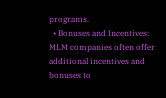programs.
  • Bonuses and Incentives: MLM companies often offer additional incentives and bonuses to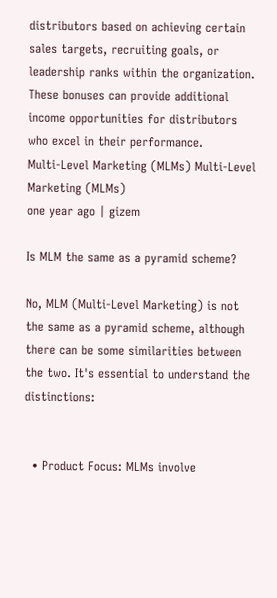distributors based on achieving certain sales targets, recruiting goals, or leadership ranks within the organization. These bonuses can provide additional income opportunities for distributors who excel in their performance.
Multi-Level Marketing (MLMs) Multi-Level Marketing (MLMs)
one year ago | gizem

Is MLM the same as a pyramid scheme?

No, MLM (Multi-Level Marketing) is not the same as a pyramid scheme, although there can be some similarities between the two. It's essential to understand the distinctions:


  • Product Focus: MLMs involve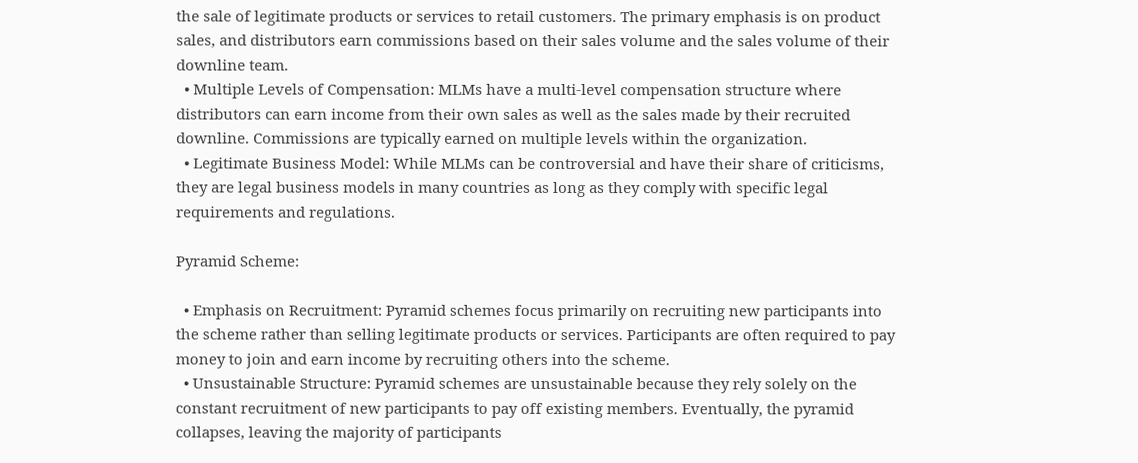the sale of legitimate products or services to retail customers. The primary emphasis is on product sales, and distributors earn commissions based on their sales volume and the sales volume of their downline team.
  • Multiple Levels of Compensation: MLMs have a multi-level compensation structure where distributors can earn income from their own sales as well as the sales made by their recruited downline. Commissions are typically earned on multiple levels within the organization.
  • Legitimate Business Model: While MLMs can be controversial and have their share of criticisms, they are legal business models in many countries as long as they comply with specific legal requirements and regulations.

Pyramid Scheme:

  • Emphasis on Recruitment: Pyramid schemes focus primarily on recruiting new participants into the scheme rather than selling legitimate products or services. Participants are often required to pay money to join and earn income by recruiting others into the scheme.
  • Unsustainable Structure: Pyramid schemes are unsustainable because they rely solely on the constant recruitment of new participants to pay off existing members. Eventually, the pyramid collapses, leaving the majority of participants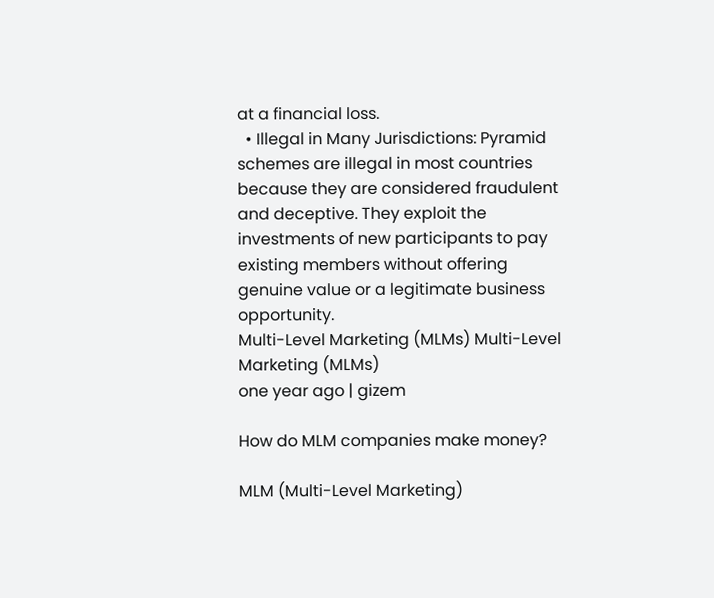at a financial loss.
  • Illegal in Many Jurisdictions: Pyramid schemes are illegal in most countries because they are considered fraudulent and deceptive. They exploit the investments of new participants to pay existing members without offering genuine value or a legitimate business opportunity.
Multi-Level Marketing (MLMs) Multi-Level Marketing (MLMs)
one year ago | gizem

How do MLM companies make money?

MLM (Multi-Level Marketing)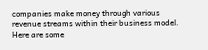companies make money through various revenue streams within their business model. Here are some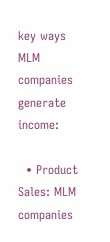key ways MLM companies generate income:

  • Product Sales: MLM companies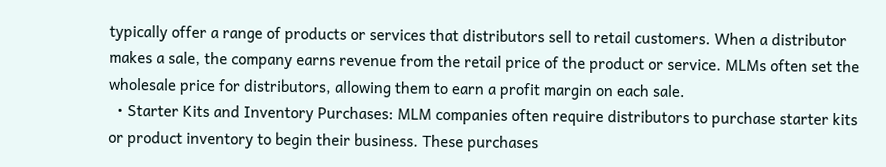typically offer a range of products or services that distributors sell to retail customers. When a distributor makes a sale, the company earns revenue from the retail price of the product or service. MLMs often set the wholesale price for distributors, allowing them to earn a profit margin on each sale.
  • Starter Kits and Inventory Purchases: MLM companies often require distributors to purchase starter kits or product inventory to begin their business. These purchases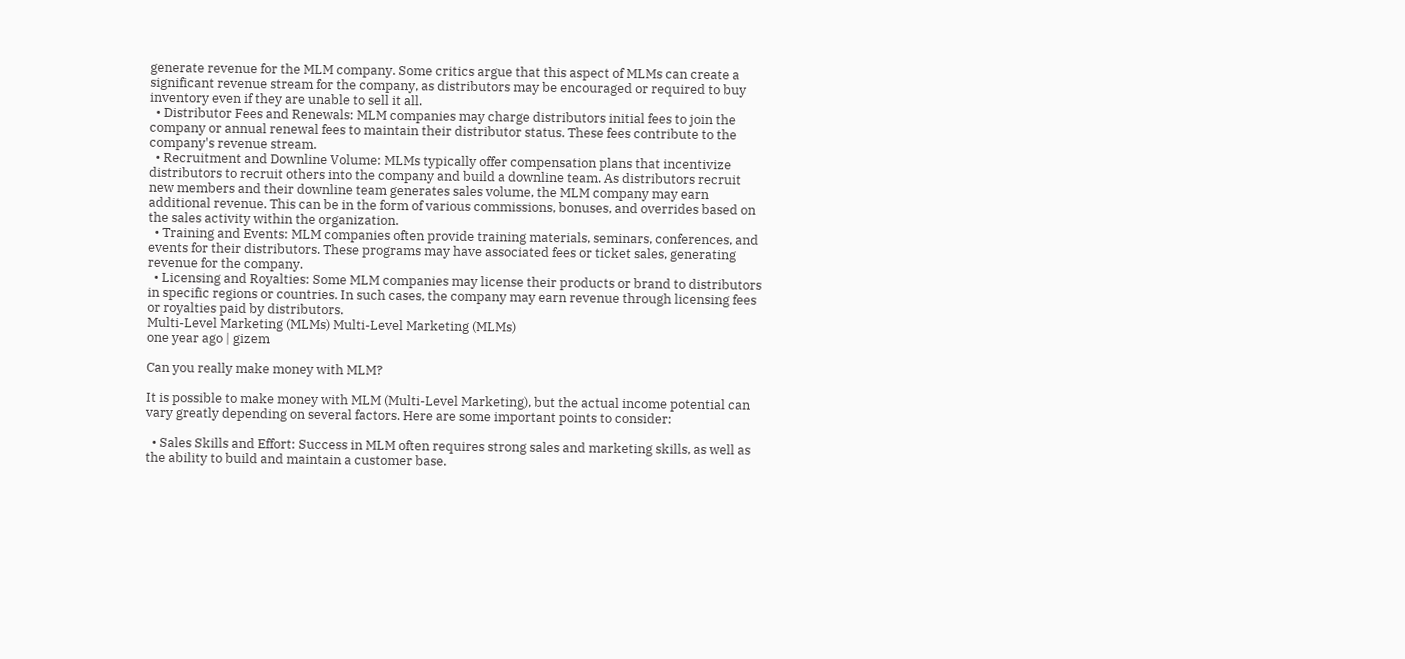generate revenue for the MLM company. Some critics argue that this aspect of MLMs can create a significant revenue stream for the company, as distributors may be encouraged or required to buy inventory even if they are unable to sell it all.
  • Distributor Fees and Renewals: MLM companies may charge distributors initial fees to join the company or annual renewal fees to maintain their distributor status. These fees contribute to the company's revenue stream.
  • Recruitment and Downline Volume: MLMs typically offer compensation plans that incentivize distributors to recruit others into the company and build a downline team. As distributors recruit new members and their downline team generates sales volume, the MLM company may earn additional revenue. This can be in the form of various commissions, bonuses, and overrides based on the sales activity within the organization.
  • Training and Events: MLM companies often provide training materials, seminars, conferences, and events for their distributors. These programs may have associated fees or ticket sales, generating revenue for the company.
  • Licensing and Royalties: Some MLM companies may license their products or brand to distributors in specific regions or countries. In such cases, the company may earn revenue through licensing fees or royalties paid by distributors.
Multi-Level Marketing (MLMs) Multi-Level Marketing (MLMs)
one year ago | gizem

Can you really make money with MLM?

It is possible to make money with MLM (Multi-Level Marketing), but the actual income potential can vary greatly depending on several factors. Here are some important points to consider:

  • Sales Skills and Effort: Success in MLM often requires strong sales and marketing skills, as well as the ability to build and maintain a customer base.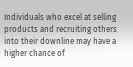Individuals who excel at selling products and recruiting others into their downline may have a higher chance of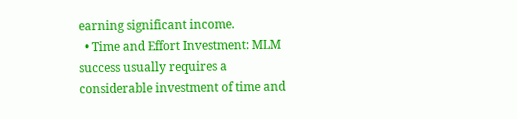earning significant income.
  • Time and Effort Investment: MLM success usually requires a considerable investment of time and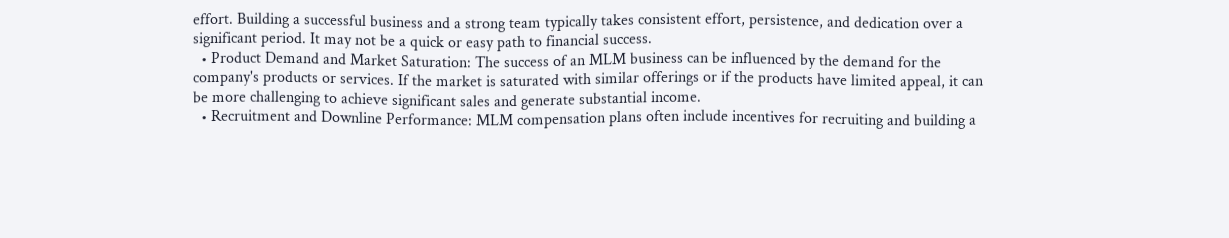effort. Building a successful business and a strong team typically takes consistent effort, persistence, and dedication over a significant period. It may not be a quick or easy path to financial success.
  • Product Demand and Market Saturation: The success of an MLM business can be influenced by the demand for the company's products or services. If the market is saturated with similar offerings or if the products have limited appeal, it can be more challenging to achieve significant sales and generate substantial income.
  • Recruitment and Downline Performance: MLM compensation plans often include incentives for recruiting and building a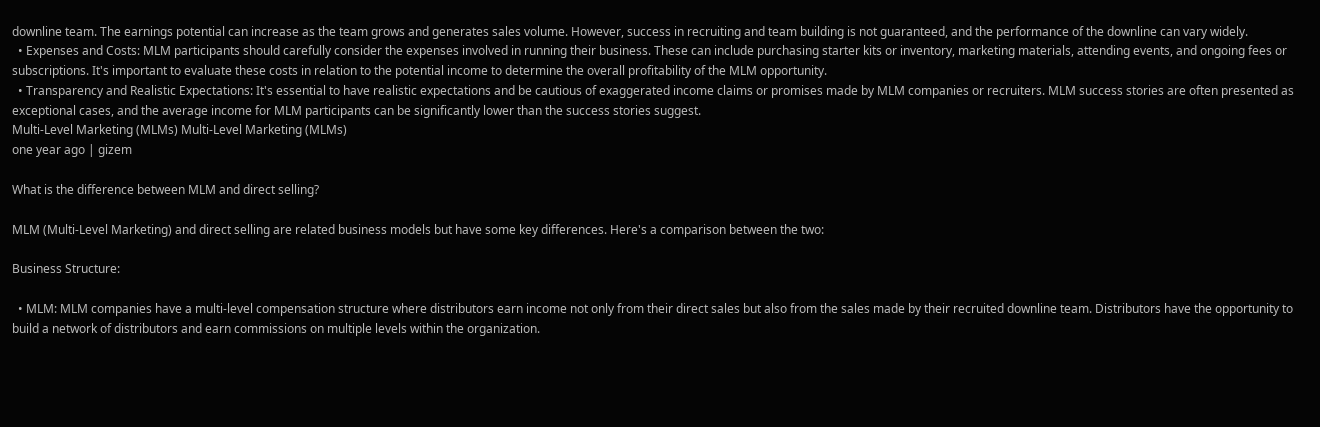downline team. The earnings potential can increase as the team grows and generates sales volume. However, success in recruiting and team building is not guaranteed, and the performance of the downline can vary widely.
  • Expenses and Costs: MLM participants should carefully consider the expenses involved in running their business. These can include purchasing starter kits or inventory, marketing materials, attending events, and ongoing fees or subscriptions. It's important to evaluate these costs in relation to the potential income to determine the overall profitability of the MLM opportunity.
  • Transparency and Realistic Expectations: It's essential to have realistic expectations and be cautious of exaggerated income claims or promises made by MLM companies or recruiters. MLM success stories are often presented as exceptional cases, and the average income for MLM participants can be significantly lower than the success stories suggest.
Multi-Level Marketing (MLMs) Multi-Level Marketing (MLMs)
one year ago | gizem

What is the difference between MLM and direct selling?

MLM (Multi-Level Marketing) and direct selling are related business models but have some key differences. Here's a comparison between the two:

Business Structure:

  • MLM: MLM companies have a multi-level compensation structure where distributors earn income not only from their direct sales but also from the sales made by their recruited downline team. Distributors have the opportunity to build a network of distributors and earn commissions on multiple levels within the organization.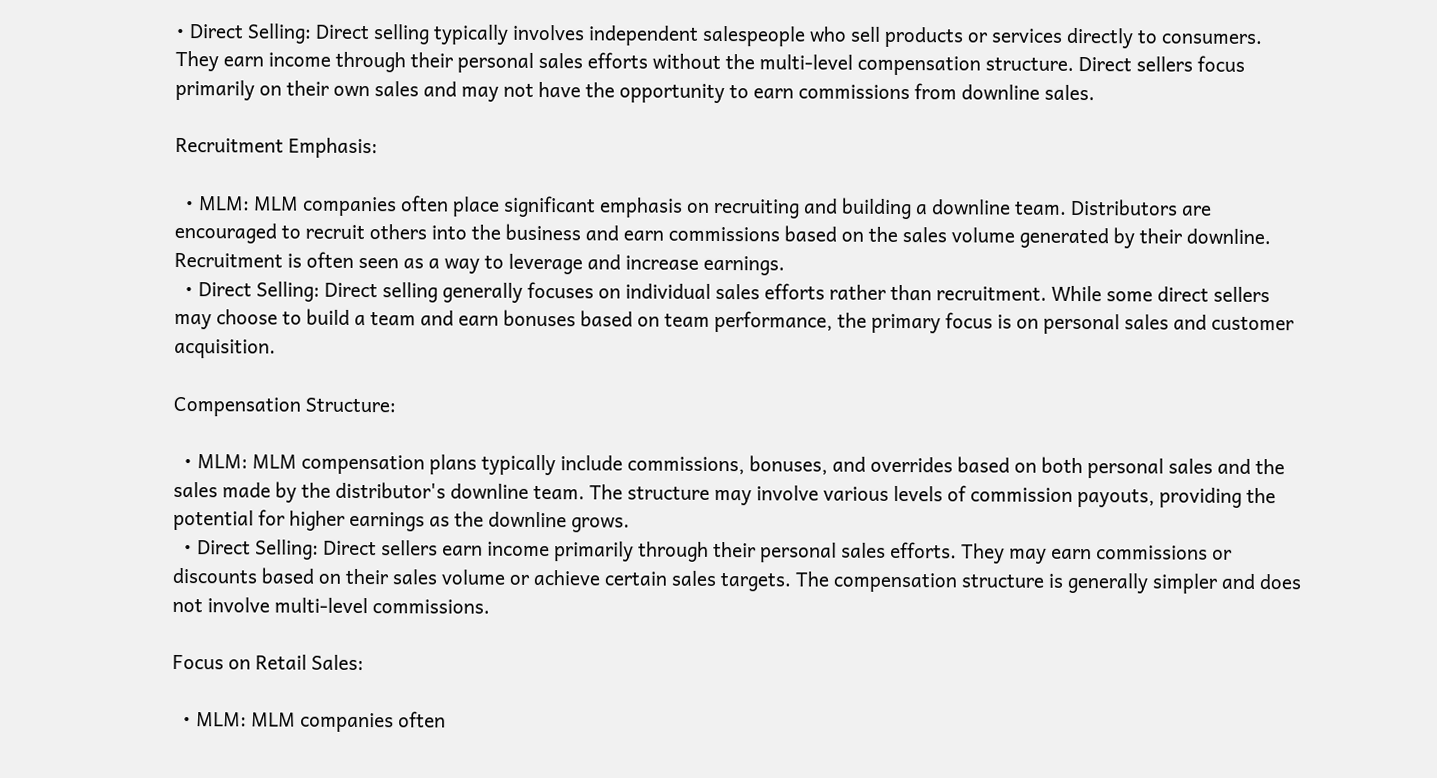• Direct Selling: Direct selling typically involves independent salespeople who sell products or services directly to consumers. They earn income through their personal sales efforts without the multi-level compensation structure. Direct sellers focus primarily on their own sales and may not have the opportunity to earn commissions from downline sales.

Recruitment Emphasis:

  • MLM: MLM companies often place significant emphasis on recruiting and building a downline team. Distributors are encouraged to recruit others into the business and earn commissions based on the sales volume generated by their downline. Recruitment is often seen as a way to leverage and increase earnings.
  • Direct Selling: Direct selling generally focuses on individual sales efforts rather than recruitment. While some direct sellers may choose to build a team and earn bonuses based on team performance, the primary focus is on personal sales and customer acquisition.

Compensation Structure:

  • MLM: MLM compensation plans typically include commissions, bonuses, and overrides based on both personal sales and the sales made by the distributor's downline team. The structure may involve various levels of commission payouts, providing the potential for higher earnings as the downline grows.
  • Direct Selling: Direct sellers earn income primarily through their personal sales efforts. They may earn commissions or discounts based on their sales volume or achieve certain sales targets. The compensation structure is generally simpler and does not involve multi-level commissions.

Focus on Retail Sales:

  • MLM: MLM companies often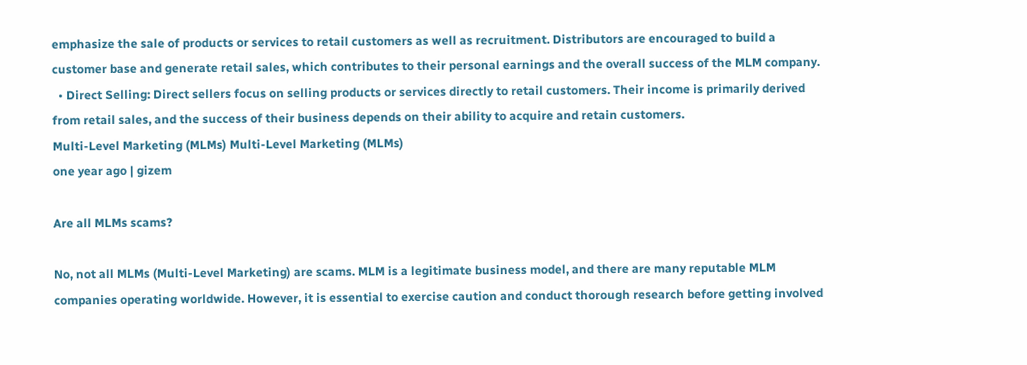emphasize the sale of products or services to retail customers as well as recruitment. Distributors are encouraged to build a customer base and generate retail sales, which contributes to their personal earnings and the overall success of the MLM company.
  • Direct Selling: Direct sellers focus on selling products or services directly to retail customers. Their income is primarily derived from retail sales, and the success of their business depends on their ability to acquire and retain customers.
Multi-Level Marketing (MLMs) Multi-Level Marketing (MLMs)
one year ago | gizem

Are all MLMs scams?

No, not all MLMs (Multi-Level Marketing) are scams. MLM is a legitimate business model, and there are many reputable MLM companies operating worldwide. However, it is essential to exercise caution and conduct thorough research before getting involved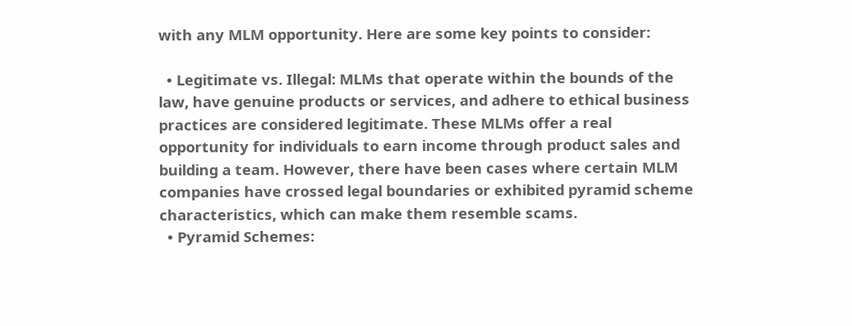with any MLM opportunity. Here are some key points to consider:

  • Legitimate vs. Illegal: MLMs that operate within the bounds of the law, have genuine products or services, and adhere to ethical business practices are considered legitimate. These MLMs offer a real opportunity for individuals to earn income through product sales and building a team. However, there have been cases where certain MLM companies have crossed legal boundaries or exhibited pyramid scheme characteristics, which can make them resemble scams.
  • Pyramid Schemes: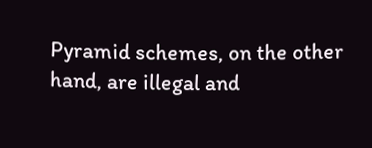Pyramid schemes, on the other hand, are illegal and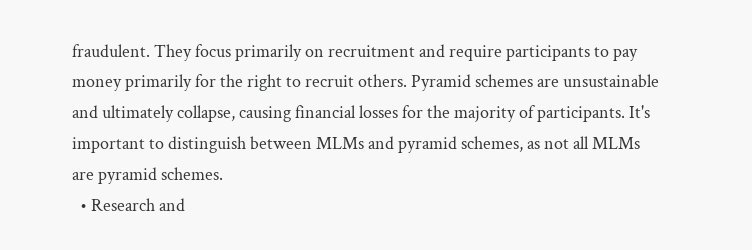fraudulent. They focus primarily on recruitment and require participants to pay money primarily for the right to recruit others. Pyramid schemes are unsustainable and ultimately collapse, causing financial losses for the majority of participants. It's important to distinguish between MLMs and pyramid schemes, as not all MLMs are pyramid schemes.
  • Research and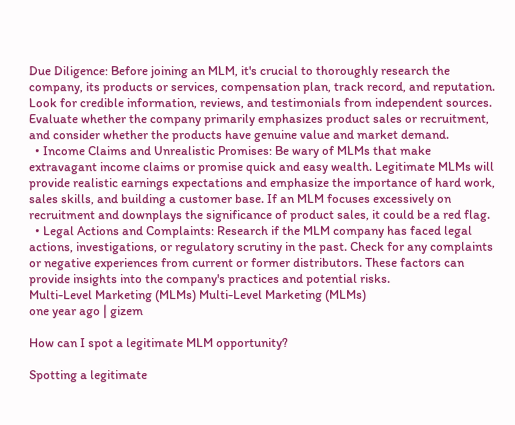Due Diligence: Before joining an MLM, it's crucial to thoroughly research the company, its products or services, compensation plan, track record, and reputation. Look for credible information, reviews, and testimonials from independent sources. Evaluate whether the company primarily emphasizes product sales or recruitment, and consider whether the products have genuine value and market demand.
  • Income Claims and Unrealistic Promises: Be wary of MLMs that make extravagant income claims or promise quick and easy wealth. Legitimate MLMs will provide realistic earnings expectations and emphasize the importance of hard work, sales skills, and building a customer base. If an MLM focuses excessively on recruitment and downplays the significance of product sales, it could be a red flag.
  • Legal Actions and Complaints: Research if the MLM company has faced legal actions, investigations, or regulatory scrutiny in the past. Check for any complaints or negative experiences from current or former distributors. These factors can provide insights into the company's practices and potential risks.
Multi-Level Marketing (MLMs) Multi-Level Marketing (MLMs)
one year ago | gizem

How can I spot a legitimate MLM opportunity?

Spotting a legitimate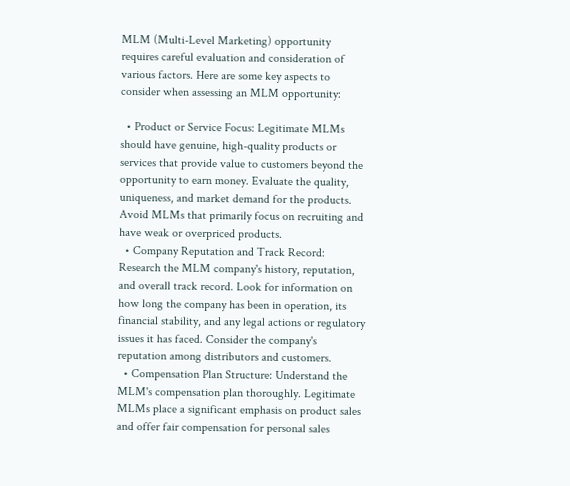MLM (Multi-Level Marketing) opportunity requires careful evaluation and consideration of various factors. Here are some key aspects to consider when assessing an MLM opportunity:

  • Product or Service Focus: Legitimate MLMs should have genuine, high-quality products or services that provide value to customers beyond the opportunity to earn money. Evaluate the quality, uniqueness, and market demand for the products. Avoid MLMs that primarily focus on recruiting and have weak or overpriced products.
  • Company Reputation and Track Record: Research the MLM company's history, reputation, and overall track record. Look for information on how long the company has been in operation, its financial stability, and any legal actions or regulatory issues it has faced. Consider the company's reputation among distributors and customers.
  • Compensation Plan Structure: Understand the MLM's compensation plan thoroughly. Legitimate MLMs place a significant emphasis on product sales and offer fair compensation for personal sales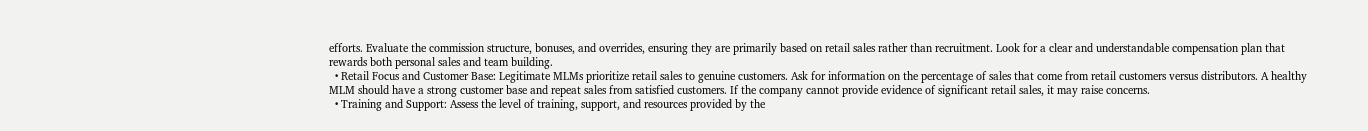efforts. Evaluate the commission structure, bonuses, and overrides, ensuring they are primarily based on retail sales rather than recruitment. Look for a clear and understandable compensation plan that rewards both personal sales and team building.
  • Retail Focus and Customer Base: Legitimate MLMs prioritize retail sales to genuine customers. Ask for information on the percentage of sales that come from retail customers versus distributors. A healthy MLM should have a strong customer base and repeat sales from satisfied customers. If the company cannot provide evidence of significant retail sales, it may raise concerns.
  • Training and Support: Assess the level of training, support, and resources provided by the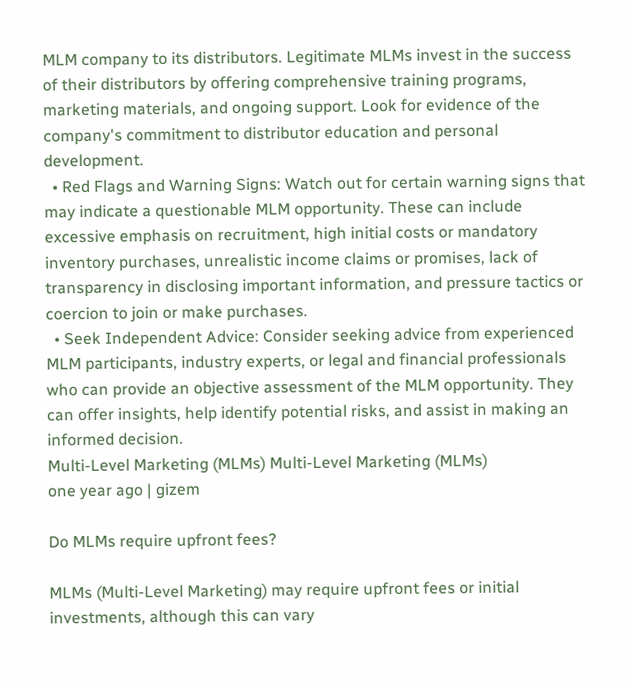MLM company to its distributors. Legitimate MLMs invest in the success of their distributors by offering comprehensive training programs, marketing materials, and ongoing support. Look for evidence of the company's commitment to distributor education and personal development.
  • Red Flags and Warning Signs: Watch out for certain warning signs that may indicate a questionable MLM opportunity. These can include excessive emphasis on recruitment, high initial costs or mandatory inventory purchases, unrealistic income claims or promises, lack of transparency in disclosing important information, and pressure tactics or coercion to join or make purchases.
  • Seek Independent Advice: Consider seeking advice from experienced MLM participants, industry experts, or legal and financial professionals who can provide an objective assessment of the MLM opportunity. They can offer insights, help identify potential risks, and assist in making an informed decision.
Multi-Level Marketing (MLMs) Multi-Level Marketing (MLMs)
one year ago | gizem

Do MLMs require upfront fees?

MLMs (Multi-Level Marketing) may require upfront fees or initial investments, although this can vary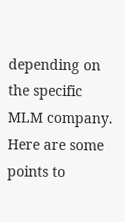depending on the specific MLM company. Here are some points to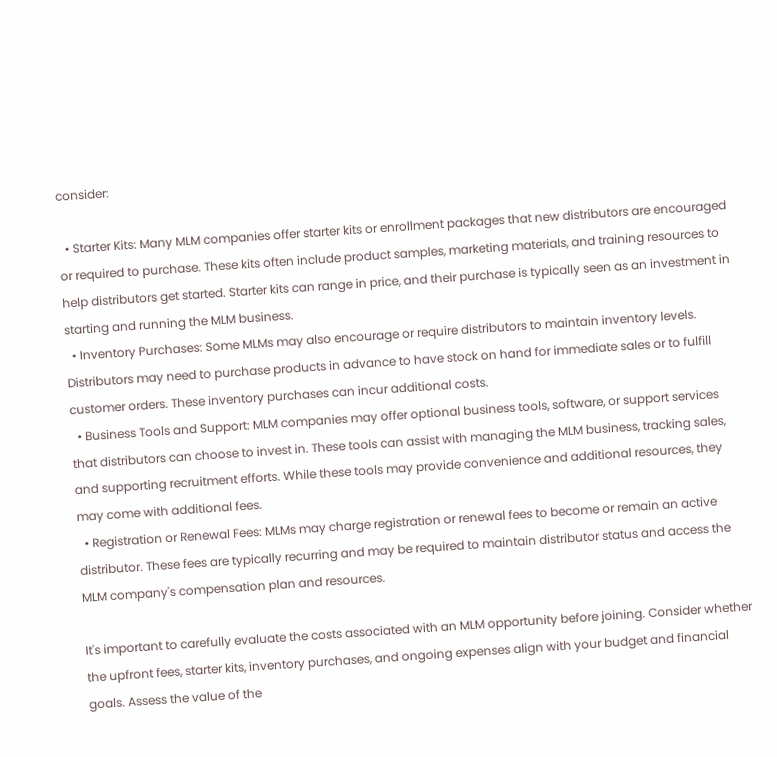consider:

  • Starter Kits: Many MLM companies offer starter kits or enrollment packages that new distributors are encouraged or required to purchase. These kits often include product samples, marketing materials, and training resources to help distributors get started. Starter kits can range in price, and their purchase is typically seen as an investment in starting and running the MLM business.
  • Inventory Purchases: Some MLMs may also encourage or require distributors to maintain inventory levels. Distributors may need to purchase products in advance to have stock on hand for immediate sales or to fulfill customer orders. These inventory purchases can incur additional costs.
  • Business Tools and Support: MLM companies may offer optional business tools, software, or support services that distributors can choose to invest in. These tools can assist with managing the MLM business, tracking sales, and supporting recruitment efforts. While these tools may provide convenience and additional resources, they may come with additional fees.
  • Registration or Renewal Fees: MLMs may charge registration or renewal fees to become or remain an active distributor. These fees are typically recurring and may be required to maintain distributor status and access the MLM company's compensation plan and resources.

It's important to carefully evaluate the costs associated with an MLM opportunity before joining. Consider whether the upfront fees, starter kits, inventory purchases, and ongoing expenses align with your budget and financial goals. Assess the value of the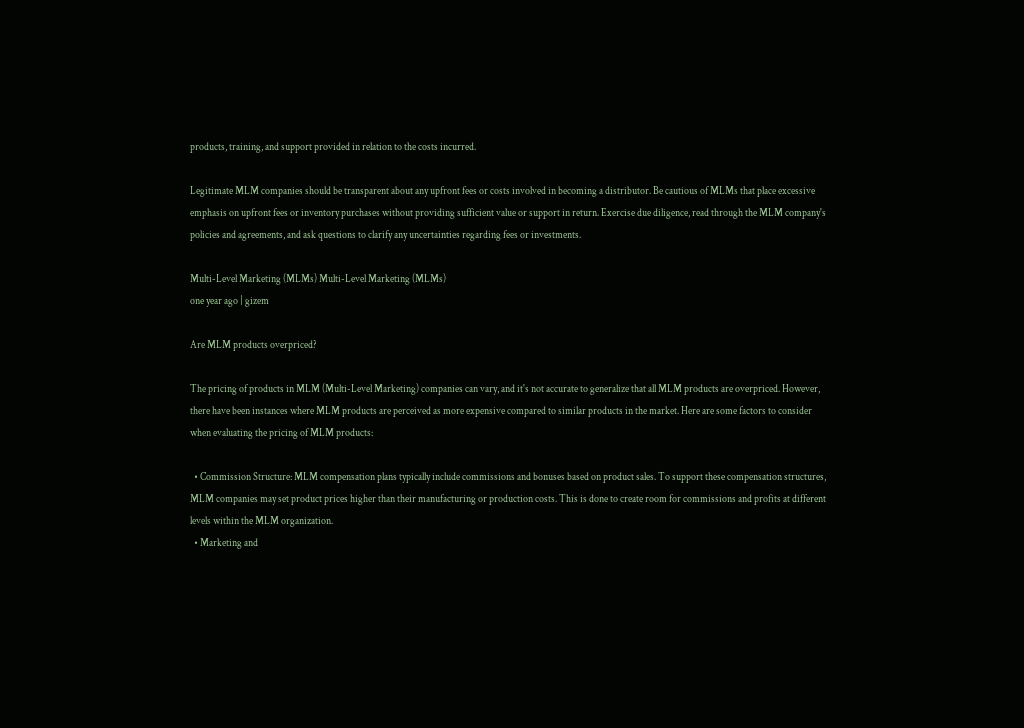products, training, and support provided in relation to the costs incurred.

Legitimate MLM companies should be transparent about any upfront fees or costs involved in becoming a distributor. Be cautious of MLMs that place excessive emphasis on upfront fees or inventory purchases without providing sufficient value or support in return. Exercise due diligence, read through the MLM company's policies and agreements, and ask questions to clarify any uncertainties regarding fees or investments.

Multi-Level Marketing (MLMs) Multi-Level Marketing (MLMs)
one year ago | gizem

Are MLM products overpriced?

The pricing of products in MLM (Multi-Level Marketing) companies can vary, and it's not accurate to generalize that all MLM products are overpriced. However, there have been instances where MLM products are perceived as more expensive compared to similar products in the market. Here are some factors to consider when evaluating the pricing of MLM products:

  • Commission Structure: MLM compensation plans typically include commissions and bonuses based on product sales. To support these compensation structures, MLM companies may set product prices higher than their manufacturing or production costs. This is done to create room for commissions and profits at different levels within the MLM organization.
  • Marketing and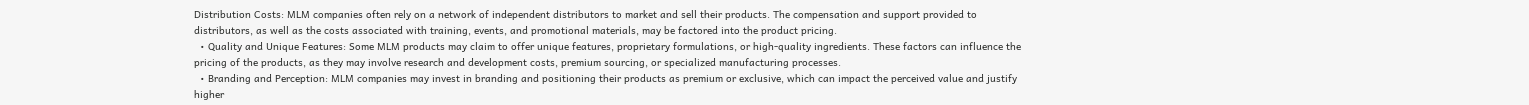Distribution Costs: MLM companies often rely on a network of independent distributors to market and sell their products. The compensation and support provided to distributors, as well as the costs associated with training, events, and promotional materials, may be factored into the product pricing.
  • Quality and Unique Features: Some MLM products may claim to offer unique features, proprietary formulations, or high-quality ingredients. These factors can influence the pricing of the products, as they may involve research and development costs, premium sourcing, or specialized manufacturing processes.
  • Branding and Perception: MLM companies may invest in branding and positioning their products as premium or exclusive, which can impact the perceived value and justify higher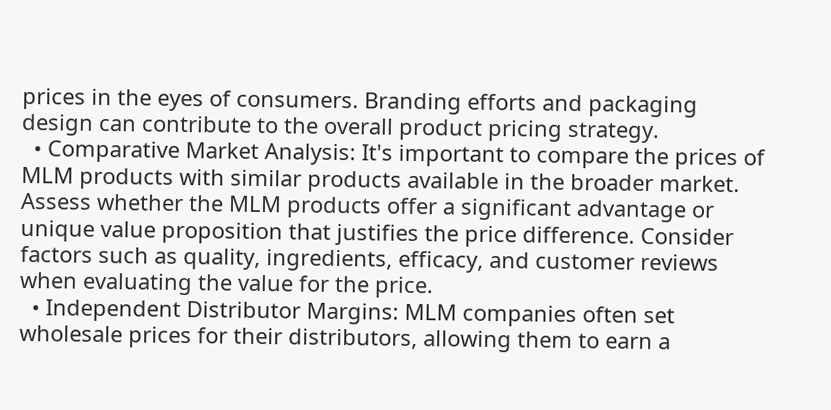prices in the eyes of consumers. Branding efforts and packaging design can contribute to the overall product pricing strategy.
  • Comparative Market Analysis: It's important to compare the prices of MLM products with similar products available in the broader market. Assess whether the MLM products offer a significant advantage or unique value proposition that justifies the price difference. Consider factors such as quality, ingredients, efficacy, and customer reviews when evaluating the value for the price.
  • Independent Distributor Margins: MLM companies often set wholesale prices for their distributors, allowing them to earn a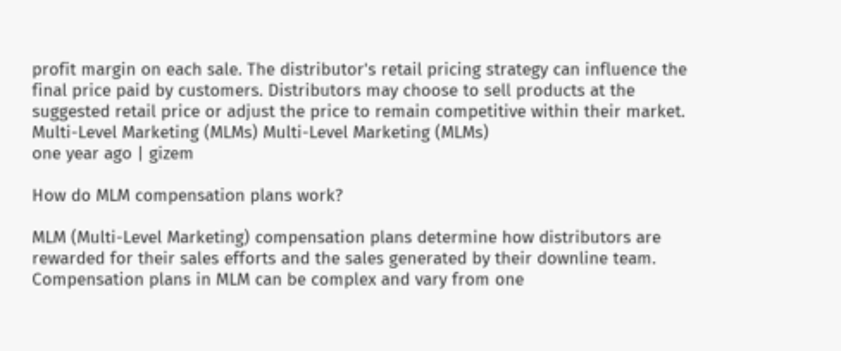profit margin on each sale. The distributor's retail pricing strategy can influence the final price paid by customers. Distributors may choose to sell products at the suggested retail price or adjust the price to remain competitive within their market.
Multi-Level Marketing (MLMs) Multi-Level Marketing (MLMs)
one year ago | gizem

How do MLM compensation plans work?

MLM (Multi-Level Marketing) compensation plans determine how distributors are rewarded for their sales efforts and the sales generated by their downline team. Compensation plans in MLM can be complex and vary from one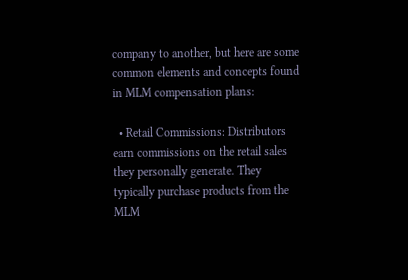company to another, but here are some common elements and concepts found in MLM compensation plans:

  • Retail Commissions: Distributors earn commissions on the retail sales they personally generate. They typically purchase products from the MLM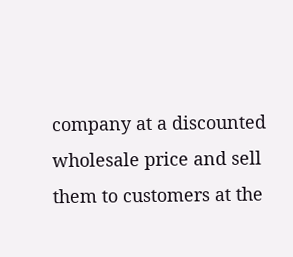company at a discounted wholesale price and sell them to customers at the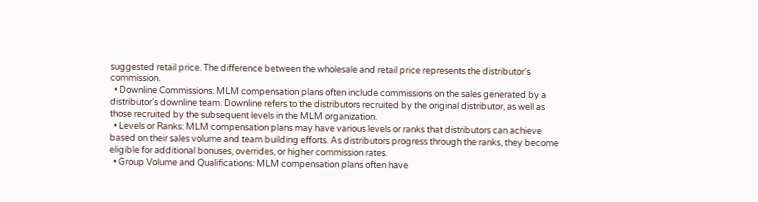suggested retail price. The difference between the wholesale and retail price represents the distributor's commission.
  • Downline Commissions: MLM compensation plans often include commissions on the sales generated by a distributor's downline team. Downline refers to the distributors recruited by the original distributor, as well as those recruited by the subsequent levels in the MLM organization.
  • Levels or Ranks: MLM compensation plans may have various levels or ranks that distributors can achieve based on their sales volume and team building efforts. As distributors progress through the ranks, they become eligible for additional bonuses, overrides, or higher commission rates.
  • Group Volume and Qualifications: MLM compensation plans often have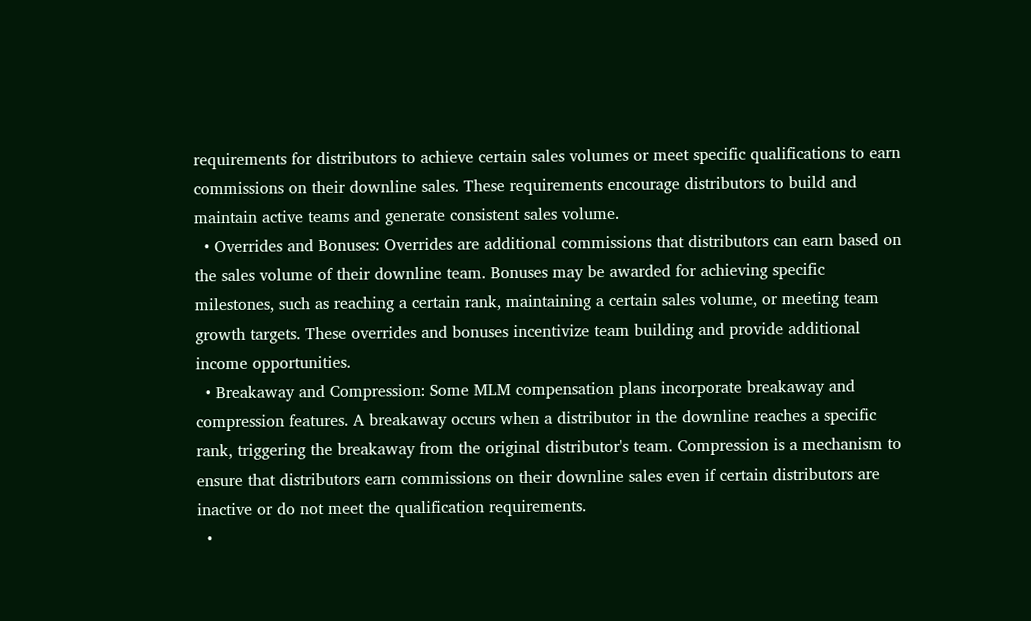requirements for distributors to achieve certain sales volumes or meet specific qualifications to earn commissions on their downline sales. These requirements encourage distributors to build and maintain active teams and generate consistent sales volume.
  • Overrides and Bonuses: Overrides are additional commissions that distributors can earn based on the sales volume of their downline team. Bonuses may be awarded for achieving specific milestones, such as reaching a certain rank, maintaining a certain sales volume, or meeting team growth targets. These overrides and bonuses incentivize team building and provide additional income opportunities.
  • Breakaway and Compression: Some MLM compensation plans incorporate breakaway and compression features. A breakaway occurs when a distributor in the downline reaches a specific rank, triggering the breakaway from the original distributor's team. Compression is a mechanism to ensure that distributors earn commissions on their downline sales even if certain distributors are inactive or do not meet the qualification requirements.
  •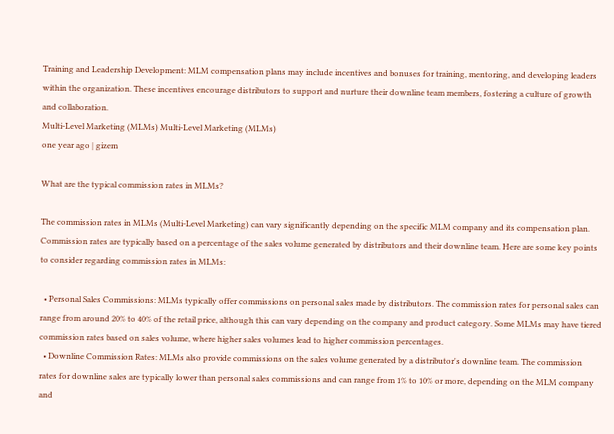Training and Leadership Development: MLM compensation plans may include incentives and bonuses for training, mentoring, and developing leaders within the organization. These incentives encourage distributors to support and nurture their downline team members, fostering a culture of growth and collaboration.
Multi-Level Marketing (MLMs) Multi-Level Marketing (MLMs)
one year ago | gizem

What are the typical commission rates in MLMs?

The commission rates in MLMs (Multi-Level Marketing) can vary significantly depending on the specific MLM company and its compensation plan. Commission rates are typically based on a percentage of the sales volume generated by distributors and their downline team. Here are some key points to consider regarding commission rates in MLMs:

  • Personal Sales Commissions: MLMs typically offer commissions on personal sales made by distributors. The commission rates for personal sales can range from around 20% to 40% of the retail price, although this can vary depending on the company and product category. Some MLMs may have tiered commission rates based on sales volume, where higher sales volumes lead to higher commission percentages.
  • Downline Commission Rates: MLMs also provide commissions on the sales volume generated by a distributor's downline team. The commission rates for downline sales are typically lower than personal sales commissions and can range from 1% to 10% or more, depending on the MLM company and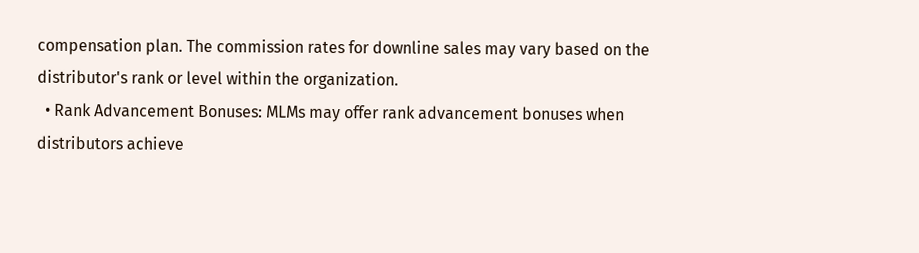compensation plan. The commission rates for downline sales may vary based on the distributor's rank or level within the organization.
  • Rank Advancement Bonuses: MLMs may offer rank advancement bonuses when distributors achieve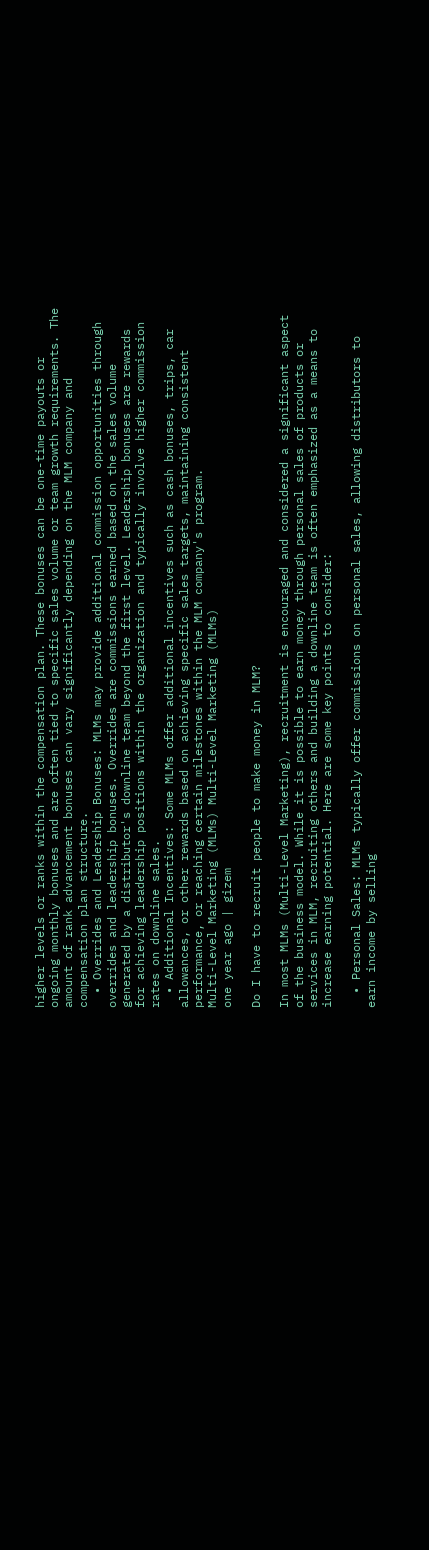higher levels or ranks within the compensation plan. These bonuses can be one-time payouts or ongoing monthly bonuses and are often tied to specific sales volume or team growth requirements. The amount of rank advancement bonuses can vary significantly depending on the MLM company and compensation plan structure.
  • Overrides and Leadership Bonuses: MLMs may provide additional commission opportunities through overrides and leadership bonuses. Overrides are commissions earned based on the sales volume generated by a distributor's downline team beyond the first level. Leadership bonuses are rewards for achieving leadership positions within the organization and typically involve higher commission rates on downline sales.
  • Additional Incentives: Some MLMs offer additional incentives such as cash bonuses, trips, car allowances, or other rewards based on achieving specific sales targets, maintaining consistent performance, or reaching certain milestones within the MLM company's program.
Multi-Level Marketing (MLMs) Multi-Level Marketing (MLMs)
one year ago | gizem

Do I have to recruit people to make money in MLM?

In most MLMs (Multi-Level Marketing), recruitment is encouraged and considered a significant aspect of the business model. While it is possible to earn money through personal sales of products or services in MLM, recruiting others and building a downline team is often emphasized as a means to increase earning potential. Here are some key points to consider:

  • Personal Sales: MLMs typically offer commissions on personal sales, allowing distributors to earn income by selling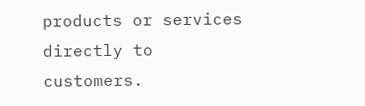products or services directly to customers.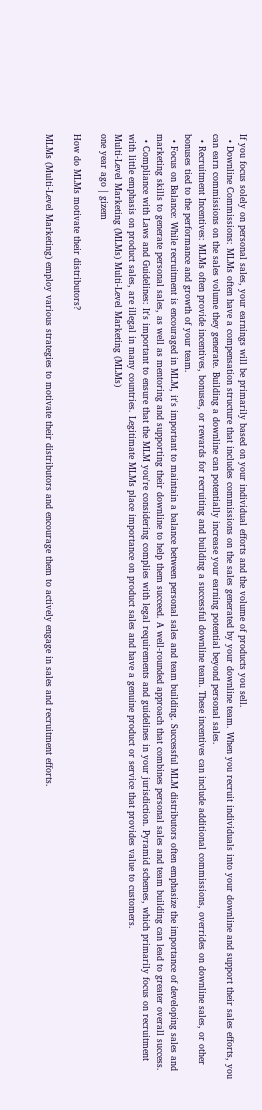If you focus solely on personal sales, your earnings will be primarily based on your individual efforts and the volume of products you sell.
  • Downline Commissions: MLMs often have a compensation structure that includes commissions on the sales generated by your downline team. When you recruit individuals into your downline and support their sales efforts, you can earn commissions on the sales volume they generate. Building a downline can potentially increase your earning potential beyond personal sales.
  • Recruitment Incentives: MLMs often provide incentives, bonuses, or rewards for recruiting and building a successful downline team. These incentives can include additional commissions, overrides on downline sales, or other bonuses tied to the performance and growth of your team.
  • Focus on Balance: While recruitment is encouraged in MLM, it's important to maintain a balance between personal sales and team building. Successful MLM distributors often emphasize the importance of developing sales and marketing skills to generate personal sales, as well as mentoring and supporting their downline to help them succeed. A well-rounded approach that combines personal sales and team building can lead to greater overall success.
  • Compliance with Laws and Guidelines: It's important to ensure that the MLM you're considering complies with legal requirements and guidelines in your jurisdiction. Pyramid schemes, which primarily focus on recruitment with little emphasis on product sales, are illegal in many countries. Legitimate MLMs place importance on product sales and have a genuine product or service that provides value to customers.
Multi-Level Marketing (MLMs) Multi-Level Marketing (MLMs)
one year ago | gizem

How do MLMs motivate their distributors?

MLMs (Multi-Level Marketing) employ various strategies to motivate their distributors and encourage them to actively engage in sales and recruitment efforts.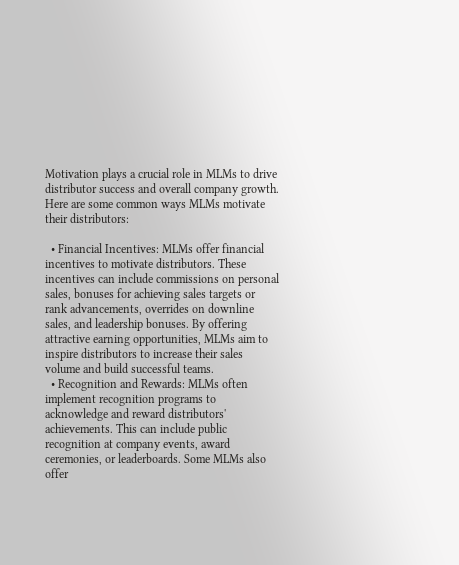Motivation plays a crucial role in MLMs to drive distributor success and overall company growth. Here are some common ways MLMs motivate their distributors:

  • Financial Incentives: MLMs offer financial incentives to motivate distributors. These incentives can include commissions on personal sales, bonuses for achieving sales targets or rank advancements, overrides on downline sales, and leadership bonuses. By offering attractive earning opportunities, MLMs aim to inspire distributors to increase their sales volume and build successful teams.
  • Recognition and Rewards: MLMs often implement recognition programs to acknowledge and reward distributors' achievements. This can include public recognition at company events, award ceremonies, or leaderboards. Some MLMs also offer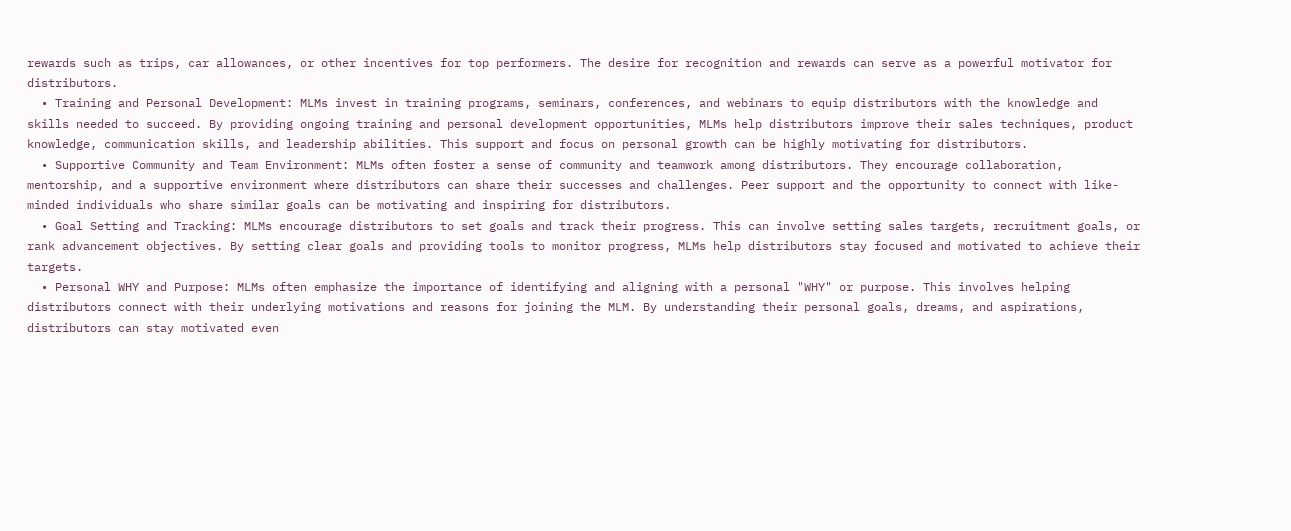rewards such as trips, car allowances, or other incentives for top performers. The desire for recognition and rewards can serve as a powerful motivator for distributors.
  • Training and Personal Development: MLMs invest in training programs, seminars, conferences, and webinars to equip distributors with the knowledge and skills needed to succeed. By providing ongoing training and personal development opportunities, MLMs help distributors improve their sales techniques, product knowledge, communication skills, and leadership abilities. This support and focus on personal growth can be highly motivating for distributors.
  • Supportive Community and Team Environment: MLMs often foster a sense of community and teamwork among distributors. They encourage collaboration, mentorship, and a supportive environment where distributors can share their successes and challenges. Peer support and the opportunity to connect with like-minded individuals who share similar goals can be motivating and inspiring for distributors.
  • Goal Setting and Tracking: MLMs encourage distributors to set goals and track their progress. This can involve setting sales targets, recruitment goals, or rank advancement objectives. By setting clear goals and providing tools to monitor progress, MLMs help distributors stay focused and motivated to achieve their targets.
  • Personal WHY and Purpose: MLMs often emphasize the importance of identifying and aligning with a personal "WHY" or purpose. This involves helping distributors connect with their underlying motivations and reasons for joining the MLM. By understanding their personal goals, dreams, and aspirations, distributors can stay motivated even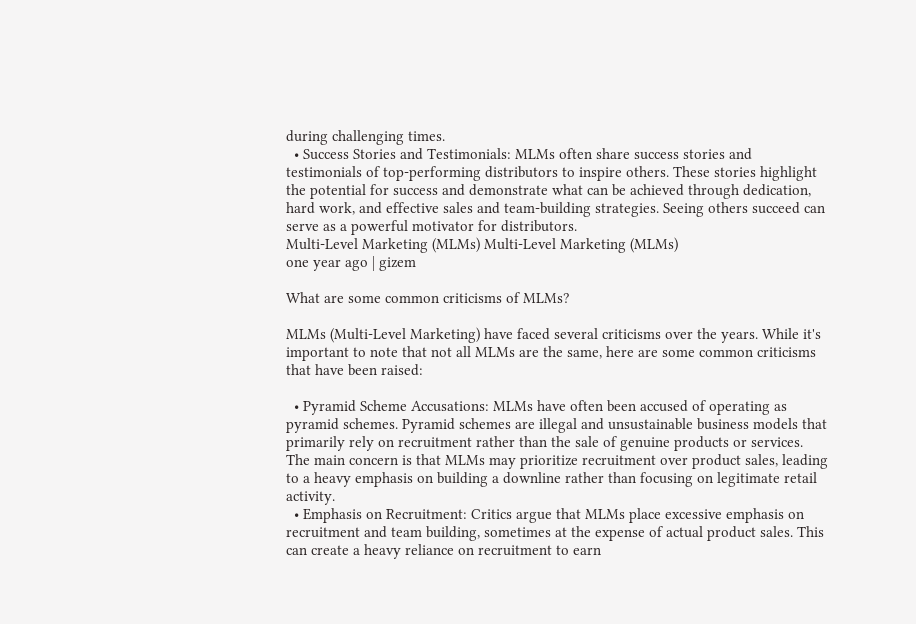during challenging times.
  • Success Stories and Testimonials: MLMs often share success stories and testimonials of top-performing distributors to inspire others. These stories highlight the potential for success and demonstrate what can be achieved through dedication, hard work, and effective sales and team-building strategies. Seeing others succeed can serve as a powerful motivator for distributors.
Multi-Level Marketing (MLMs) Multi-Level Marketing (MLMs)
one year ago | gizem

What are some common criticisms of MLMs?

MLMs (Multi-Level Marketing) have faced several criticisms over the years. While it's important to note that not all MLMs are the same, here are some common criticisms that have been raised:

  • Pyramid Scheme Accusations: MLMs have often been accused of operating as pyramid schemes. Pyramid schemes are illegal and unsustainable business models that primarily rely on recruitment rather than the sale of genuine products or services. The main concern is that MLMs may prioritize recruitment over product sales, leading to a heavy emphasis on building a downline rather than focusing on legitimate retail activity.
  • Emphasis on Recruitment: Critics argue that MLMs place excessive emphasis on recruitment and team building, sometimes at the expense of actual product sales. This can create a heavy reliance on recruitment to earn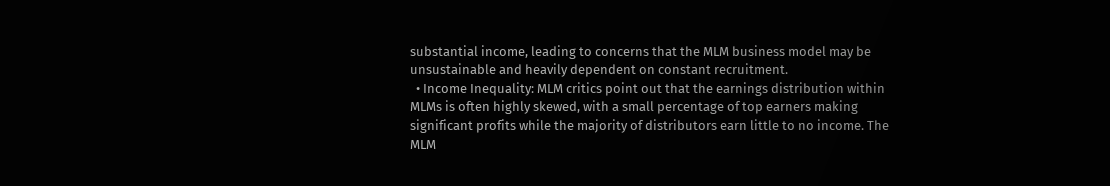substantial income, leading to concerns that the MLM business model may be unsustainable and heavily dependent on constant recruitment.
  • Income Inequality: MLM critics point out that the earnings distribution within MLMs is often highly skewed, with a small percentage of top earners making significant profits while the majority of distributors earn little to no income. The MLM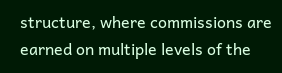structure, where commissions are earned on multiple levels of the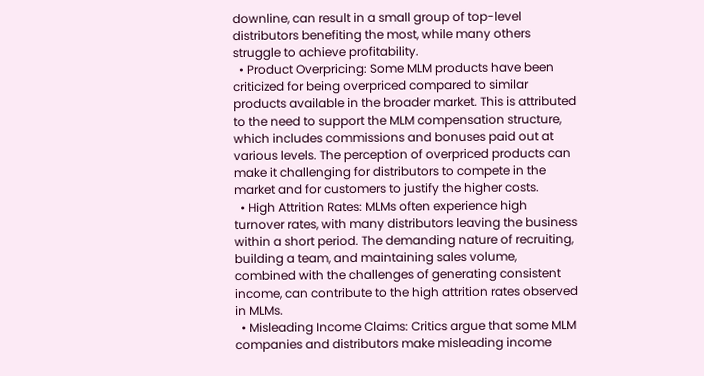downline, can result in a small group of top-level distributors benefiting the most, while many others struggle to achieve profitability.
  • Product Overpricing: Some MLM products have been criticized for being overpriced compared to similar products available in the broader market. This is attributed to the need to support the MLM compensation structure, which includes commissions and bonuses paid out at various levels. The perception of overpriced products can make it challenging for distributors to compete in the market and for customers to justify the higher costs.
  • High Attrition Rates: MLMs often experience high turnover rates, with many distributors leaving the business within a short period. The demanding nature of recruiting, building a team, and maintaining sales volume, combined with the challenges of generating consistent income, can contribute to the high attrition rates observed in MLMs.
  • Misleading Income Claims: Critics argue that some MLM companies and distributors make misleading income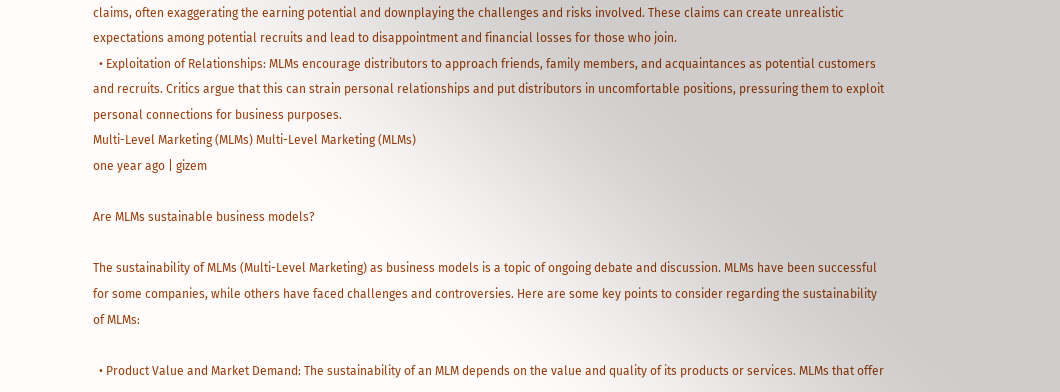claims, often exaggerating the earning potential and downplaying the challenges and risks involved. These claims can create unrealistic expectations among potential recruits and lead to disappointment and financial losses for those who join.
  • Exploitation of Relationships: MLMs encourage distributors to approach friends, family members, and acquaintances as potential customers and recruits. Critics argue that this can strain personal relationships and put distributors in uncomfortable positions, pressuring them to exploit personal connections for business purposes.
Multi-Level Marketing (MLMs) Multi-Level Marketing (MLMs)
one year ago | gizem

Are MLMs sustainable business models?

The sustainability of MLMs (Multi-Level Marketing) as business models is a topic of ongoing debate and discussion. MLMs have been successful for some companies, while others have faced challenges and controversies. Here are some key points to consider regarding the sustainability of MLMs:

  • Product Value and Market Demand: The sustainability of an MLM depends on the value and quality of its products or services. MLMs that offer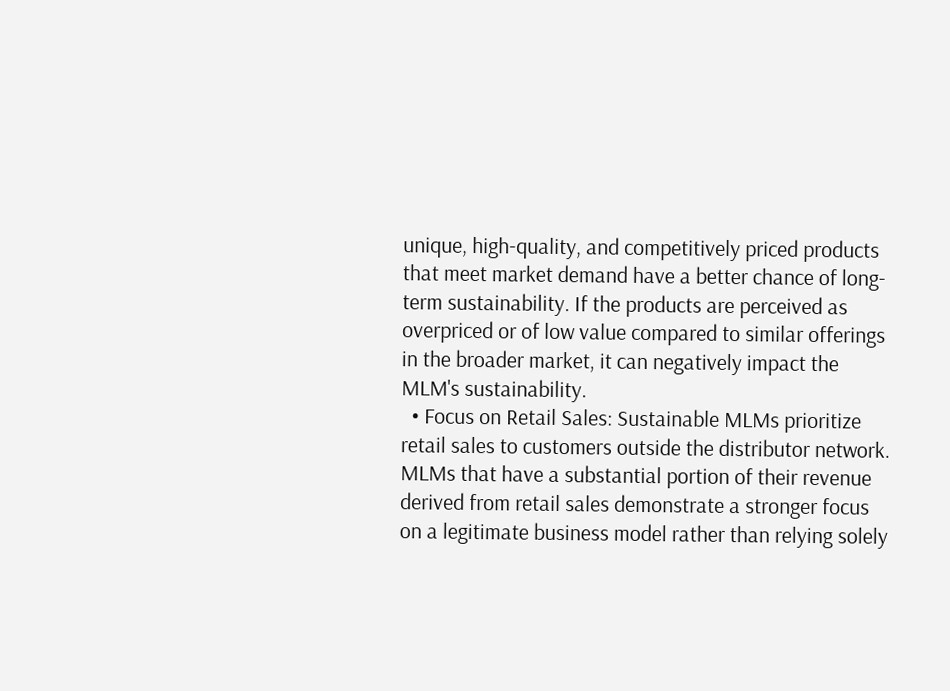unique, high-quality, and competitively priced products that meet market demand have a better chance of long-term sustainability. If the products are perceived as overpriced or of low value compared to similar offerings in the broader market, it can negatively impact the MLM's sustainability.
  • Focus on Retail Sales: Sustainable MLMs prioritize retail sales to customers outside the distributor network. MLMs that have a substantial portion of their revenue derived from retail sales demonstrate a stronger focus on a legitimate business model rather than relying solely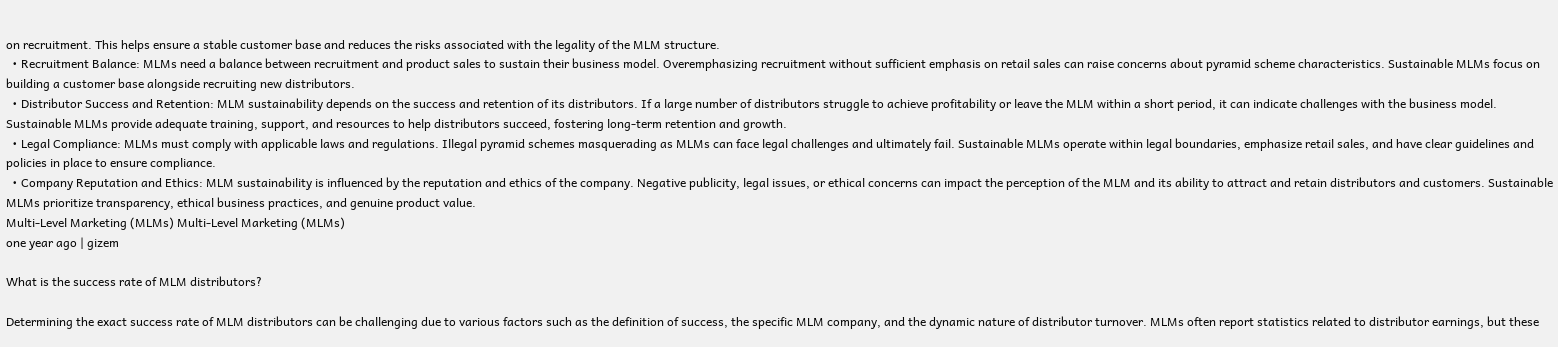on recruitment. This helps ensure a stable customer base and reduces the risks associated with the legality of the MLM structure.
  • Recruitment Balance: MLMs need a balance between recruitment and product sales to sustain their business model. Overemphasizing recruitment without sufficient emphasis on retail sales can raise concerns about pyramid scheme characteristics. Sustainable MLMs focus on building a customer base alongside recruiting new distributors.
  • Distributor Success and Retention: MLM sustainability depends on the success and retention of its distributors. If a large number of distributors struggle to achieve profitability or leave the MLM within a short period, it can indicate challenges with the business model. Sustainable MLMs provide adequate training, support, and resources to help distributors succeed, fostering long-term retention and growth.
  • Legal Compliance: MLMs must comply with applicable laws and regulations. Illegal pyramid schemes masquerading as MLMs can face legal challenges and ultimately fail. Sustainable MLMs operate within legal boundaries, emphasize retail sales, and have clear guidelines and policies in place to ensure compliance.
  • Company Reputation and Ethics: MLM sustainability is influenced by the reputation and ethics of the company. Negative publicity, legal issues, or ethical concerns can impact the perception of the MLM and its ability to attract and retain distributors and customers. Sustainable MLMs prioritize transparency, ethical business practices, and genuine product value.
Multi-Level Marketing (MLMs) Multi-Level Marketing (MLMs)
one year ago | gizem

What is the success rate of MLM distributors?

Determining the exact success rate of MLM distributors can be challenging due to various factors such as the definition of success, the specific MLM company, and the dynamic nature of distributor turnover. MLMs often report statistics related to distributor earnings, but these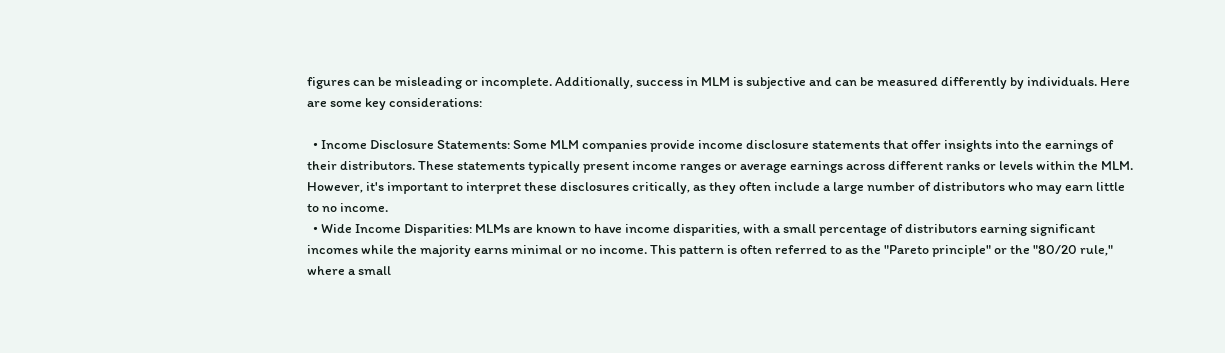figures can be misleading or incomplete. Additionally, success in MLM is subjective and can be measured differently by individuals. Here are some key considerations:

  • Income Disclosure Statements: Some MLM companies provide income disclosure statements that offer insights into the earnings of their distributors. These statements typically present income ranges or average earnings across different ranks or levels within the MLM. However, it's important to interpret these disclosures critically, as they often include a large number of distributors who may earn little to no income.
  • Wide Income Disparities: MLMs are known to have income disparities, with a small percentage of distributors earning significant incomes while the majority earns minimal or no income. This pattern is often referred to as the "Pareto principle" or the "80/20 rule," where a small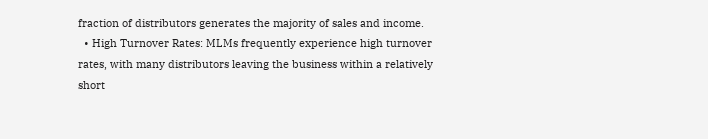fraction of distributors generates the majority of sales and income.
  • High Turnover Rates: MLMs frequently experience high turnover rates, with many distributors leaving the business within a relatively short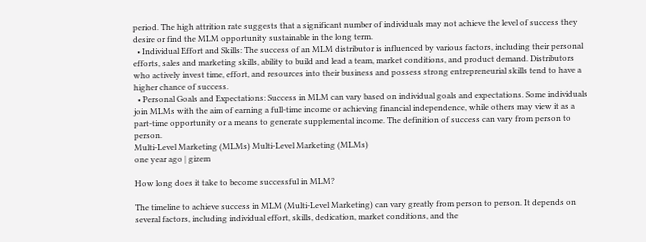period. The high attrition rate suggests that a significant number of individuals may not achieve the level of success they desire or find the MLM opportunity sustainable in the long term.
  • Individual Effort and Skills: The success of an MLM distributor is influenced by various factors, including their personal efforts, sales and marketing skills, ability to build and lead a team, market conditions, and product demand. Distributors who actively invest time, effort, and resources into their business and possess strong entrepreneurial skills tend to have a higher chance of success.
  • Personal Goals and Expectations: Success in MLM can vary based on individual goals and expectations. Some individuals join MLMs with the aim of earning a full-time income or achieving financial independence, while others may view it as a part-time opportunity or a means to generate supplemental income. The definition of success can vary from person to person.
Multi-Level Marketing (MLMs) Multi-Level Marketing (MLMs)
one year ago | gizem

How long does it take to become successful in MLM?

The timeline to achieve success in MLM (Multi-Level Marketing) can vary greatly from person to person. It depends on several factors, including individual effort, skills, dedication, market conditions, and the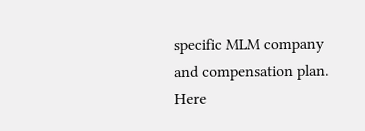specific MLM company and compensation plan. Here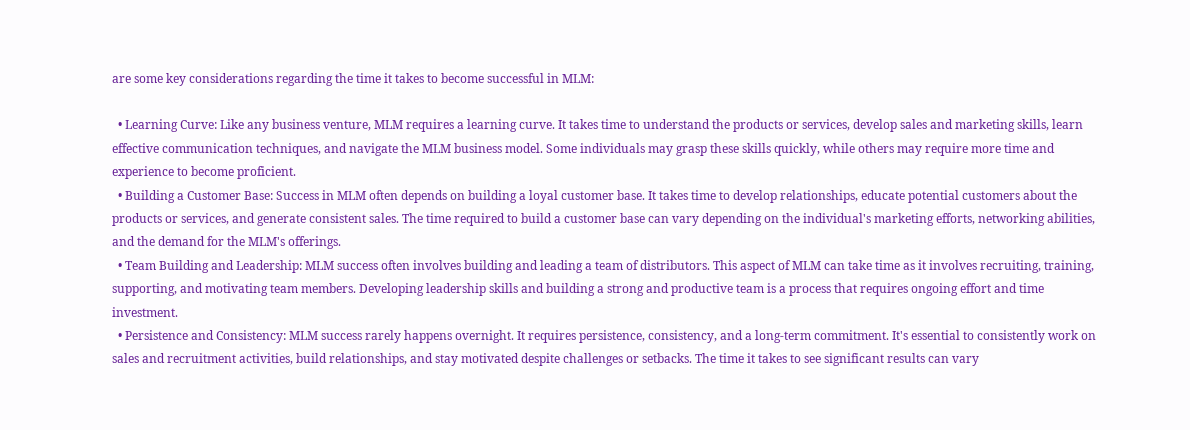are some key considerations regarding the time it takes to become successful in MLM:

  • Learning Curve: Like any business venture, MLM requires a learning curve. It takes time to understand the products or services, develop sales and marketing skills, learn effective communication techniques, and navigate the MLM business model. Some individuals may grasp these skills quickly, while others may require more time and experience to become proficient.
  • Building a Customer Base: Success in MLM often depends on building a loyal customer base. It takes time to develop relationships, educate potential customers about the products or services, and generate consistent sales. The time required to build a customer base can vary depending on the individual's marketing efforts, networking abilities, and the demand for the MLM's offerings.
  • Team Building and Leadership: MLM success often involves building and leading a team of distributors. This aspect of MLM can take time as it involves recruiting, training, supporting, and motivating team members. Developing leadership skills and building a strong and productive team is a process that requires ongoing effort and time investment.
  • Persistence and Consistency: MLM success rarely happens overnight. It requires persistence, consistency, and a long-term commitment. It's essential to consistently work on sales and recruitment activities, build relationships, and stay motivated despite challenges or setbacks. The time it takes to see significant results can vary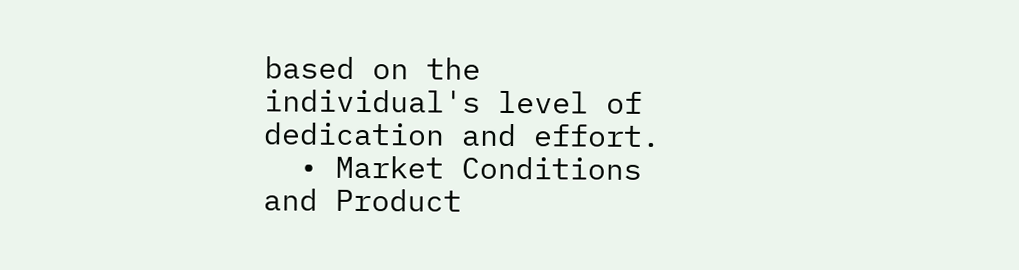based on the individual's level of dedication and effort.
  • Market Conditions and Product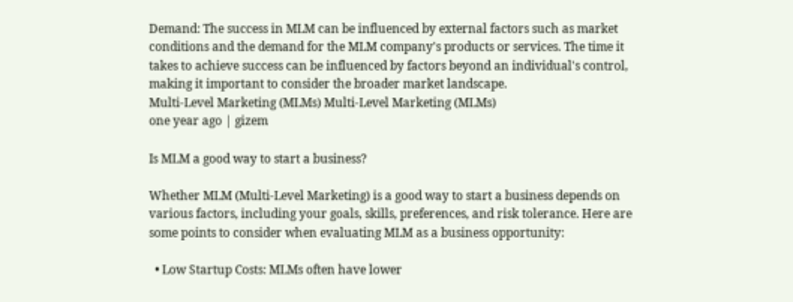Demand: The success in MLM can be influenced by external factors such as market conditions and the demand for the MLM company's products or services. The time it takes to achieve success can be influenced by factors beyond an individual's control, making it important to consider the broader market landscape.
Multi-Level Marketing (MLMs) Multi-Level Marketing (MLMs)
one year ago | gizem

Is MLM a good way to start a business?

Whether MLM (Multi-Level Marketing) is a good way to start a business depends on various factors, including your goals, skills, preferences, and risk tolerance. Here are some points to consider when evaluating MLM as a business opportunity:

  • Low Startup Costs: MLMs often have lower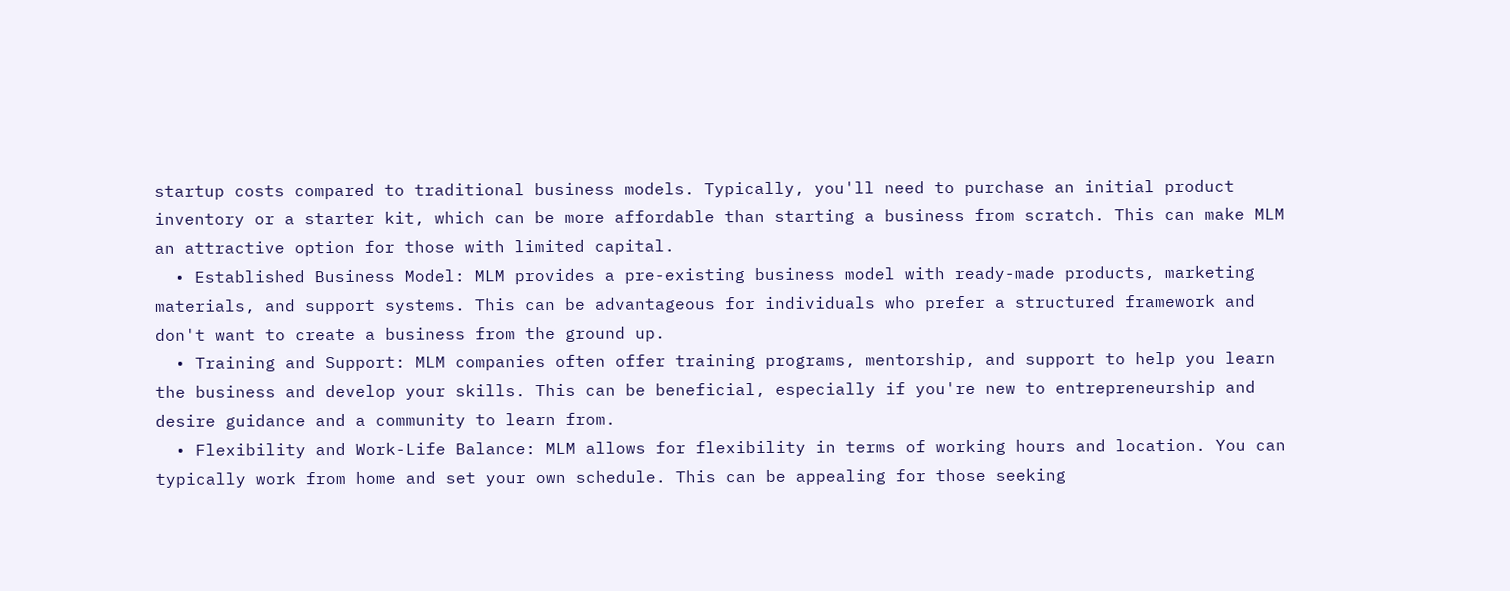startup costs compared to traditional business models. Typically, you'll need to purchase an initial product inventory or a starter kit, which can be more affordable than starting a business from scratch. This can make MLM an attractive option for those with limited capital.
  • Established Business Model: MLM provides a pre-existing business model with ready-made products, marketing materials, and support systems. This can be advantageous for individuals who prefer a structured framework and don't want to create a business from the ground up.
  • Training and Support: MLM companies often offer training programs, mentorship, and support to help you learn the business and develop your skills. This can be beneficial, especially if you're new to entrepreneurship and desire guidance and a community to learn from.
  • Flexibility and Work-Life Balance: MLM allows for flexibility in terms of working hours and location. You can typically work from home and set your own schedule. This can be appealing for those seeking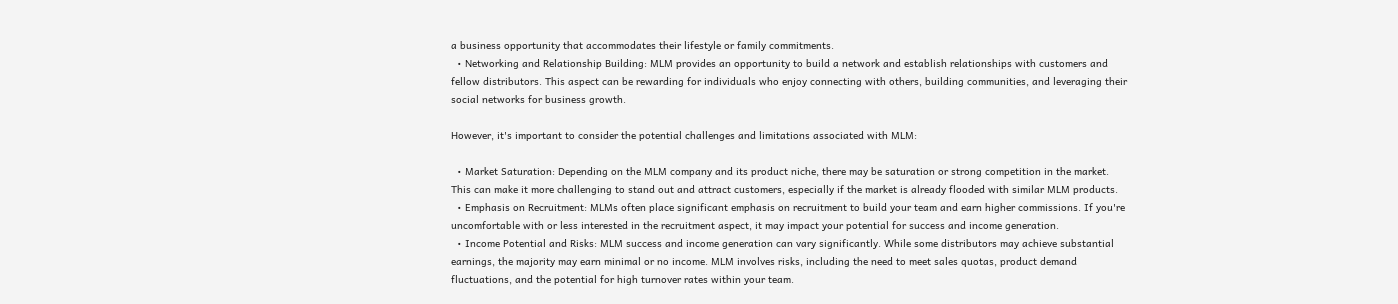a business opportunity that accommodates their lifestyle or family commitments.
  • Networking and Relationship Building: MLM provides an opportunity to build a network and establish relationships with customers and fellow distributors. This aspect can be rewarding for individuals who enjoy connecting with others, building communities, and leveraging their social networks for business growth.

However, it's important to consider the potential challenges and limitations associated with MLM:

  • Market Saturation: Depending on the MLM company and its product niche, there may be saturation or strong competition in the market. This can make it more challenging to stand out and attract customers, especially if the market is already flooded with similar MLM products.
  • Emphasis on Recruitment: MLMs often place significant emphasis on recruitment to build your team and earn higher commissions. If you're uncomfortable with or less interested in the recruitment aspect, it may impact your potential for success and income generation.
  • Income Potential and Risks: MLM success and income generation can vary significantly. While some distributors may achieve substantial earnings, the majority may earn minimal or no income. MLM involves risks, including the need to meet sales quotas, product demand fluctuations, and the potential for high turnover rates within your team.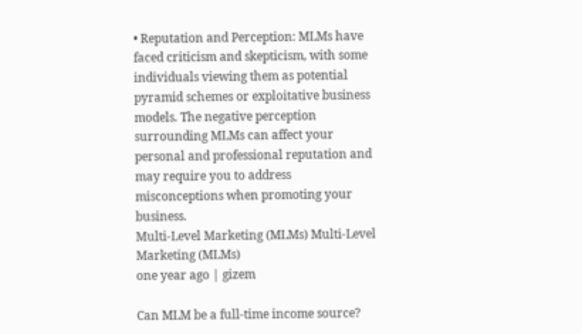• Reputation and Perception: MLMs have faced criticism and skepticism, with some individuals viewing them as potential pyramid schemes or exploitative business models. The negative perception surrounding MLMs can affect your personal and professional reputation and may require you to address misconceptions when promoting your business.
Multi-Level Marketing (MLMs) Multi-Level Marketing (MLMs)
one year ago | gizem

Can MLM be a full-time income source?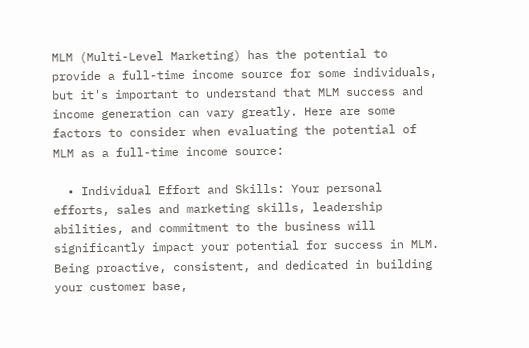MLM (Multi-Level Marketing) has the potential to provide a full-time income source for some individuals, but it's important to understand that MLM success and income generation can vary greatly. Here are some factors to consider when evaluating the potential of MLM as a full-time income source:

  • Individual Effort and Skills: Your personal efforts, sales and marketing skills, leadership abilities, and commitment to the business will significantly impact your potential for success in MLM. Being proactive, consistent, and dedicated in building your customer base,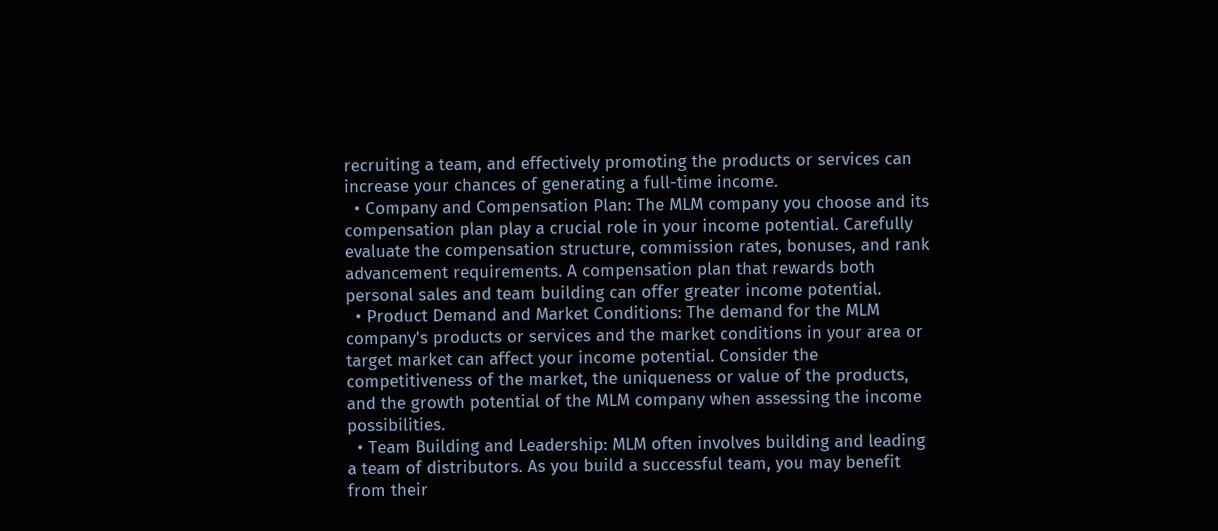recruiting a team, and effectively promoting the products or services can increase your chances of generating a full-time income.
  • Company and Compensation Plan: The MLM company you choose and its compensation plan play a crucial role in your income potential. Carefully evaluate the compensation structure, commission rates, bonuses, and rank advancement requirements. A compensation plan that rewards both personal sales and team building can offer greater income potential.
  • Product Demand and Market Conditions: The demand for the MLM company's products or services and the market conditions in your area or target market can affect your income potential. Consider the competitiveness of the market, the uniqueness or value of the products, and the growth potential of the MLM company when assessing the income possibilities.
  • Team Building and Leadership: MLM often involves building and leading a team of distributors. As you build a successful team, you may benefit from their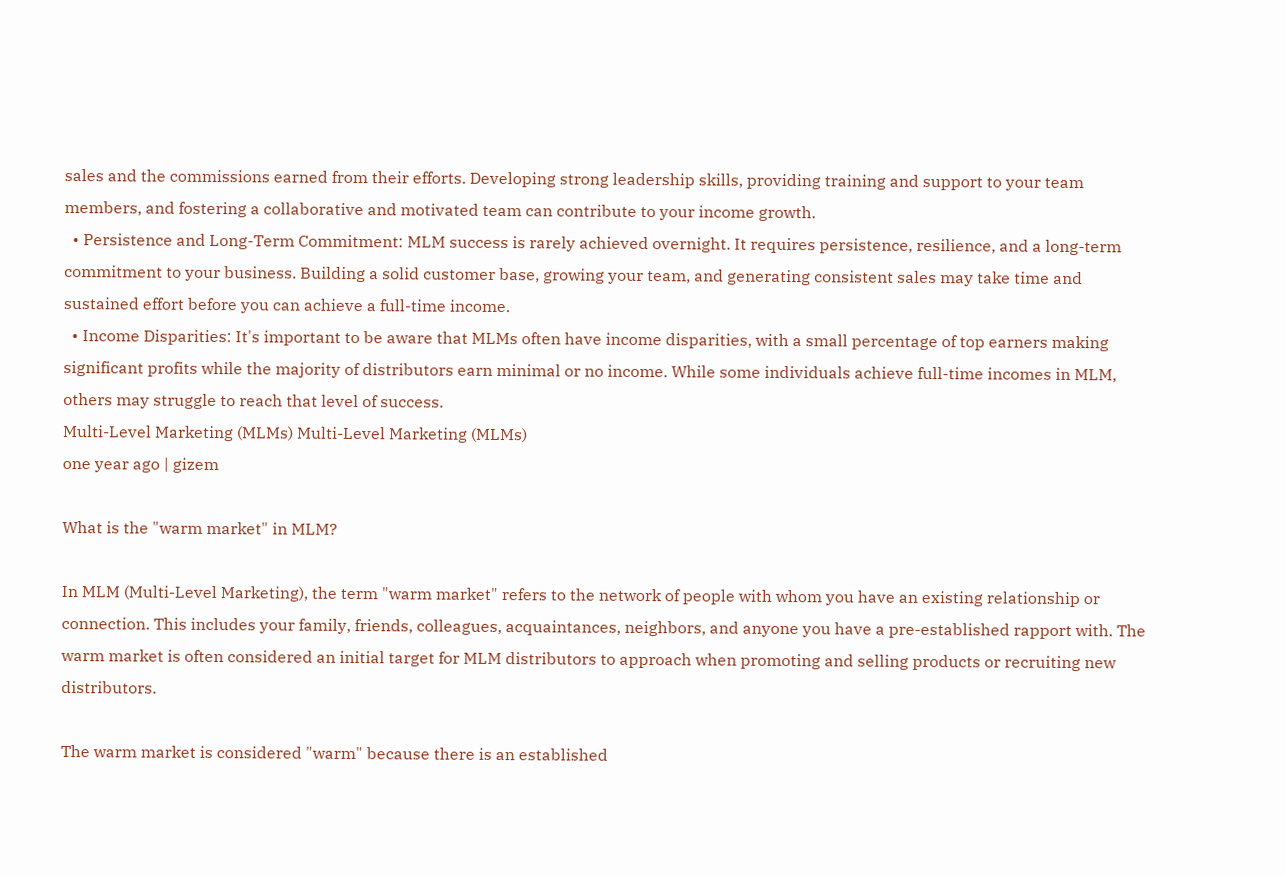sales and the commissions earned from their efforts. Developing strong leadership skills, providing training and support to your team members, and fostering a collaborative and motivated team can contribute to your income growth.
  • Persistence and Long-Term Commitment: MLM success is rarely achieved overnight. It requires persistence, resilience, and a long-term commitment to your business. Building a solid customer base, growing your team, and generating consistent sales may take time and sustained effort before you can achieve a full-time income.
  • Income Disparities: It's important to be aware that MLMs often have income disparities, with a small percentage of top earners making significant profits while the majority of distributors earn minimal or no income. While some individuals achieve full-time incomes in MLM, others may struggle to reach that level of success.
Multi-Level Marketing (MLMs) Multi-Level Marketing (MLMs)
one year ago | gizem

What is the "warm market" in MLM?

In MLM (Multi-Level Marketing), the term "warm market" refers to the network of people with whom you have an existing relationship or connection. This includes your family, friends, colleagues, acquaintances, neighbors, and anyone you have a pre-established rapport with. The warm market is often considered an initial target for MLM distributors to approach when promoting and selling products or recruiting new distributors.

The warm market is considered "warm" because there is an established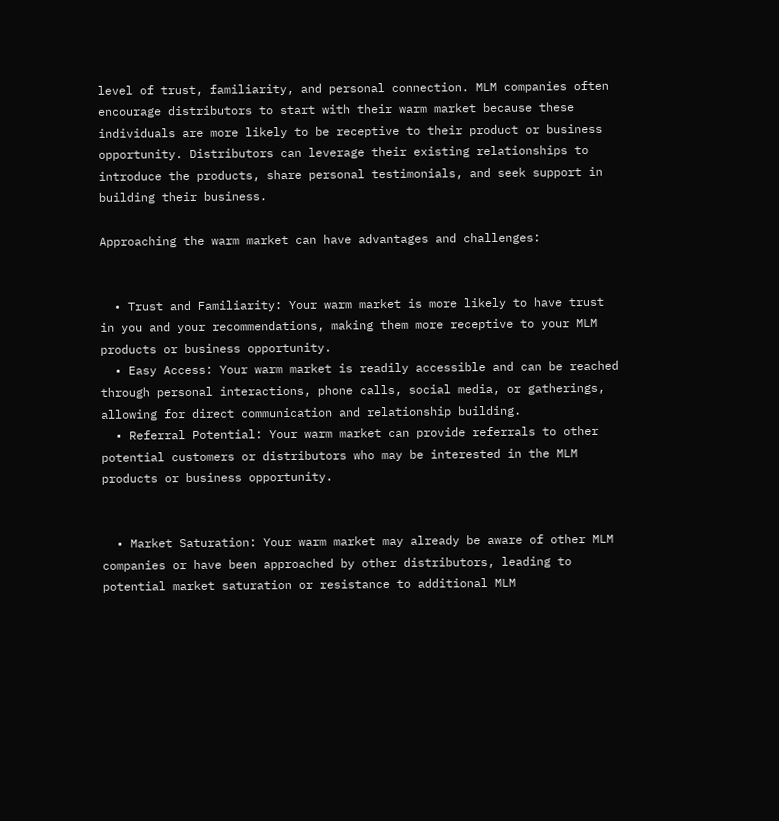level of trust, familiarity, and personal connection. MLM companies often encourage distributors to start with their warm market because these individuals are more likely to be receptive to their product or business opportunity. Distributors can leverage their existing relationships to introduce the products, share personal testimonials, and seek support in building their business.

Approaching the warm market can have advantages and challenges:


  • Trust and Familiarity: Your warm market is more likely to have trust in you and your recommendations, making them more receptive to your MLM products or business opportunity.
  • Easy Access: Your warm market is readily accessible and can be reached through personal interactions, phone calls, social media, or gatherings, allowing for direct communication and relationship building.
  • Referral Potential: Your warm market can provide referrals to other potential customers or distributors who may be interested in the MLM products or business opportunity.


  • Market Saturation: Your warm market may already be aware of other MLM companies or have been approached by other distributors, leading to potential market saturation or resistance to additional MLM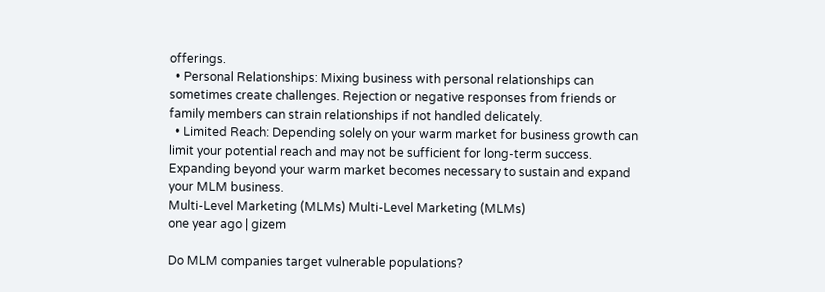offerings.
  • Personal Relationships: Mixing business with personal relationships can sometimes create challenges. Rejection or negative responses from friends or family members can strain relationships if not handled delicately.
  • Limited Reach: Depending solely on your warm market for business growth can limit your potential reach and may not be sufficient for long-term success. Expanding beyond your warm market becomes necessary to sustain and expand your MLM business.
Multi-Level Marketing (MLMs) Multi-Level Marketing (MLMs)
one year ago | gizem

Do MLM companies target vulnerable populations?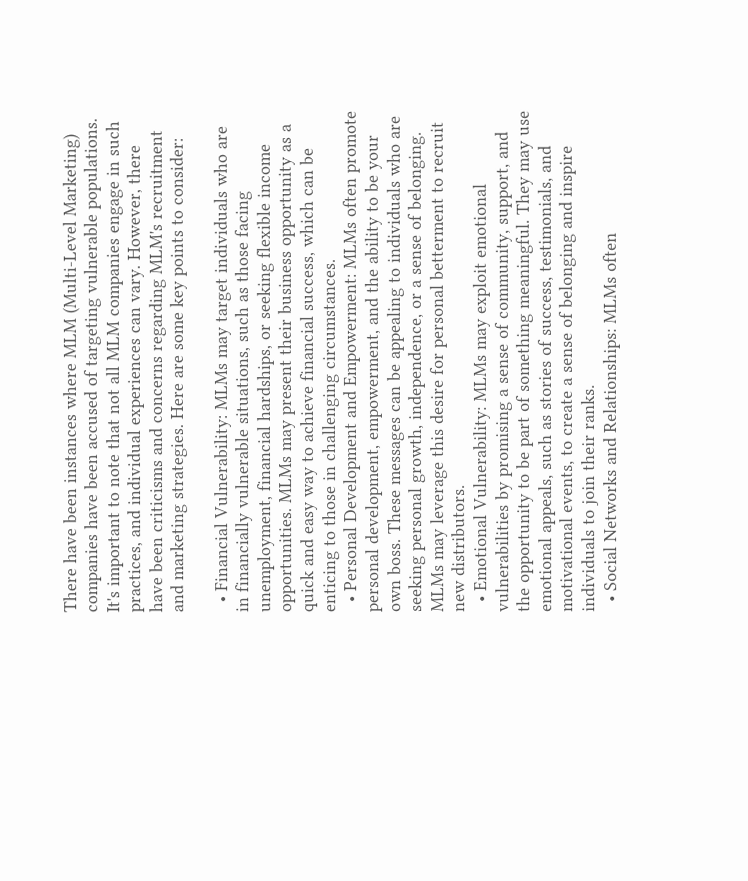There have been instances where MLM (Multi-Level Marketing) companies have been accused of targeting vulnerable populations. It's important to note that not all MLM companies engage in such practices, and individual experiences can vary. However, there have been criticisms and concerns regarding MLM's recruitment and marketing strategies. Here are some key points to consider:

  • Financial Vulnerability: MLMs may target individuals who are in financially vulnerable situations, such as those facing unemployment, financial hardships, or seeking flexible income opportunities. MLMs may present their business opportunity as a quick and easy way to achieve financial success, which can be enticing to those in challenging circumstances.
  • Personal Development and Empowerment: MLMs often promote personal development, empowerment, and the ability to be your own boss. These messages can be appealing to individuals who are seeking personal growth, independence, or a sense of belonging. MLMs may leverage this desire for personal betterment to recruit new distributors.
  • Emotional Vulnerability: MLMs may exploit emotional vulnerabilities by promising a sense of community, support, and the opportunity to be part of something meaningful. They may use emotional appeals, such as stories of success, testimonials, and motivational events, to create a sense of belonging and inspire individuals to join their ranks.
  • Social Networks and Relationships: MLMs often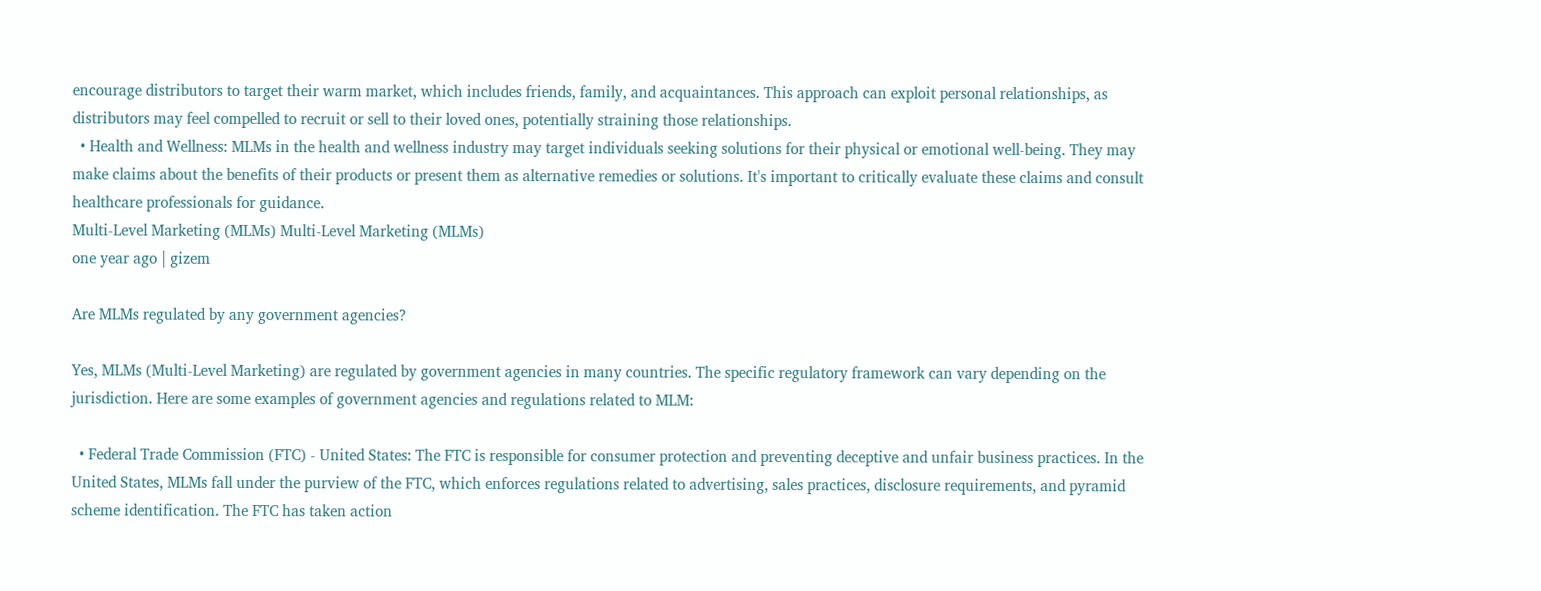encourage distributors to target their warm market, which includes friends, family, and acquaintances. This approach can exploit personal relationships, as distributors may feel compelled to recruit or sell to their loved ones, potentially straining those relationships.
  • Health and Wellness: MLMs in the health and wellness industry may target individuals seeking solutions for their physical or emotional well-being. They may make claims about the benefits of their products or present them as alternative remedies or solutions. It's important to critically evaluate these claims and consult healthcare professionals for guidance.
Multi-Level Marketing (MLMs) Multi-Level Marketing (MLMs)
one year ago | gizem

Are MLMs regulated by any government agencies?

Yes, MLMs (Multi-Level Marketing) are regulated by government agencies in many countries. The specific regulatory framework can vary depending on the jurisdiction. Here are some examples of government agencies and regulations related to MLM:

  • Federal Trade Commission (FTC) - United States: The FTC is responsible for consumer protection and preventing deceptive and unfair business practices. In the United States, MLMs fall under the purview of the FTC, which enforces regulations related to advertising, sales practices, disclosure requirements, and pyramid scheme identification. The FTC has taken action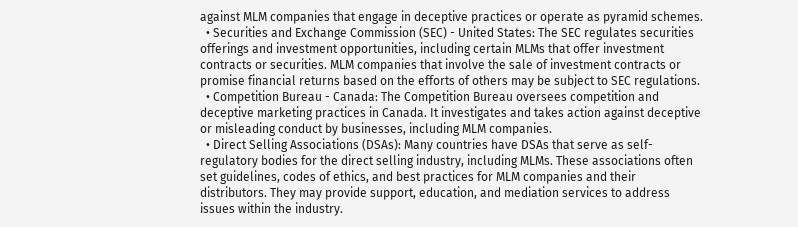against MLM companies that engage in deceptive practices or operate as pyramid schemes.
  • Securities and Exchange Commission (SEC) - United States: The SEC regulates securities offerings and investment opportunities, including certain MLMs that offer investment contracts or securities. MLM companies that involve the sale of investment contracts or promise financial returns based on the efforts of others may be subject to SEC regulations.
  • Competition Bureau - Canada: The Competition Bureau oversees competition and deceptive marketing practices in Canada. It investigates and takes action against deceptive or misleading conduct by businesses, including MLM companies.
  • Direct Selling Associations (DSAs): Many countries have DSAs that serve as self-regulatory bodies for the direct selling industry, including MLMs. These associations often set guidelines, codes of ethics, and best practices for MLM companies and their distributors. They may provide support, education, and mediation services to address issues within the industry.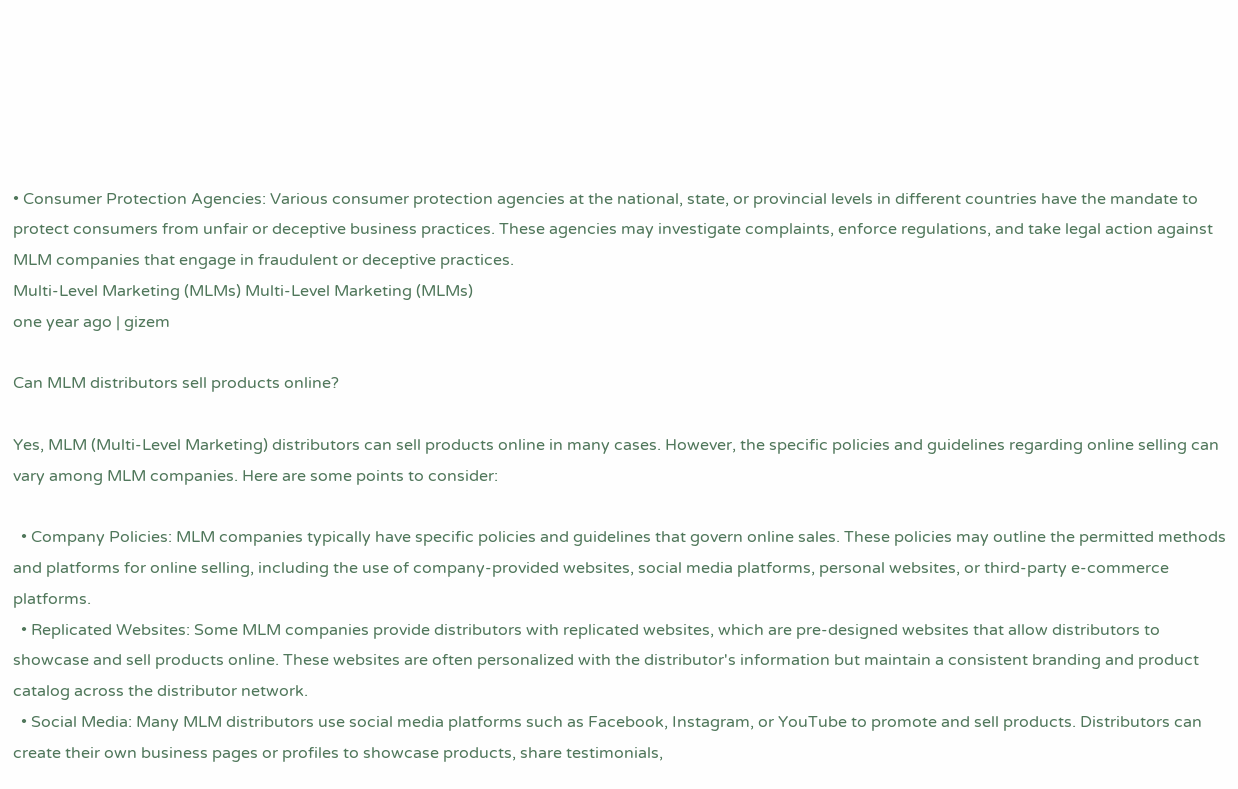• Consumer Protection Agencies: Various consumer protection agencies at the national, state, or provincial levels in different countries have the mandate to protect consumers from unfair or deceptive business practices. These agencies may investigate complaints, enforce regulations, and take legal action against MLM companies that engage in fraudulent or deceptive practices.
Multi-Level Marketing (MLMs) Multi-Level Marketing (MLMs)
one year ago | gizem

Can MLM distributors sell products online?

Yes, MLM (Multi-Level Marketing) distributors can sell products online in many cases. However, the specific policies and guidelines regarding online selling can vary among MLM companies. Here are some points to consider:

  • Company Policies: MLM companies typically have specific policies and guidelines that govern online sales. These policies may outline the permitted methods and platforms for online selling, including the use of company-provided websites, social media platforms, personal websites, or third-party e-commerce platforms.
  • Replicated Websites: Some MLM companies provide distributors with replicated websites, which are pre-designed websites that allow distributors to showcase and sell products online. These websites are often personalized with the distributor's information but maintain a consistent branding and product catalog across the distributor network.
  • Social Media: Many MLM distributors use social media platforms such as Facebook, Instagram, or YouTube to promote and sell products. Distributors can create their own business pages or profiles to showcase products, share testimonials,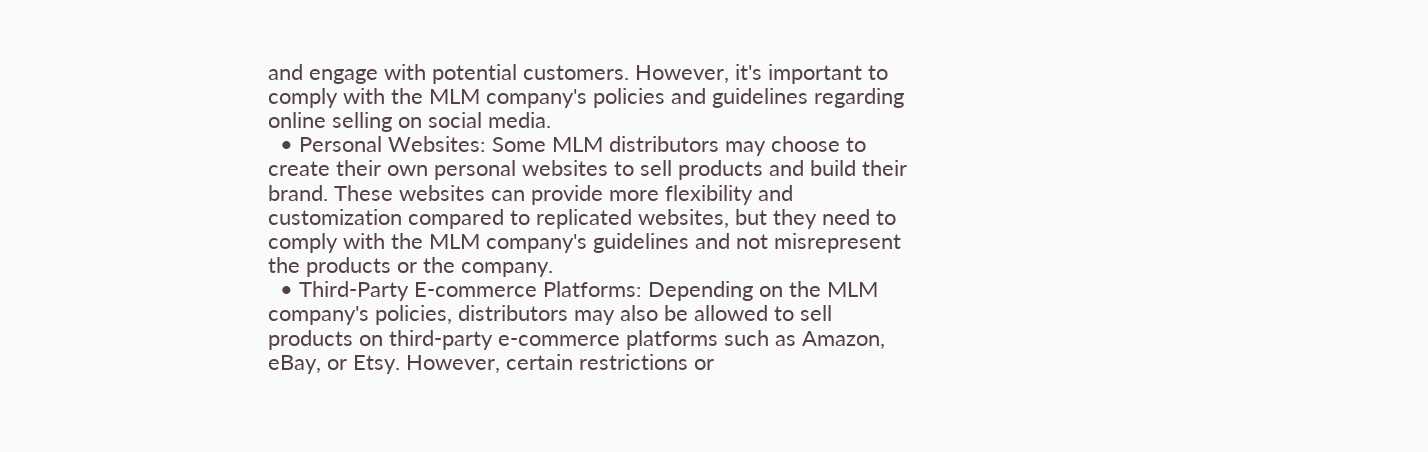and engage with potential customers. However, it's important to comply with the MLM company's policies and guidelines regarding online selling on social media.
  • Personal Websites: Some MLM distributors may choose to create their own personal websites to sell products and build their brand. These websites can provide more flexibility and customization compared to replicated websites, but they need to comply with the MLM company's guidelines and not misrepresent the products or the company.
  • Third-Party E-commerce Platforms: Depending on the MLM company's policies, distributors may also be allowed to sell products on third-party e-commerce platforms such as Amazon, eBay, or Etsy. However, certain restrictions or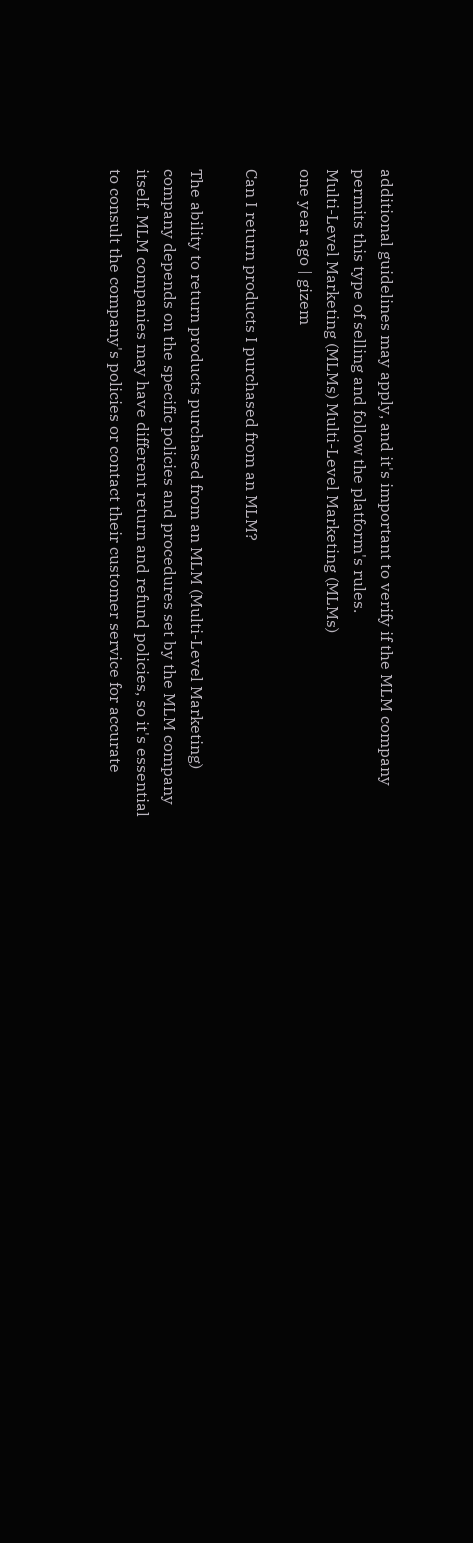additional guidelines may apply, and it's important to verify if the MLM company permits this type of selling and follow the platform's rules.
Multi-Level Marketing (MLMs) Multi-Level Marketing (MLMs)
one year ago | gizem

Can I return products I purchased from an MLM?

The ability to return products purchased from an MLM (Multi-Level Marketing) company depends on the specific policies and procedures set by the MLM company itself. MLM companies may have different return and refund policies, so it's essential to consult the company's policies or contact their customer service for accurate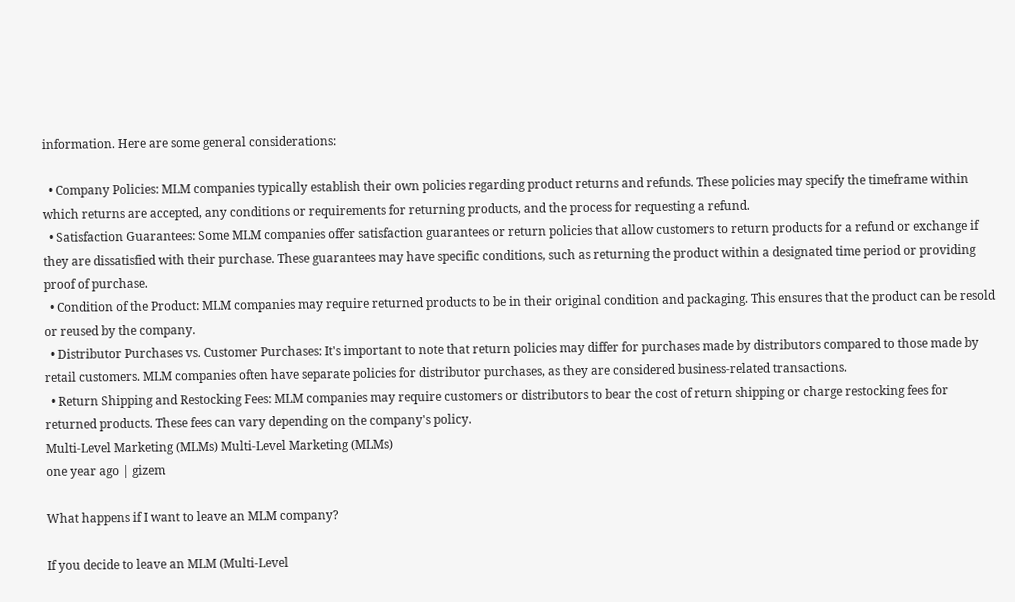information. Here are some general considerations:

  • Company Policies: MLM companies typically establish their own policies regarding product returns and refunds. These policies may specify the timeframe within which returns are accepted, any conditions or requirements for returning products, and the process for requesting a refund.
  • Satisfaction Guarantees: Some MLM companies offer satisfaction guarantees or return policies that allow customers to return products for a refund or exchange if they are dissatisfied with their purchase. These guarantees may have specific conditions, such as returning the product within a designated time period or providing proof of purchase.
  • Condition of the Product: MLM companies may require returned products to be in their original condition and packaging. This ensures that the product can be resold or reused by the company.
  • Distributor Purchases vs. Customer Purchases: It's important to note that return policies may differ for purchases made by distributors compared to those made by retail customers. MLM companies often have separate policies for distributor purchases, as they are considered business-related transactions.
  • Return Shipping and Restocking Fees: MLM companies may require customers or distributors to bear the cost of return shipping or charge restocking fees for returned products. These fees can vary depending on the company's policy.
Multi-Level Marketing (MLMs) Multi-Level Marketing (MLMs)
one year ago | gizem

What happens if I want to leave an MLM company?

If you decide to leave an MLM (Multi-Level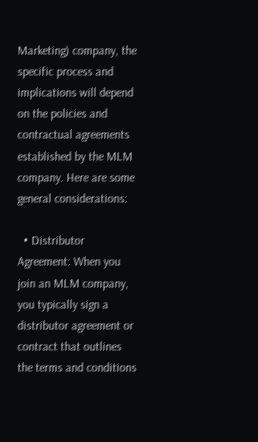Marketing) company, the specific process and implications will depend on the policies and contractual agreements established by the MLM company. Here are some general considerations:

  • Distributor Agreement: When you join an MLM company, you typically sign a distributor agreement or contract that outlines the terms and conditions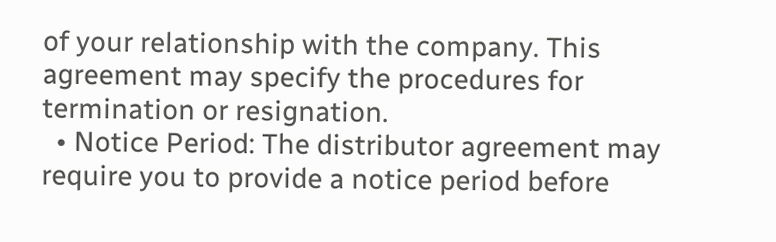of your relationship with the company. This agreement may specify the procedures for termination or resignation.
  • Notice Period: The distributor agreement may require you to provide a notice period before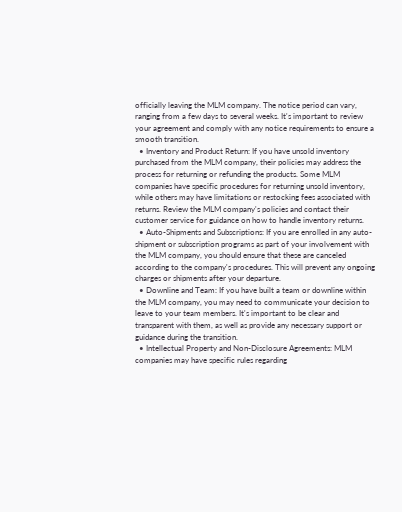officially leaving the MLM company. The notice period can vary, ranging from a few days to several weeks. It's important to review your agreement and comply with any notice requirements to ensure a smooth transition.
  • Inventory and Product Return: If you have unsold inventory purchased from the MLM company, their policies may address the process for returning or refunding the products. Some MLM companies have specific procedures for returning unsold inventory, while others may have limitations or restocking fees associated with returns. Review the MLM company's policies and contact their customer service for guidance on how to handle inventory returns.
  • Auto-Shipments and Subscriptions: If you are enrolled in any auto-shipment or subscription programs as part of your involvement with the MLM company, you should ensure that these are canceled according to the company's procedures. This will prevent any ongoing charges or shipments after your departure.
  • Downline and Team: If you have built a team or downline within the MLM company, you may need to communicate your decision to leave to your team members. It's important to be clear and transparent with them, as well as provide any necessary support or guidance during the transition.
  • Intellectual Property and Non-Disclosure Agreements: MLM companies may have specific rules regarding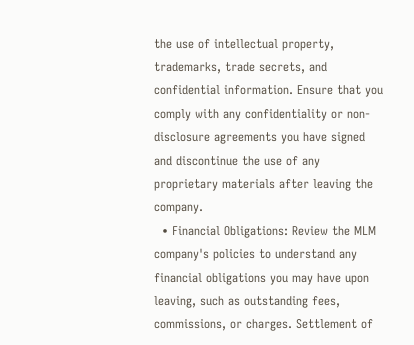the use of intellectual property, trademarks, trade secrets, and confidential information. Ensure that you comply with any confidentiality or non-disclosure agreements you have signed and discontinue the use of any proprietary materials after leaving the company.
  • Financial Obligations: Review the MLM company's policies to understand any financial obligations you may have upon leaving, such as outstanding fees, commissions, or charges. Settlement of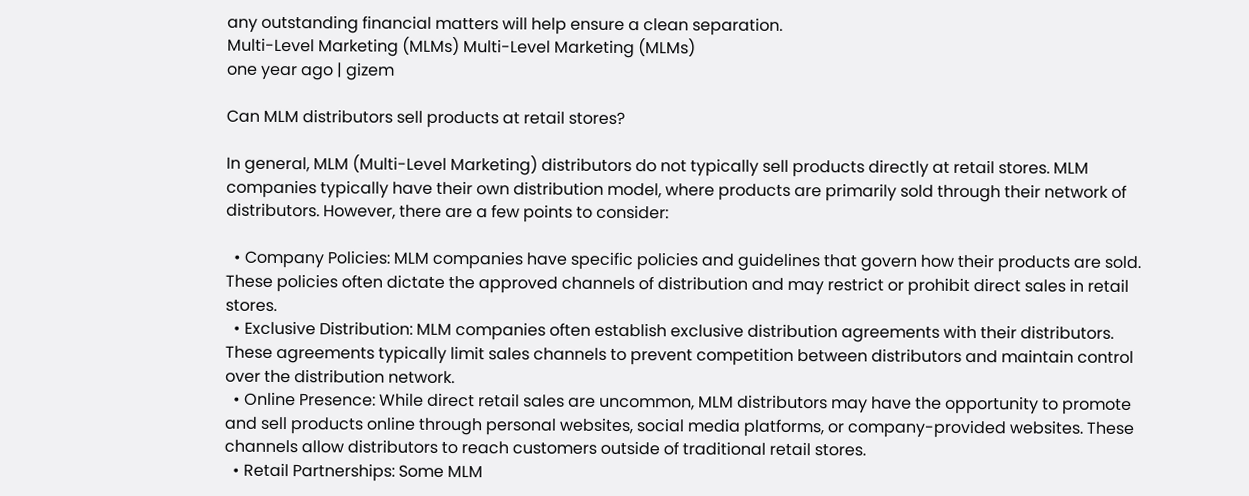any outstanding financial matters will help ensure a clean separation.
Multi-Level Marketing (MLMs) Multi-Level Marketing (MLMs)
one year ago | gizem

Can MLM distributors sell products at retail stores?

In general, MLM (Multi-Level Marketing) distributors do not typically sell products directly at retail stores. MLM companies typically have their own distribution model, where products are primarily sold through their network of distributors. However, there are a few points to consider:

  • Company Policies: MLM companies have specific policies and guidelines that govern how their products are sold. These policies often dictate the approved channels of distribution and may restrict or prohibit direct sales in retail stores.
  • Exclusive Distribution: MLM companies often establish exclusive distribution agreements with their distributors. These agreements typically limit sales channels to prevent competition between distributors and maintain control over the distribution network.
  • Online Presence: While direct retail sales are uncommon, MLM distributors may have the opportunity to promote and sell products online through personal websites, social media platforms, or company-provided websites. These channels allow distributors to reach customers outside of traditional retail stores.
  • Retail Partnerships: Some MLM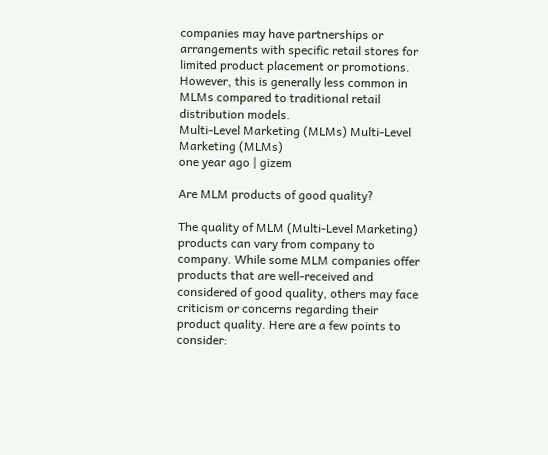companies may have partnerships or arrangements with specific retail stores for limited product placement or promotions. However, this is generally less common in MLMs compared to traditional retail distribution models.
Multi-Level Marketing (MLMs) Multi-Level Marketing (MLMs)
one year ago | gizem

Are MLM products of good quality?

The quality of MLM (Multi-Level Marketing) products can vary from company to company. While some MLM companies offer products that are well-received and considered of good quality, others may face criticism or concerns regarding their product quality. Here are a few points to consider: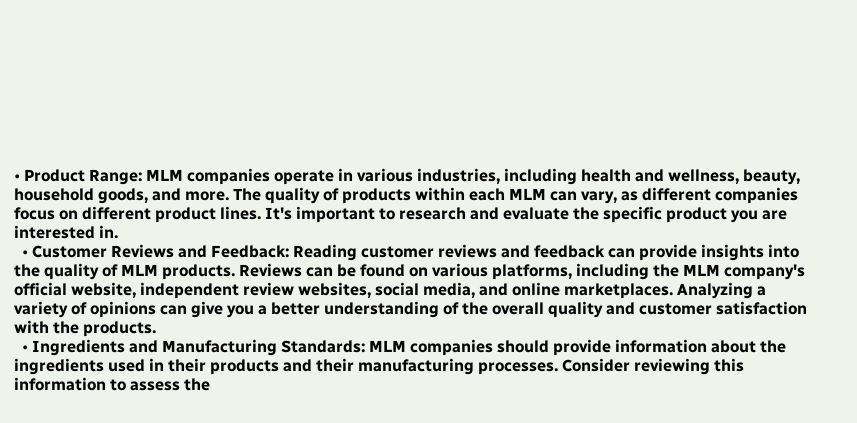• Product Range: MLM companies operate in various industries, including health and wellness, beauty, household goods, and more. The quality of products within each MLM can vary, as different companies focus on different product lines. It's important to research and evaluate the specific product you are interested in.
  • Customer Reviews and Feedback: Reading customer reviews and feedback can provide insights into the quality of MLM products. Reviews can be found on various platforms, including the MLM company's official website, independent review websites, social media, and online marketplaces. Analyzing a variety of opinions can give you a better understanding of the overall quality and customer satisfaction with the products.
  • Ingredients and Manufacturing Standards: MLM companies should provide information about the ingredients used in their products and their manufacturing processes. Consider reviewing this information to assess the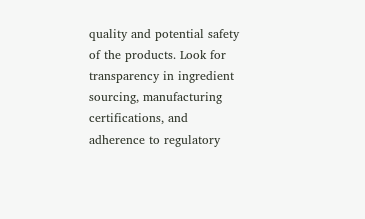quality and potential safety of the products. Look for transparency in ingredient sourcing, manufacturing certifications, and adherence to regulatory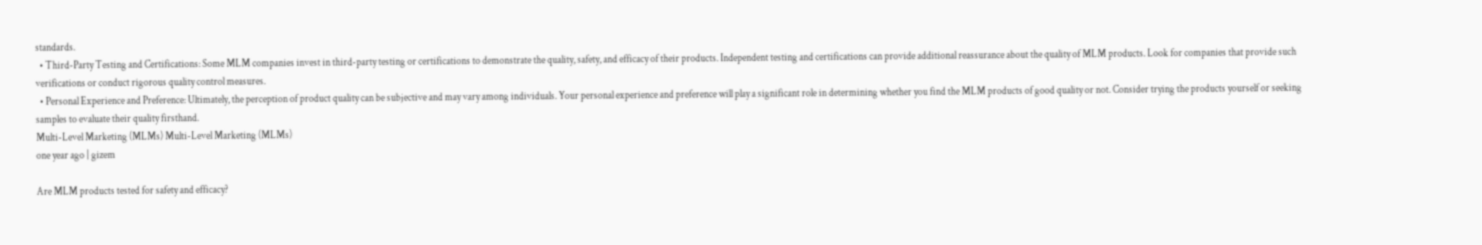standards.
  • Third-Party Testing and Certifications: Some MLM companies invest in third-party testing or certifications to demonstrate the quality, safety, and efficacy of their products. Independent testing and certifications can provide additional reassurance about the quality of MLM products. Look for companies that provide such verifications or conduct rigorous quality control measures.
  • Personal Experience and Preference: Ultimately, the perception of product quality can be subjective and may vary among individuals. Your personal experience and preference will play a significant role in determining whether you find the MLM products of good quality or not. Consider trying the products yourself or seeking samples to evaluate their quality firsthand.
Multi-Level Marketing (MLMs) Multi-Level Marketing (MLMs)
one year ago | gizem

Are MLM products tested for safety and efficacy?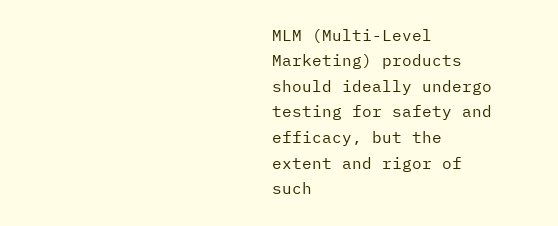MLM (Multi-Level Marketing) products should ideally undergo testing for safety and efficacy, but the extent and rigor of such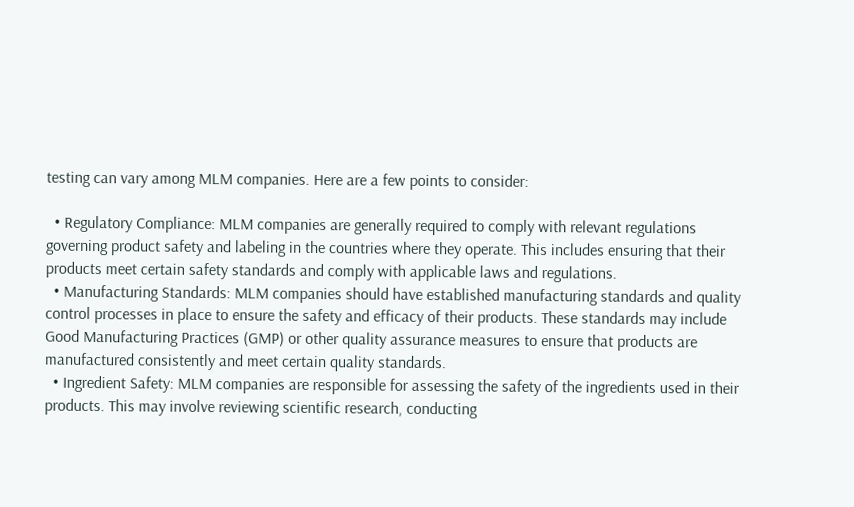testing can vary among MLM companies. Here are a few points to consider:

  • Regulatory Compliance: MLM companies are generally required to comply with relevant regulations governing product safety and labeling in the countries where they operate. This includes ensuring that their products meet certain safety standards and comply with applicable laws and regulations.
  • Manufacturing Standards: MLM companies should have established manufacturing standards and quality control processes in place to ensure the safety and efficacy of their products. These standards may include Good Manufacturing Practices (GMP) or other quality assurance measures to ensure that products are manufactured consistently and meet certain quality standards.
  • Ingredient Safety: MLM companies are responsible for assessing the safety of the ingredients used in their products. This may involve reviewing scientific research, conducting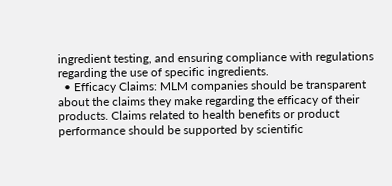ingredient testing, and ensuring compliance with regulations regarding the use of specific ingredients.
  • Efficacy Claims: MLM companies should be transparent about the claims they make regarding the efficacy of their products. Claims related to health benefits or product performance should be supported by scientific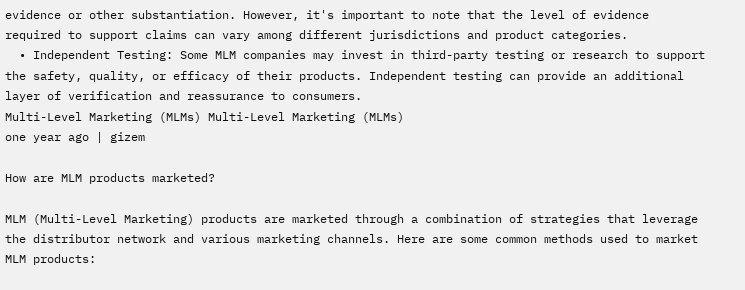evidence or other substantiation. However, it's important to note that the level of evidence required to support claims can vary among different jurisdictions and product categories.
  • Independent Testing: Some MLM companies may invest in third-party testing or research to support the safety, quality, or efficacy of their products. Independent testing can provide an additional layer of verification and reassurance to consumers.
Multi-Level Marketing (MLMs) Multi-Level Marketing (MLMs)
one year ago | gizem

How are MLM products marketed?

MLM (Multi-Level Marketing) products are marketed through a combination of strategies that leverage the distributor network and various marketing channels. Here are some common methods used to market MLM products: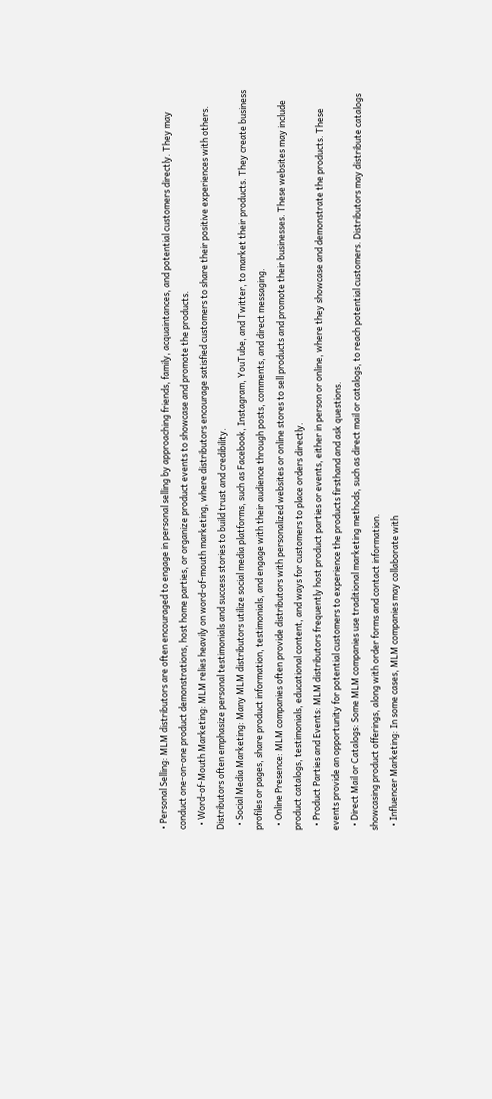• Personal Selling: MLM distributors are often encouraged to engage in personal selling by approaching friends, family, acquaintances, and potential customers directly. They may conduct one-on-one product demonstrations, host home parties, or organize product events to showcase and promote the products.
  • Word-of-Mouth Marketing: MLM relies heavily on word-of-mouth marketing, where distributors encourage satisfied customers to share their positive experiences with others. Distributors often emphasize personal testimonials and success stories to build trust and credibility.
  • Social Media Marketing: Many MLM distributors utilize social media platforms, such as Facebook, Instagram, YouTube, and Twitter, to market their products. They create business profiles or pages, share product information, testimonials, and engage with their audience through posts, comments, and direct messaging.
  • Online Presence: MLM companies often provide distributors with personalized websites or online stores to sell products and promote their businesses. These websites may include product catalogs, testimonials, educational content, and ways for customers to place orders directly.
  • Product Parties and Events: MLM distributors frequently host product parties or events, either in person or online, where they showcase and demonstrate the products. These events provide an opportunity for potential customers to experience the products firsthand and ask questions.
  • Direct Mail or Catalogs: Some MLM companies use traditional marketing methods, such as direct mail or catalogs, to reach potential customers. Distributors may distribute catalogs showcasing product offerings, along with order forms and contact information.
  • Influencer Marketing: In some cases, MLM companies may collaborate with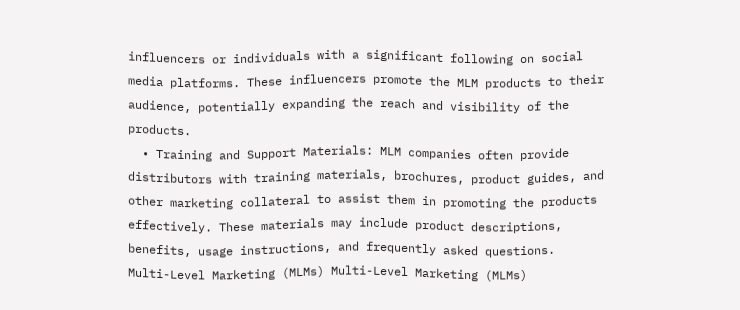influencers or individuals with a significant following on social media platforms. These influencers promote the MLM products to their audience, potentially expanding the reach and visibility of the products.
  • Training and Support Materials: MLM companies often provide distributors with training materials, brochures, product guides, and other marketing collateral to assist them in promoting the products effectively. These materials may include product descriptions, benefits, usage instructions, and frequently asked questions.
Multi-Level Marketing (MLMs) Multi-Level Marketing (MLMs)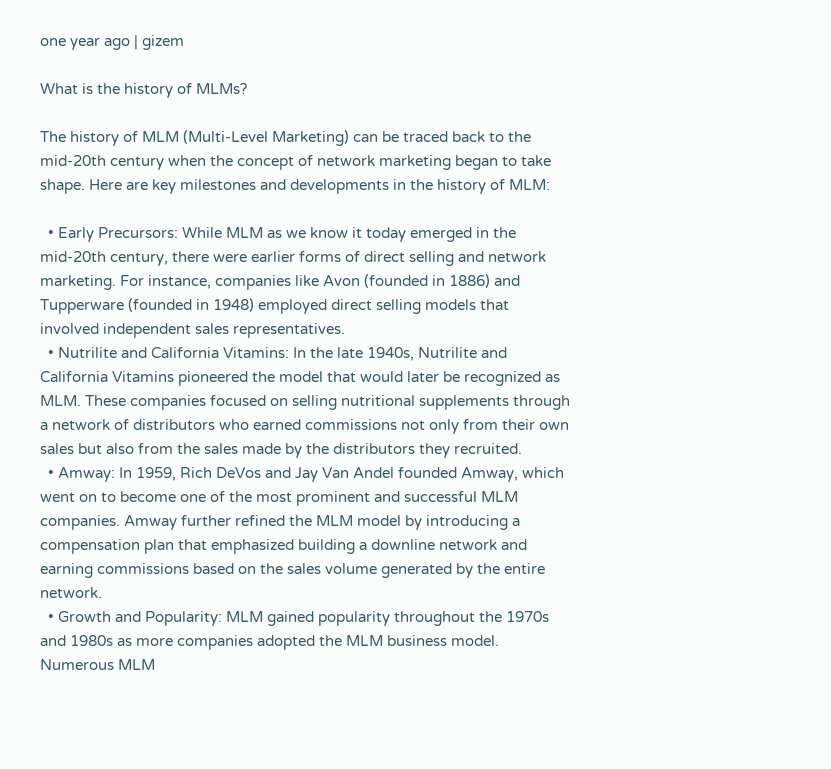one year ago | gizem

What is the history of MLMs?

The history of MLM (Multi-Level Marketing) can be traced back to the mid-20th century when the concept of network marketing began to take shape. Here are key milestones and developments in the history of MLM:

  • Early Precursors: While MLM as we know it today emerged in the mid-20th century, there were earlier forms of direct selling and network marketing. For instance, companies like Avon (founded in 1886) and Tupperware (founded in 1948) employed direct selling models that involved independent sales representatives.
  • Nutrilite and California Vitamins: In the late 1940s, Nutrilite and California Vitamins pioneered the model that would later be recognized as MLM. These companies focused on selling nutritional supplements through a network of distributors who earned commissions not only from their own sales but also from the sales made by the distributors they recruited.
  • Amway: In 1959, Rich DeVos and Jay Van Andel founded Amway, which went on to become one of the most prominent and successful MLM companies. Amway further refined the MLM model by introducing a compensation plan that emphasized building a downline network and earning commissions based on the sales volume generated by the entire network.
  • Growth and Popularity: MLM gained popularity throughout the 1970s and 1980s as more companies adopted the MLM business model. Numerous MLM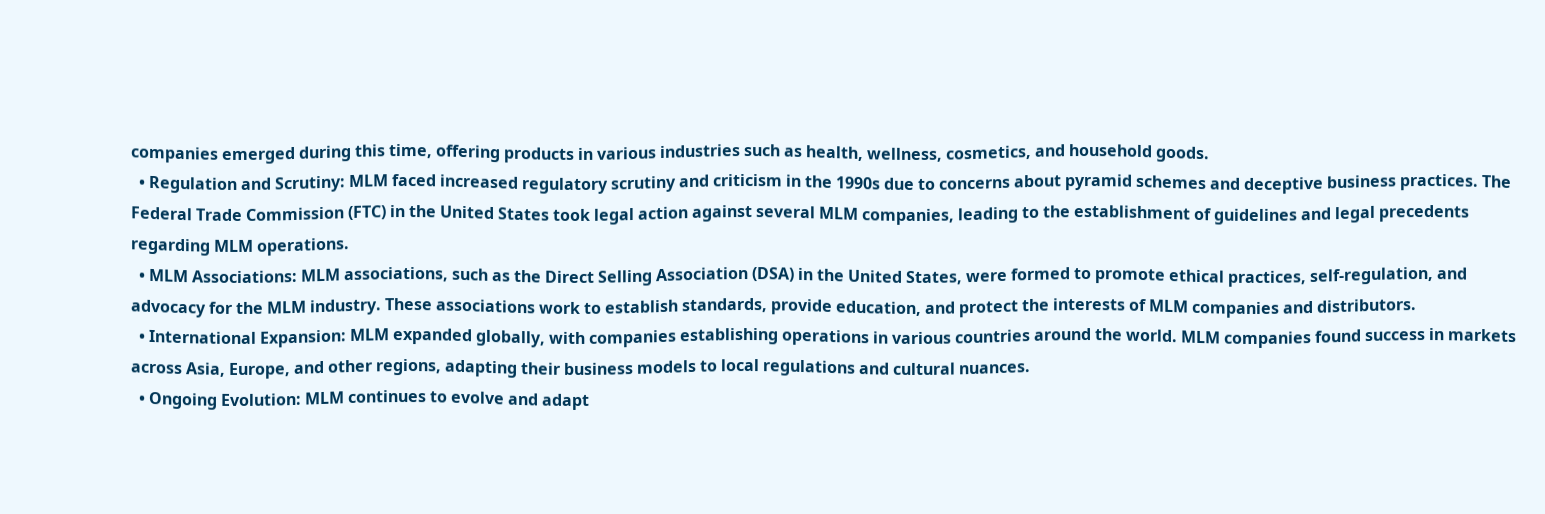companies emerged during this time, offering products in various industries such as health, wellness, cosmetics, and household goods.
  • Regulation and Scrutiny: MLM faced increased regulatory scrutiny and criticism in the 1990s due to concerns about pyramid schemes and deceptive business practices. The Federal Trade Commission (FTC) in the United States took legal action against several MLM companies, leading to the establishment of guidelines and legal precedents regarding MLM operations.
  • MLM Associations: MLM associations, such as the Direct Selling Association (DSA) in the United States, were formed to promote ethical practices, self-regulation, and advocacy for the MLM industry. These associations work to establish standards, provide education, and protect the interests of MLM companies and distributors.
  • International Expansion: MLM expanded globally, with companies establishing operations in various countries around the world. MLM companies found success in markets across Asia, Europe, and other regions, adapting their business models to local regulations and cultural nuances.
  • Ongoing Evolution: MLM continues to evolve and adapt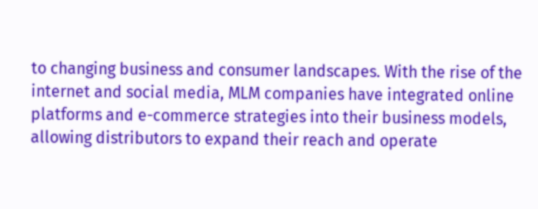to changing business and consumer landscapes. With the rise of the internet and social media, MLM companies have integrated online platforms and e-commerce strategies into their business models, allowing distributors to expand their reach and operate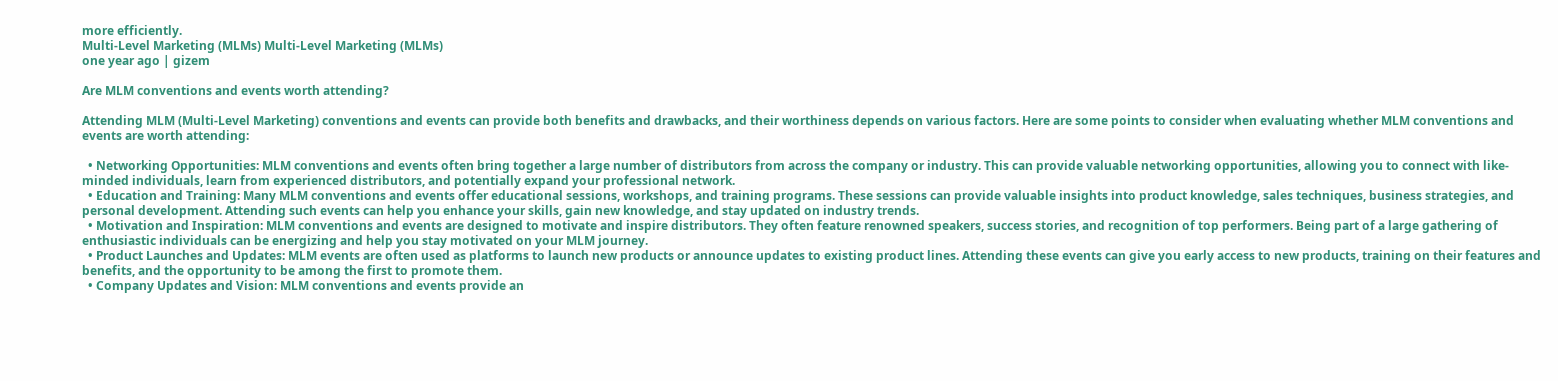more efficiently.
Multi-Level Marketing (MLMs) Multi-Level Marketing (MLMs)
one year ago | gizem

Are MLM conventions and events worth attending?

Attending MLM (Multi-Level Marketing) conventions and events can provide both benefits and drawbacks, and their worthiness depends on various factors. Here are some points to consider when evaluating whether MLM conventions and events are worth attending:

  • Networking Opportunities: MLM conventions and events often bring together a large number of distributors from across the company or industry. This can provide valuable networking opportunities, allowing you to connect with like-minded individuals, learn from experienced distributors, and potentially expand your professional network.
  • Education and Training: Many MLM conventions and events offer educational sessions, workshops, and training programs. These sessions can provide valuable insights into product knowledge, sales techniques, business strategies, and personal development. Attending such events can help you enhance your skills, gain new knowledge, and stay updated on industry trends.
  • Motivation and Inspiration: MLM conventions and events are designed to motivate and inspire distributors. They often feature renowned speakers, success stories, and recognition of top performers. Being part of a large gathering of enthusiastic individuals can be energizing and help you stay motivated on your MLM journey.
  • Product Launches and Updates: MLM events are often used as platforms to launch new products or announce updates to existing product lines. Attending these events can give you early access to new products, training on their features and benefits, and the opportunity to be among the first to promote them.
  • Company Updates and Vision: MLM conventions and events provide an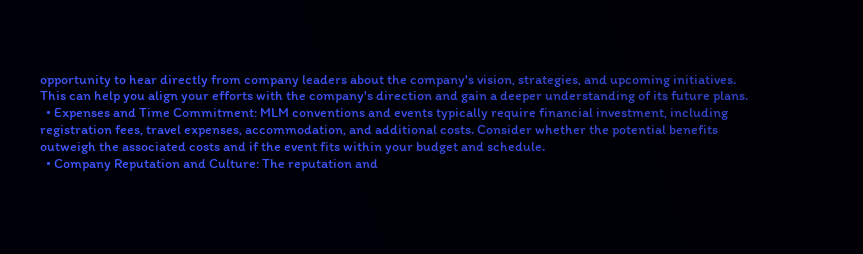opportunity to hear directly from company leaders about the company's vision, strategies, and upcoming initiatives. This can help you align your efforts with the company's direction and gain a deeper understanding of its future plans.
  • Expenses and Time Commitment: MLM conventions and events typically require financial investment, including registration fees, travel expenses, accommodation, and additional costs. Consider whether the potential benefits outweigh the associated costs and if the event fits within your budget and schedule.
  • Company Reputation and Culture: The reputation and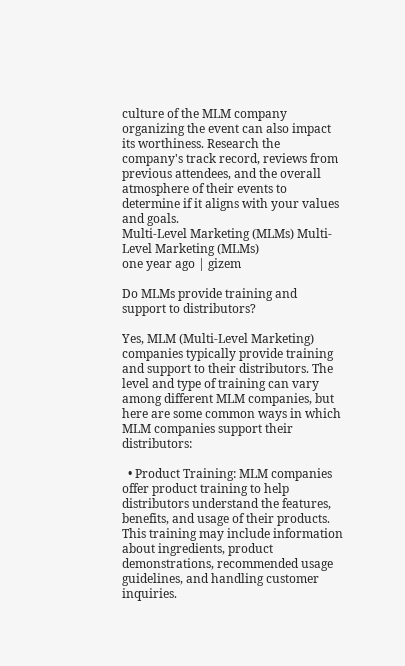culture of the MLM company organizing the event can also impact its worthiness. Research the company's track record, reviews from previous attendees, and the overall atmosphere of their events to determine if it aligns with your values and goals.
Multi-Level Marketing (MLMs) Multi-Level Marketing (MLMs)
one year ago | gizem

Do MLMs provide training and support to distributors?

Yes, MLM (Multi-Level Marketing) companies typically provide training and support to their distributors. The level and type of training can vary among different MLM companies, but here are some common ways in which MLM companies support their distributors:

  • Product Training: MLM companies offer product training to help distributors understand the features, benefits, and usage of their products. This training may include information about ingredients, product demonstrations, recommended usage guidelines, and handling customer inquiries.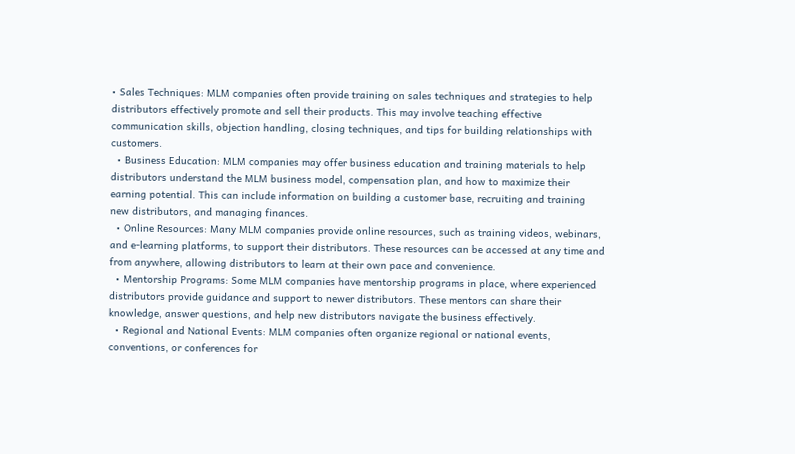• Sales Techniques: MLM companies often provide training on sales techniques and strategies to help distributors effectively promote and sell their products. This may involve teaching effective communication skills, objection handling, closing techniques, and tips for building relationships with customers.
  • Business Education: MLM companies may offer business education and training materials to help distributors understand the MLM business model, compensation plan, and how to maximize their earning potential. This can include information on building a customer base, recruiting and training new distributors, and managing finances.
  • Online Resources: Many MLM companies provide online resources, such as training videos, webinars, and e-learning platforms, to support their distributors. These resources can be accessed at any time and from anywhere, allowing distributors to learn at their own pace and convenience.
  • Mentorship Programs: Some MLM companies have mentorship programs in place, where experienced distributors provide guidance and support to newer distributors. These mentors can share their knowledge, answer questions, and help new distributors navigate the business effectively.
  • Regional and National Events: MLM companies often organize regional or national events, conventions, or conferences for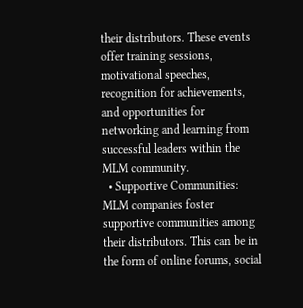their distributors. These events offer training sessions, motivational speeches, recognition for achievements, and opportunities for networking and learning from successful leaders within the MLM community.
  • Supportive Communities: MLM companies foster supportive communities among their distributors. This can be in the form of online forums, social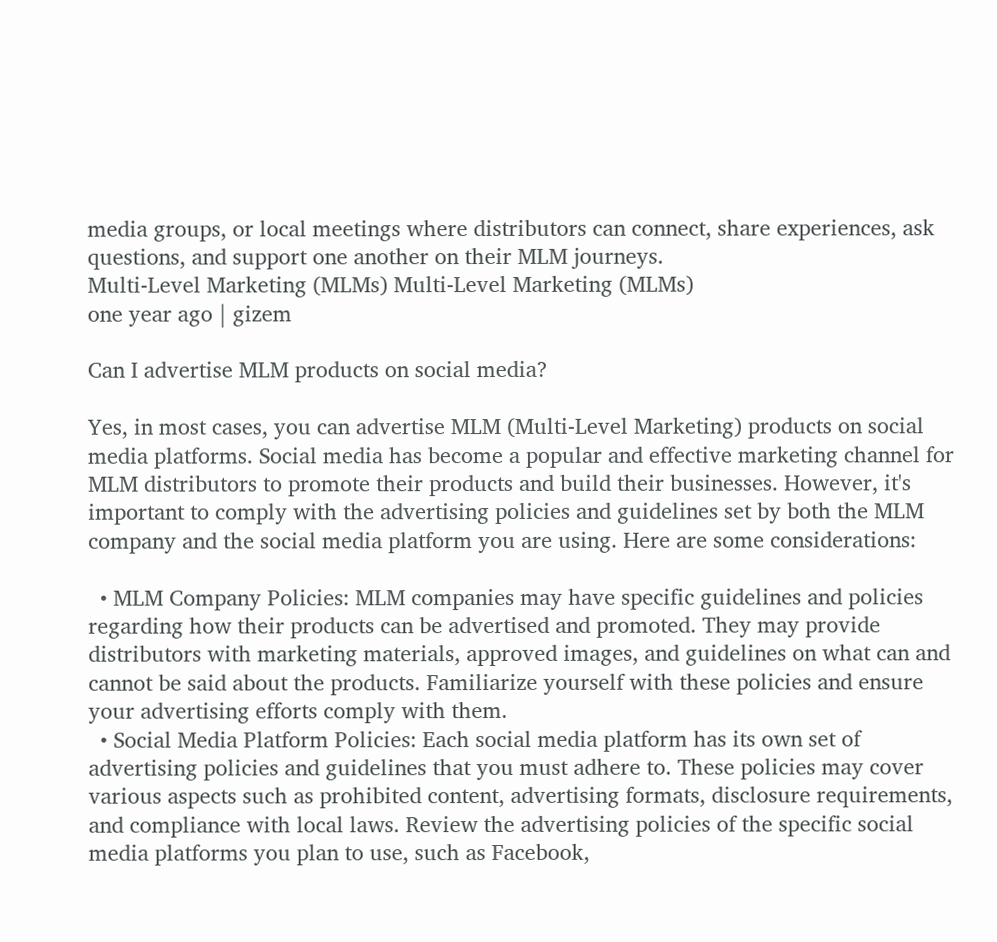media groups, or local meetings where distributors can connect, share experiences, ask questions, and support one another on their MLM journeys.
Multi-Level Marketing (MLMs) Multi-Level Marketing (MLMs)
one year ago | gizem

Can I advertise MLM products on social media?

Yes, in most cases, you can advertise MLM (Multi-Level Marketing) products on social media platforms. Social media has become a popular and effective marketing channel for MLM distributors to promote their products and build their businesses. However, it's important to comply with the advertising policies and guidelines set by both the MLM company and the social media platform you are using. Here are some considerations:

  • MLM Company Policies: MLM companies may have specific guidelines and policies regarding how their products can be advertised and promoted. They may provide distributors with marketing materials, approved images, and guidelines on what can and cannot be said about the products. Familiarize yourself with these policies and ensure your advertising efforts comply with them.
  • Social Media Platform Policies: Each social media platform has its own set of advertising policies and guidelines that you must adhere to. These policies may cover various aspects such as prohibited content, advertising formats, disclosure requirements, and compliance with local laws. Review the advertising policies of the specific social media platforms you plan to use, such as Facebook,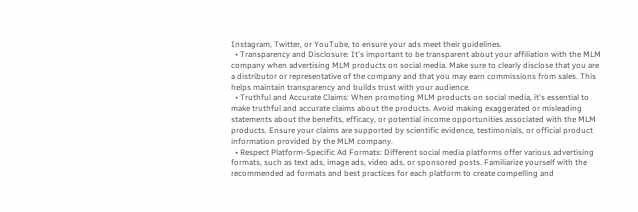Instagram, Twitter, or YouTube, to ensure your ads meet their guidelines.
  • Transparency and Disclosure: It's important to be transparent about your affiliation with the MLM company when advertising MLM products on social media. Make sure to clearly disclose that you are a distributor or representative of the company and that you may earn commissions from sales. This helps maintain transparency and builds trust with your audience.
  • Truthful and Accurate Claims: When promoting MLM products on social media, it's essential to make truthful and accurate claims about the products. Avoid making exaggerated or misleading statements about the benefits, efficacy, or potential income opportunities associated with the MLM products. Ensure your claims are supported by scientific evidence, testimonials, or official product information provided by the MLM company.
  • Respect Platform-Specific Ad Formats: Different social media platforms offer various advertising formats, such as text ads, image ads, video ads, or sponsored posts. Familiarize yourself with the recommended ad formats and best practices for each platform to create compelling and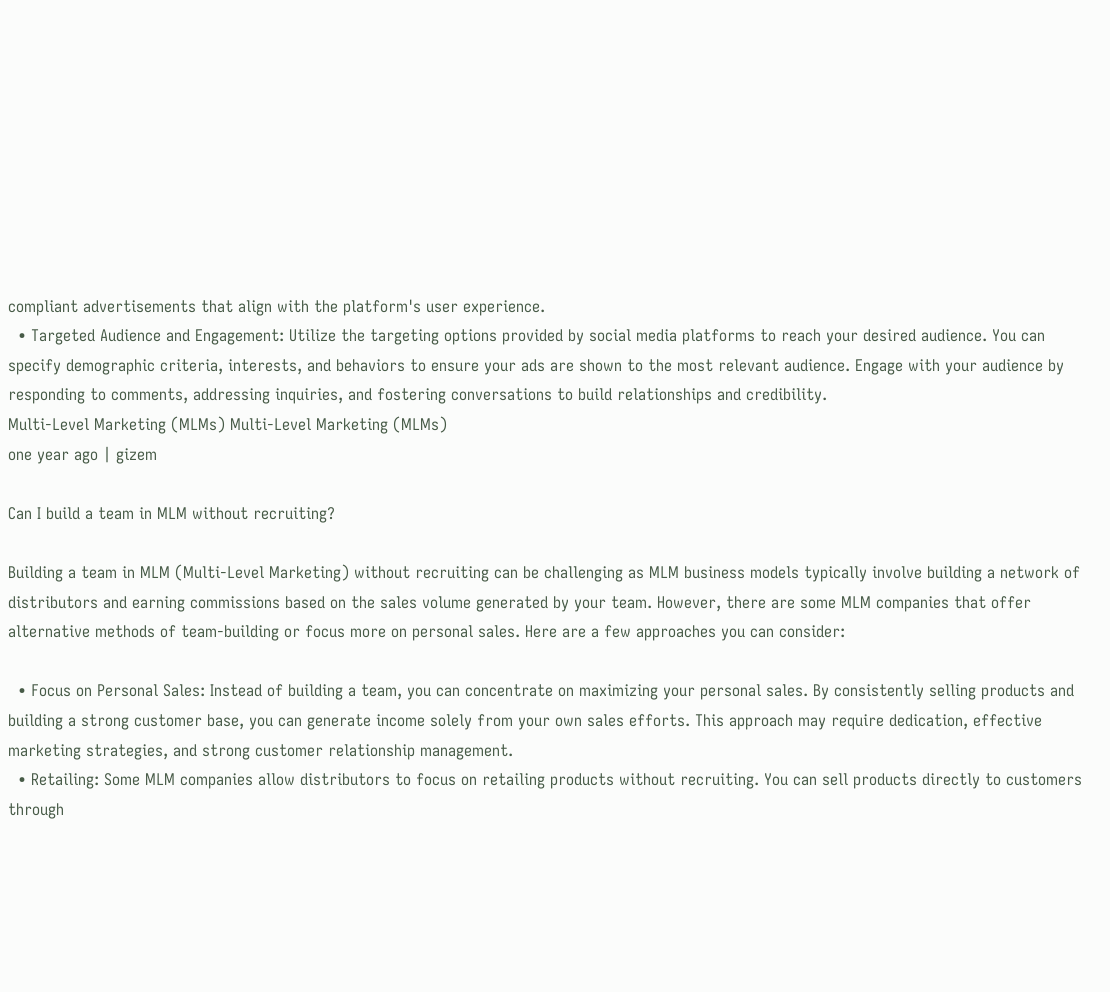compliant advertisements that align with the platform's user experience.
  • Targeted Audience and Engagement: Utilize the targeting options provided by social media platforms to reach your desired audience. You can specify demographic criteria, interests, and behaviors to ensure your ads are shown to the most relevant audience. Engage with your audience by responding to comments, addressing inquiries, and fostering conversations to build relationships and credibility.
Multi-Level Marketing (MLMs) Multi-Level Marketing (MLMs)
one year ago | gizem

Can I build a team in MLM without recruiting?

Building a team in MLM (Multi-Level Marketing) without recruiting can be challenging as MLM business models typically involve building a network of distributors and earning commissions based on the sales volume generated by your team. However, there are some MLM companies that offer alternative methods of team-building or focus more on personal sales. Here are a few approaches you can consider:

  • Focus on Personal Sales: Instead of building a team, you can concentrate on maximizing your personal sales. By consistently selling products and building a strong customer base, you can generate income solely from your own sales efforts. This approach may require dedication, effective marketing strategies, and strong customer relationship management.
  • Retailing: Some MLM companies allow distributors to focus on retailing products without recruiting. You can sell products directly to customers through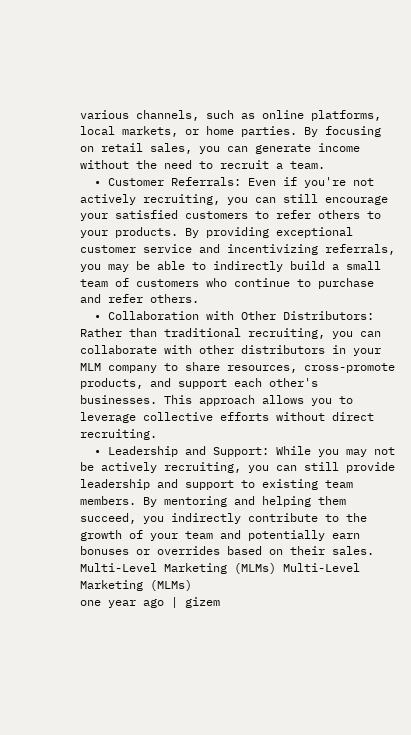various channels, such as online platforms, local markets, or home parties. By focusing on retail sales, you can generate income without the need to recruit a team.
  • Customer Referrals: Even if you're not actively recruiting, you can still encourage your satisfied customers to refer others to your products. By providing exceptional customer service and incentivizing referrals, you may be able to indirectly build a small team of customers who continue to purchase and refer others.
  • Collaboration with Other Distributors: Rather than traditional recruiting, you can collaborate with other distributors in your MLM company to share resources, cross-promote products, and support each other's businesses. This approach allows you to leverage collective efforts without direct recruiting.
  • Leadership and Support: While you may not be actively recruiting, you can still provide leadership and support to existing team members. By mentoring and helping them succeed, you indirectly contribute to the growth of your team and potentially earn bonuses or overrides based on their sales.
Multi-Level Marketing (MLMs) Multi-Level Marketing (MLMs)
one year ago | gizem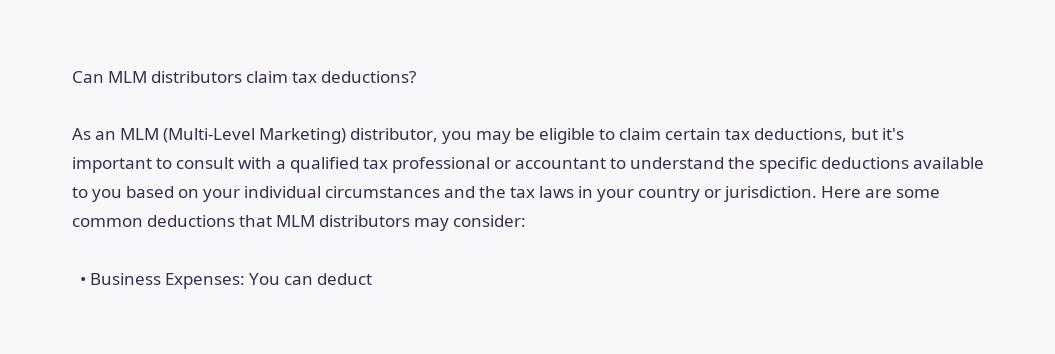Can MLM distributors claim tax deductions?

As an MLM (Multi-Level Marketing) distributor, you may be eligible to claim certain tax deductions, but it's important to consult with a qualified tax professional or accountant to understand the specific deductions available to you based on your individual circumstances and the tax laws in your country or jurisdiction. Here are some common deductions that MLM distributors may consider:

  • Business Expenses: You can deduct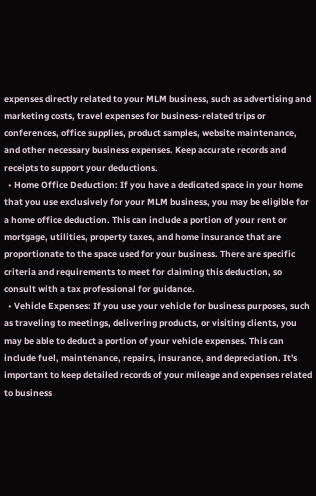expenses directly related to your MLM business, such as advertising and marketing costs, travel expenses for business-related trips or conferences, office supplies, product samples, website maintenance, and other necessary business expenses. Keep accurate records and receipts to support your deductions.
  • Home Office Deduction: If you have a dedicated space in your home that you use exclusively for your MLM business, you may be eligible for a home office deduction. This can include a portion of your rent or mortgage, utilities, property taxes, and home insurance that are proportionate to the space used for your business. There are specific criteria and requirements to meet for claiming this deduction, so consult with a tax professional for guidance.
  • Vehicle Expenses: If you use your vehicle for business purposes, such as traveling to meetings, delivering products, or visiting clients, you may be able to deduct a portion of your vehicle expenses. This can include fuel, maintenance, repairs, insurance, and depreciation. It's important to keep detailed records of your mileage and expenses related to business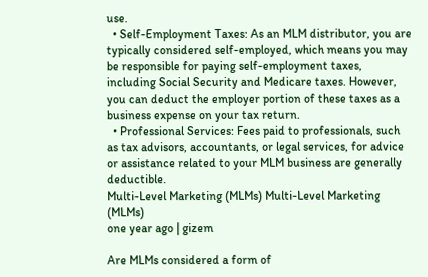use.
  • Self-Employment Taxes: As an MLM distributor, you are typically considered self-employed, which means you may be responsible for paying self-employment taxes, including Social Security and Medicare taxes. However, you can deduct the employer portion of these taxes as a business expense on your tax return.
  • Professional Services: Fees paid to professionals, such as tax advisors, accountants, or legal services, for advice or assistance related to your MLM business are generally deductible.
Multi-Level Marketing (MLMs) Multi-Level Marketing (MLMs)
one year ago | gizem

Are MLMs considered a form of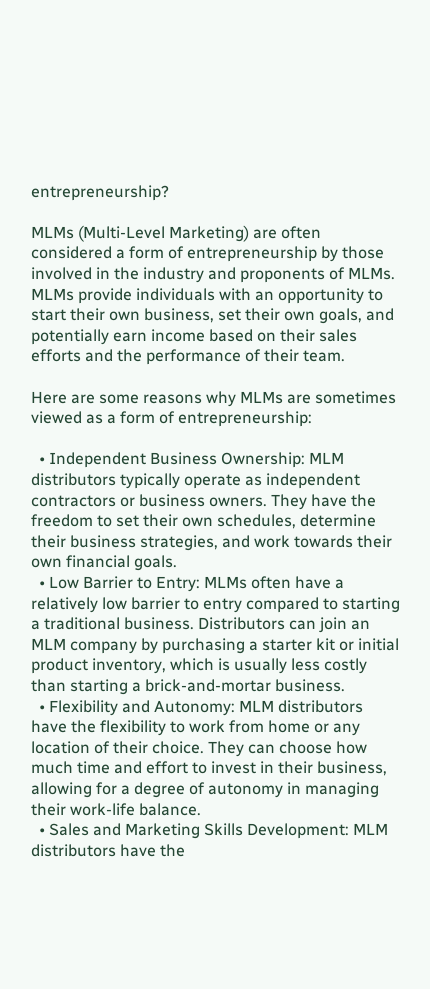entrepreneurship?

MLMs (Multi-Level Marketing) are often considered a form of entrepreneurship by those involved in the industry and proponents of MLMs. MLMs provide individuals with an opportunity to start their own business, set their own goals, and potentially earn income based on their sales efforts and the performance of their team.

Here are some reasons why MLMs are sometimes viewed as a form of entrepreneurship:

  • Independent Business Ownership: MLM distributors typically operate as independent contractors or business owners. They have the freedom to set their own schedules, determine their business strategies, and work towards their own financial goals.
  • Low Barrier to Entry: MLMs often have a relatively low barrier to entry compared to starting a traditional business. Distributors can join an MLM company by purchasing a starter kit or initial product inventory, which is usually less costly than starting a brick-and-mortar business.
  • Flexibility and Autonomy: MLM distributors have the flexibility to work from home or any location of their choice. They can choose how much time and effort to invest in their business, allowing for a degree of autonomy in managing their work-life balance.
  • Sales and Marketing Skills Development: MLM distributors have the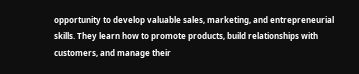opportunity to develop valuable sales, marketing, and entrepreneurial skills. They learn how to promote products, build relationships with customers, and manage their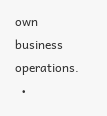own business operations.
  •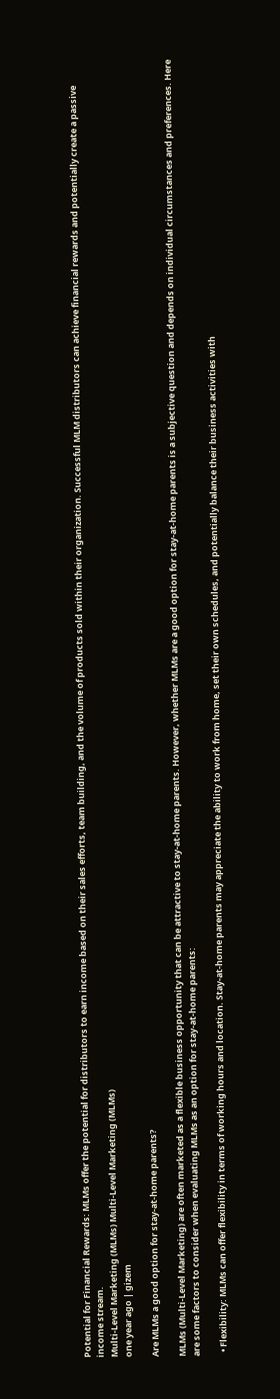Potential for Financial Rewards: MLMs offer the potential for distributors to earn income based on their sales efforts, team building, and the volume of products sold within their organization. Successful MLM distributors can achieve financial rewards and potentially create a passive income stream.
Multi-Level Marketing (MLMs) Multi-Level Marketing (MLMs)
one year ago | gizem

Are MLMs a good option for stay-at-home parents?

MLMs (Multi-Level Marketing) are often marketed as a flexible business opportunity that can be attractive to stay-at-home parents. However, whether MLMs are a good option for stay-at-home parents is a subjective question and depends on individual circumstances and preferences. Here are some factors to consider when evaluating MLMs as an option for stay-at-home parents:

  • Flexibility: MLMs can offer flexibility in terms of working hours and location. Stay-at-home parents may appreciate the ability to work from home, set their own schedules, and potentially balance their business activities with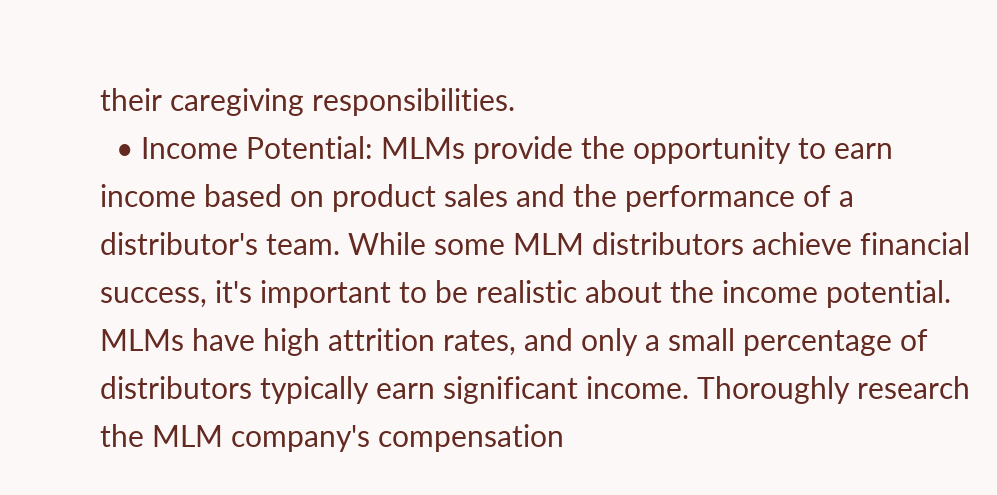their caregiving responsibilities.
  • Income Potential: MLMs provide the opportunity to earn income based on product sales and the performance of a distributor's team. While some MLM distributors achieve financial success, it's important to be realistic about the income potential. MLMs have high attrition rates, and only a small percentage of distributors typically earn significant income. Thoroughly research the MLM company's compensation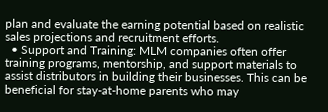plan and evaluate the earning potential based on realistic sales projections and recruitment efforts.
  • Support and Training: MLM companies often offer training programs, mentorship, and support materials to assist distributors in building their businesses. This can be beneficial for stay-at-home parents who may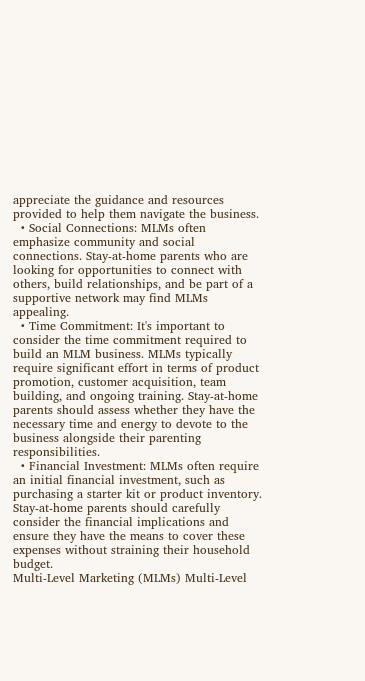appreciate the guidance and resources provided to help them navigate the business.
  • Social Connections: MLMs often emphasize community and social connections. Stay-at-home parents who are looking for opportunities to connect with others, build relationships, and be part of a supportive network may find MLMs appealing.
  • Time Commitment: It's important to consider the time commitment required to build an MLM business. MLMs typically require significant effort in terms of product promotion, customer acquisition, team building, and ongoing training. Stay-at-home parents should assess whether they have the necessary time and energy to devote to the business alongside their parenting responsibilities.
  • Financial Investment: MLMs often require an initial financial investment, such as purchasing a starter kit or product inventory. Stay-at-home parents should carefully consider the financial implications and ensure they have the means to cover these expenses without straining their household budget.
Multi-Level Marketing (MLMs) Multi-Level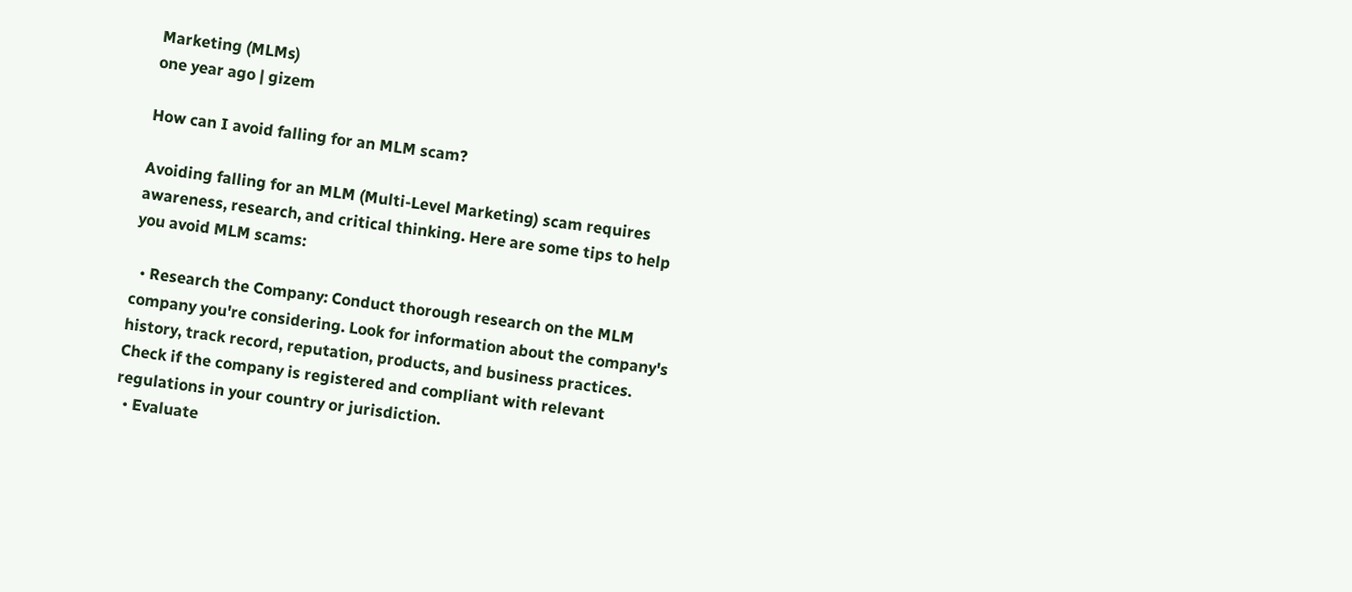Marketing (MLMs)
one year ago | gizem

How can I avoid falling for an MLM scam?

Avoiding falling for an MLM (Multi-Level Marketing) scam requires awareness, research, and critical thinking. Here are some tips to help you avoid MLM scams:

  • Research the Company: Conduct thorough research on the MLM company you're considering. Look for information about the company's history, track record, reputation, products, and business practices. Check if the company is registered and compliant with relevant regulations in your country or jurisdiction.
  • Evaluate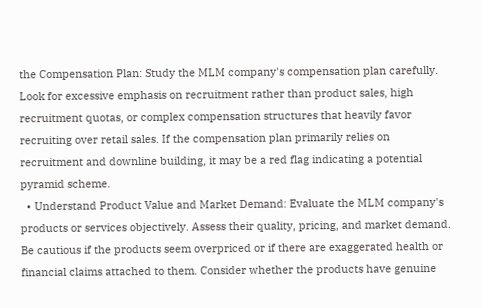the Compensation Plan: Study the MLM company's compensation plan carefully. Look for excessive emphasis on recruitment rather than product sales, high recruitment quotas, or complex compensation structures that heavily favor recruiting over retail sales. If the compensation plan primarily relies on recruitment and downline building, it may be a red flag indicating a potential pyramid scheme.
  • Understand Product Value and Market Demand: Evaluate the MLM company's products or services objectively. Assess their quality, pricing, and market demand. Be cautious if the products seem overpriced or if there are exaggerated health or financial claims attached to them. Consider whether the products have genuine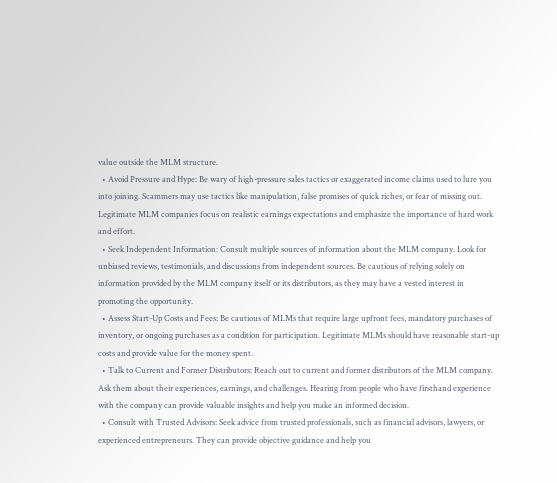value outside the MLM structure.
  • Avoid Pressure and Hype: Be wary of high-pressure sales tactics or exaggerated income claims used to lure you into joining. Scammers may use tactics like manipulation, false promises of quick riches, or fear of missing out. Legitimate MLM companies focus on realistic earnings expectations and emphasize the importance of hard work and effort.
  • Seek Independent Information: Consult multiple sources of information about the MLM company. Look for unbiased reviews, testimonials, and discussions from independent sources. Be cautious of relying solely on information provided by the MLM company itself or its distributors, as they may have a vested interest in promoting the opportunity.
  • Assess Start-Up Costs and Fees: Be cautious of MLMs that require large upfront fees, mandatory purchases of inventory, or ongoing purchases as a condition for participation. Legitimate MLMs should have reasonable start-up costs and provide value for the money spent.
  • Talk to Current and Former Distributors: Reach out to current and former distributors of the MLM company. Ask them about their experiences, earnings, and challenges. Hearing from people who have firsthand experience with the company can provide valuable insights and help you make an informed decision.
  • Consult with Trusted Advisors: Seek advice from trusted professionals, such as financial advisors, lawyers, or experienced entrepreneurs. They can provide objective guidance and help you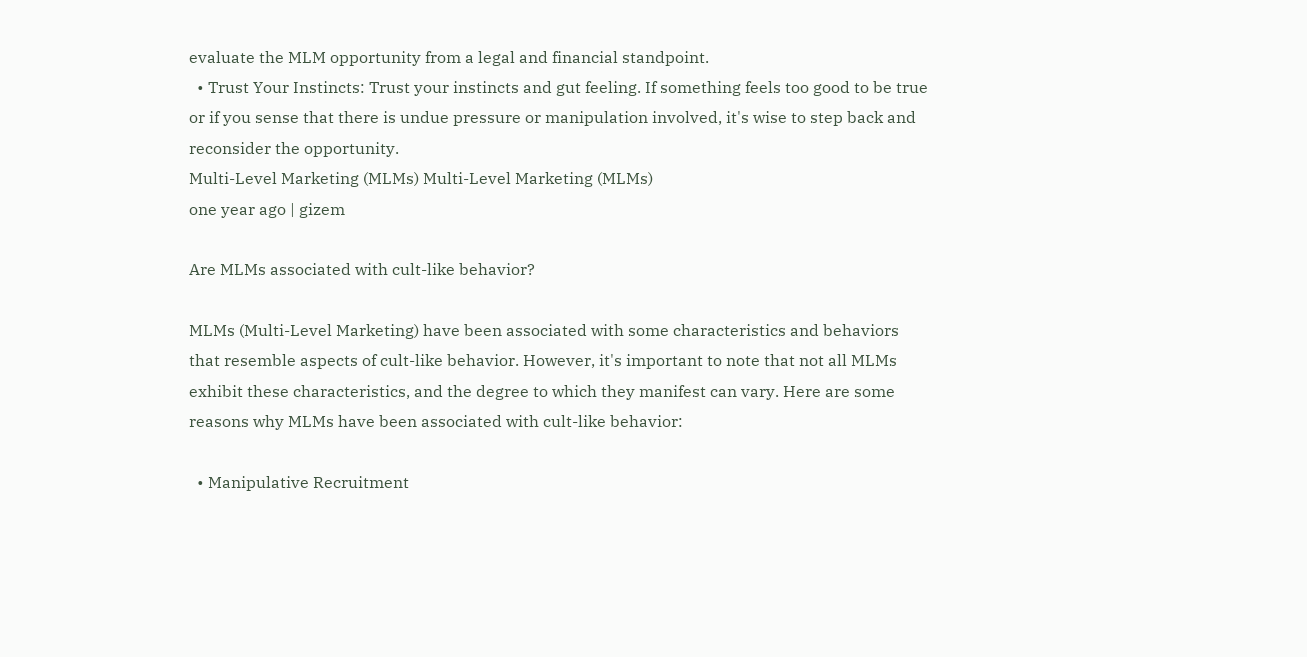evaluate the MLM opportunity from a legal and financial standpoint.
  • Trust Your Instincts: Trust your instincts and gut feeling. If something feels too good to be true or if you sense that there is undue pressure or manipulation involved, it's wise to step back and reconsider the opportunity.
Multi-Level Marketing (MLMs) Multi-Level Marketing (MLMs)
one year ago | gizem

Are MLMs associated with cult-like behavior?

MLMs (Multi-Level Marketing) have been associated with some characteristics and behaviors that resemble aspects of cult-like behavior. However, it's important to note that not all MLMs exhibit these characteristics, and the degree to which they manifest can vary. Here are some reasons why MLMs have been associated with cult-like behavior:

  • Manipulative Recruitment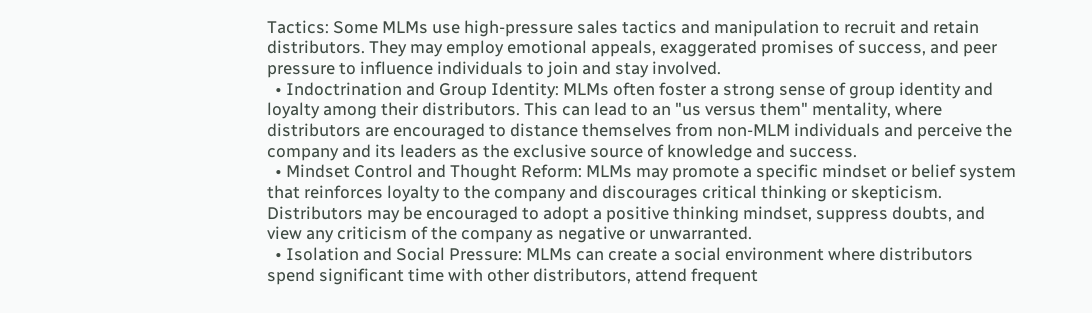Tactics: Some MLMs use high-pressure sales tactics and manipulation to recruit and retain distributors. They may employ emotional appeals, exaggerated promises of success, and peer pressure to influence individuals to join and stay involved.
  • Indoctrination and Group Identity: MLMs often foster a strong sense of group identity and loyalty among their distributors. This can lead to an "us versus them" mentality, where distributors are encouraged to distance themselves from non-MLM individuals and perceive the company and its leaders as the exclusive source of knowledge and success.
  • Mindset Control and Thought Reform: MLMs may promote a specific mindset or belief system that reinforces loyalty to the company and discourages critical thinking or skepticism. Distributors may be encouraged to adopt a positive thinking mindset, suppress doubts, and view any criticism of the company as negative or unwarranted.
  • Isolation and Social Pressure: MLMs can create a social environment where distributors spend significant time with other distributors, attend frequent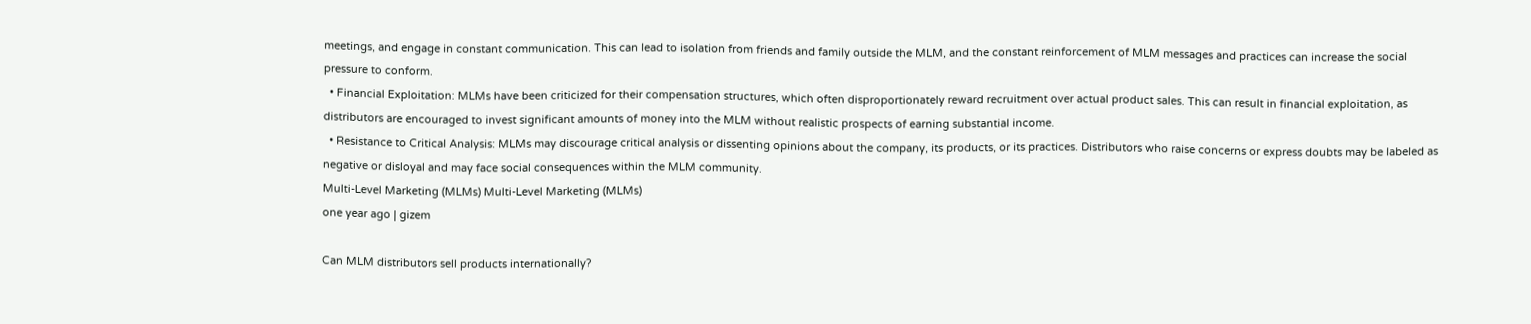meetings, and engage in constant communication. This can lead to isolation from friends and family outside the MLM, and the constant reinforcement of MLM messages and practices can increase the social pressure to conform.
  • Financial Exploitation: MLMs have been criticized for their compensation structures, which often disproportionately reward recruitment over actual product sales. This can result in financial exploitation, as distributors are encouraged to invest significant amounts of money into the MLM without realistic prospects of earning substantial income.
  • Resistance to Critical Analysis: MLMs may discourage critical analysis or dissenting opinions about the company, its products, or its practices. Distributors who raise concerns or express doubts may be labeled as negative or disloyal and may face social consequences within the MLM community.
Multi-Level Marketing (MLMs) Multi-Level Marketing (MLMs)
one year ago | gizem

Can MLM distributors sell products internationally?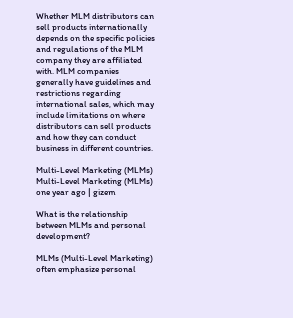Whether MLM distributors can sell products internationally depends on the specific policies and regulations of the MLM company they are affiliated with. MLM companies generally have guidelines and restrictions regarding international sales, which may include limitations on where distributors can sell products and how they can conduct business in different countries.

Multi-Level Marketing (MLMs) Multi-Level Marketing (MLMs)
one year ago | gizem

What is the relationship between MLMs and personal development?

MLMs (Multi-Level Marketing) often emphasize personal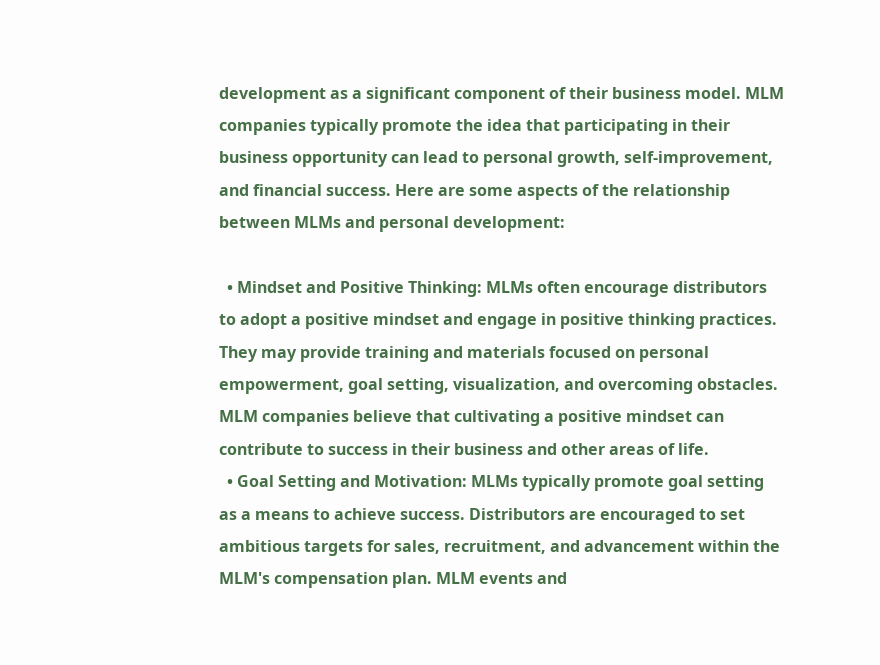development as a significant component of their business model. MLM companies typically promote the idea that participating in their business opportunity can lead to personal growth, self-improvement, and financial success. Here are some aspects of the relationship between MLMs and personal development:

  • Mindset and Positive Thinking: MLMs often encourage distributors to adopt a positive mindset and engage in positive thinking practices. They may provide training and materials focused on personal empowerment, goal setting, visualization, and overcoming obstacles. MLM companies believe that cultivating a positive mindset can contribute to success in their business and other areas of life.
  • Goal Setting and Motivation: MLMs typically promote goal setting as a means to achieve success. Distributors are encouraged to set ambitious targets for sales, recruitment, and advancement within the MLM's compensation plan. MLM events and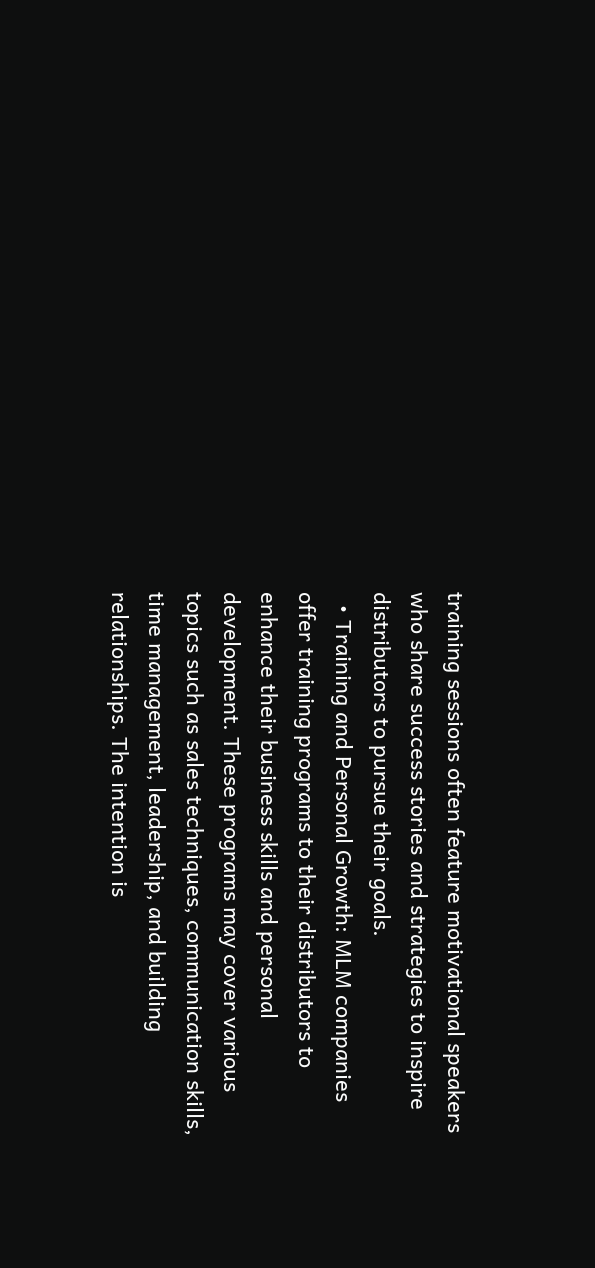training sessions often feature motivational speakers who share success stories and strategies to inspire distributors to pursue their goals.
  • Training and Personal Growth: MLM companies offer training programs to their distributors to enhance their business skills and personal development. These programs may cover various topics such as sales techniques, communication skills, time management, leadership, and building relationships. The intention is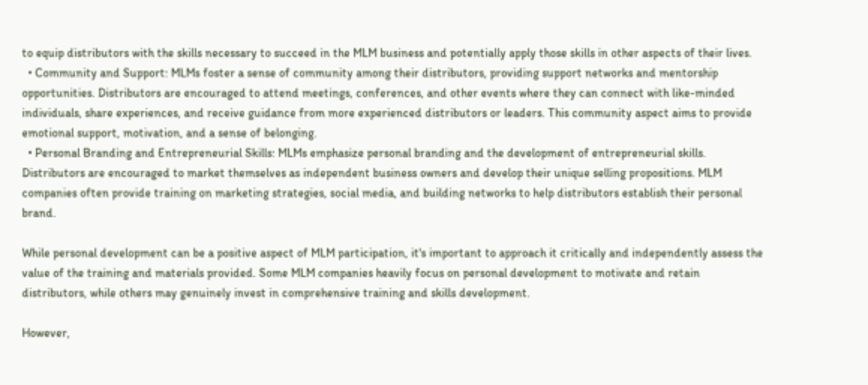to equip distributors with the skills necessary to succeed in the MLM business and potentially apply those skills in other aspects of their lives.
  • Community and Support: MLMs foster a sense of community among their distributors, providing support networks and mentorship opportunities. Distributors are encouraged to attend meetings, conferences, and other events where they can connect with like-minded individuals, share experiences, and receive guidance from more experienced distributors or leaders. This community aspect aims to provide emotional support, motivation, and a sense of belonging.
  • Personal Branding and Entrepreneurial Skills: MLMs emphasize personal branding and the development of entrepreneurial skills. Distributors are encouraged to market themselves as independent business owners and develop their unique selling propositions. MLM companies often provide training on marketing strategies, social media, and building networks to help distributors establish their personal brand.

While personal development can be a positive aspect of MLM participation, it's important to approach it critically and independently assess the value of the training and materials provided. Some MLM companies heavily focus on personal development to motivate and retain distributors, while others may genuinely invest in comprehensive training and skills development.

However,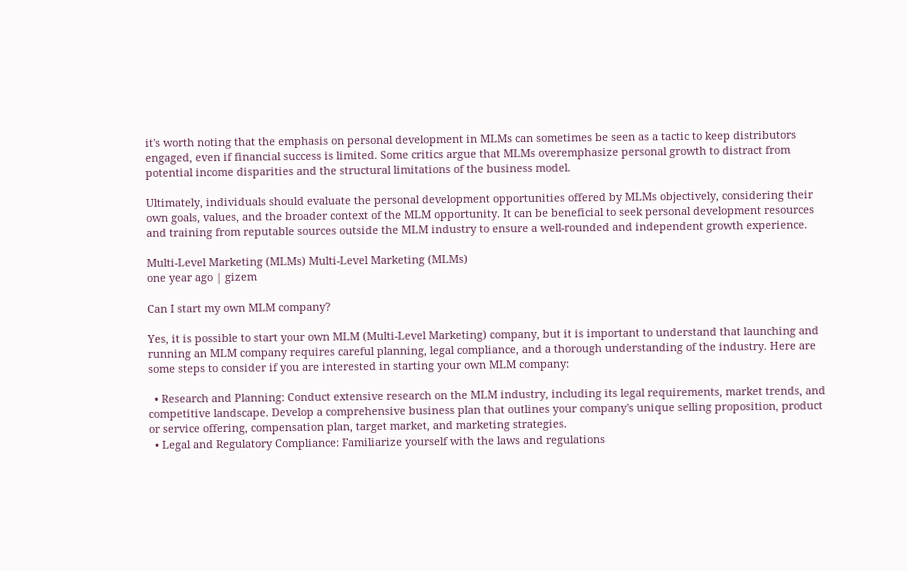it's worth noting that the emphasis on personal development in MLMs can sometimes be seen as a tactic to keep distributors engaged, even if financial success is limited. Some critics argue that MLMs overemphasize personal growth to distract from potential income disparities and the structural limitations of the business model.

Ultimately, individuals should evaluate the personal development opportunities offered by MLMs objectively, considering their own goals, values, and the broader context of the MLM opportunity. It can be beneficial to seek personal development resources and training from reputable sources outside the MLM industry to ensure a well-rounded and independent growth experience.

Multi-Level Marketing (MLMs) Multi-Level Marketing (MLMs)
one year ago | gizem

Can I start my own MLM company?

Yes, it is possible to start your own MLM (Multi-Level Marketing) company, but it is important to understand that launching and running an MLM company requires careful planning, legal compliance, and a thorough understanding of the industry. Here are some steps to consider if you are interested in starting your own MLM company:

  • Research and Planning: Conduct extensive research on the MLM industry, including its legal requirements, market trends, and competitive landscape. Develop a comprehensive business plan that outlines your company's unique selling proposition, product or service offering, compensation plan, target market, and marketing strategies.
  • Legal and Regulatory Compliance: Familiarize yourself with the laws and regulations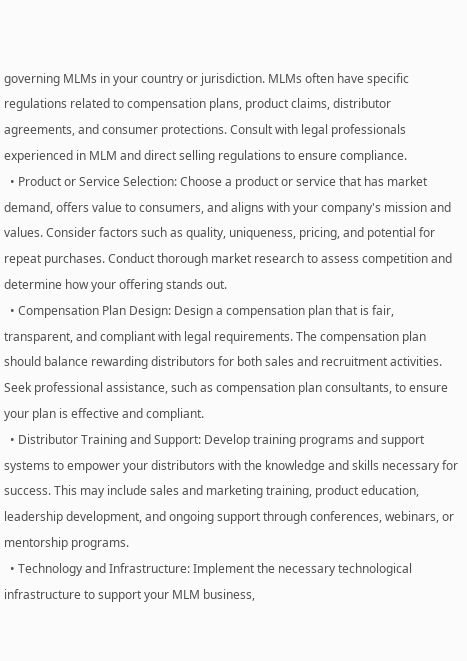governing MLMs in your country or jurisdiction. MLMs often have specific regulations related to compensation plans, product claims, distributor agreements, and consumer protections. Consult with legal professionals experienced in MLM and direct selling regulations to ensure compliance.
  • Product or Service Selection: Choose a product or service that has market demand, offers value to consumers, and aligns with your company's mission and values. Consider factors such as quality, uniqueness, pricing, and potential for repeat purchases. Conduct thorough market research to assess competition and determine how your offering stands out.
  • Compensation Plan Design: Design a compensation plan that is fair, transparent, and compliant with legal requirements. The compensation plan should balance rewarding distributors for both sales and recruitment activities. Seek professional assistance, such as compensation plan consultants, to ensure your plan is effective and compliant.
  • Distributor Training and Support: Develop training programs and support systems to empower your distributors with the knowledge and skills necessary for success. This may include sales and marketing training, product education, leadership development, and ongoing support through conferences, webinars, or mentorship programs.
  • Technology and Infrastructure: Implement the necessary technological infrastructure to support your MLM business,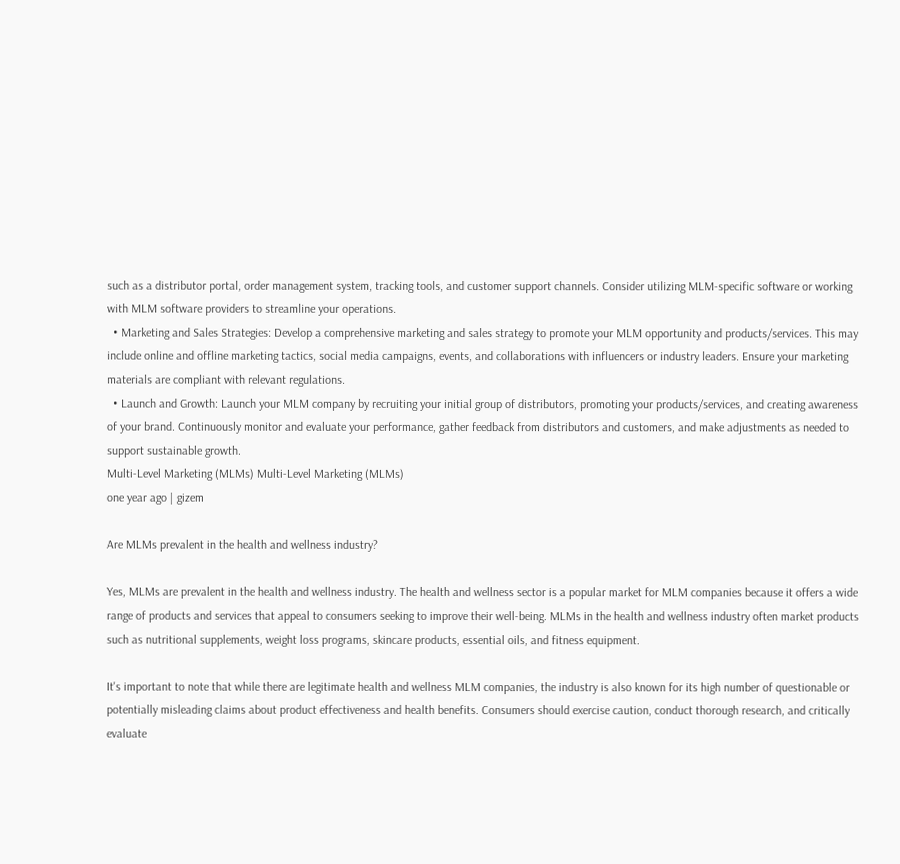such as a distributor portal, order management system, tracking tools, and customer support channels. Consider utilizing MLM-specific software or working with MLM software providers to streamline your operations.
  • Marketing and Sales Strategies: Develop a comprehensive marketing and sales strategy to promote your MLM opportunity and products/services. This may include online and offline marketing tactics, social media campaigns, events, and collaborations with influencers or industry leaders. Ensure your marketing materials are compliant with relevant regulations.
  • Launch and Growth: Launch your MLM company by recruiting your initial group of distributors, promoting your products/services, and creating awareness of your brand. Continuously monitor and evaluate your performance, gather feedback from distributors and customers, and make adjustments as needed to support sustainable growth.
Multi-Level Marketing (MLMs) Multi-Level Marketing (MLMs)
one year ago | gizem

Are MLMs prevalent in the health and wellness industry?

Yes, MLMs are prevalent in the health and wellness industry. The health and wellness sector is a popular market for MLM companies because it offers a wide range of products and services that appeal to consumers seeking to improve their well-being. MLMs in the health and wellness industry often market products such as nutritional supplements, weight loss programs, skincare products, essential oils, and fitness equipment.

It's important to note that while there are legitimate health and wellness MLM companies, the industry is also known for its high number of questionable or potentially misleading claims about product effectiveness and health benefits. Consumers should exercise caution, conduct thorough research, and critically evaluate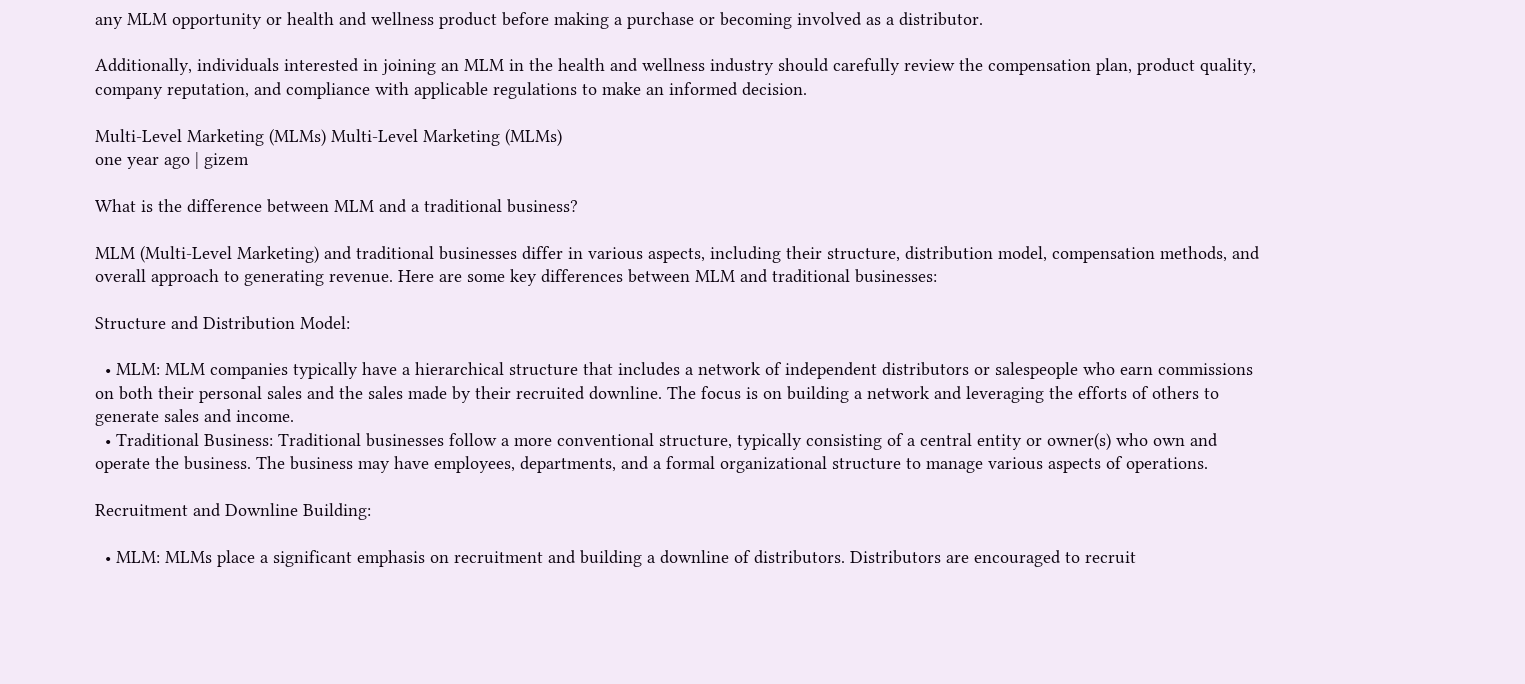any MLM opportunity or health and wellness product before making a purchase or becoming involved as a distributor.

Additionally, individuals interested in joining an MLM in the health and wellness industry should carefully review the compensation plan, product quality, company reputation, and compliance with applicable regulations to make an informed decision.

Multi-Level Marketing (MLMs) Multi-Level Marketing (MLMs)
one year ago | gizem

What is the difference between MLM and a traditional business?

MLM (Multi-Level Marketing) and traditional businesses differ in various aspects, including their structure, distribution model, compensation methods, and overall approach to generating revenue. Here are some key differences between MLM and traditional businesses:

Structure and Distribution Model:

  • MLM: MLM companies typically have a hierarchical structure that includes a network of independent distributors or salespeople who earn commissions on both their personal sales and the sales made by their recruited downline. The focus is on building a network and leveraging the efforts of others to generate sales and income.
  • Traditional Business: Traditional businesses follow a more conventional structure, typically consisting of a central entity or owner(s) who own and operate the business. The business may have employees, departments, and a formal organizational structure to manage various aspects of operations.

Recruitment and Downline Building:

  • MLM: MLMs place a significant emphasis on recruitment and building a downline of distributors. Distributors are encouraged to recruit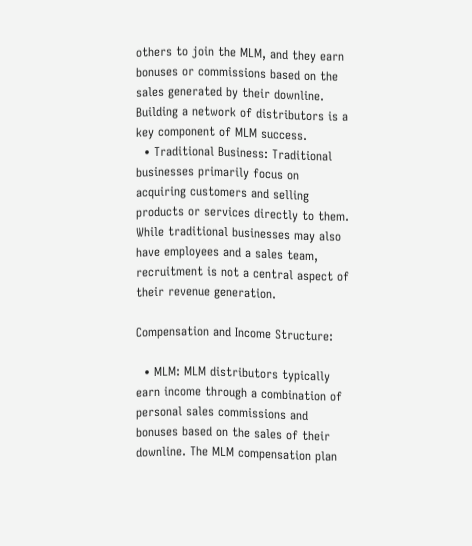others to join the MLM, and they earn bonuses or commissions based on the sales generated by their downline. Building a network of distributors is a key component of MLM success.
  • Traditional Business: Traditional businesses primarily focus on acquiring customers and selling products or services directly to them. While traditional businesses may also have employees and a sales team, recruitment is not a central aspect of their revenue generation.

Compensation and Income Structure:

  • MLM: MLM distributors typically earn income through a combination of personal sales commissions and bonuses based on the sales of their downline. The MLM compensation plan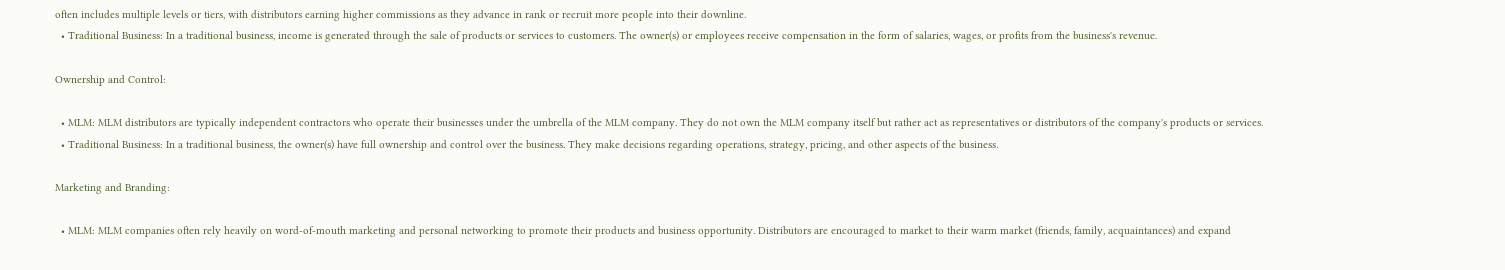often includes multiple levels or tiers, with distributors earning higher commissions as they advance in rank or recruit more people into their downline.
  • Traditional Business: In a traditional business, income is generated through the sale of products or services to customers. The owner(s) or employees receive compensation in the form of salaries, wages, or profits from the business's revenue.

Ownership and Control:

  • MLM: MLM distributors are typically independent contractors who operate their businesses under the umbrella of the MLM company. They do not own the MLM company itself but rather act as representatives or distributors of the company's products or services.
  • Traditional Business: In a traditional business, the owner(s) have full ownership and control over the business. They make decisions regarding operations, strategy, pricing, and other aspects of the business.

Marketing and Branding:

  • MLM: MLM companies often rely heavily on word-of-mouth marketing and personal networking to promote their products and business opportunity. Distributors are encouraged to market to their warm market (friends, family, acquaintances) and expand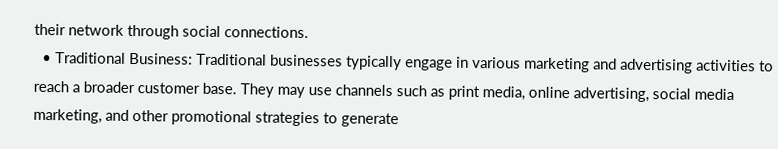their network through social connections.
  • Traditional Business: Traditional businesses typically engage in various marketing and advertising activities to reach a broader customer base. They may use channels such as print media, online advertising, social media marketing, and other promotional strategies to generate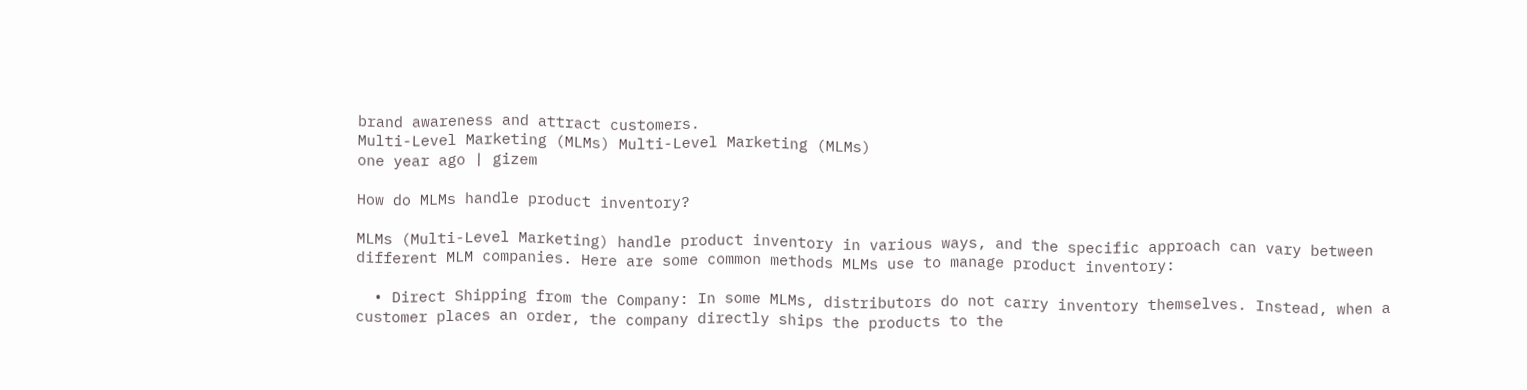brand awareness and attract customers.
Multi-Level Marketing (MLMs) Multi-Level Marketing (MLMs)
one year ago | gizem

How do MLMs handle product inventory?

MLMs (Multi-Level Marketing) handle product inventory in various ways, and the specific approach can vary between different MLM companies. Here are some common methods MLMs use to manage product inventory:

  • Direct Shipping from the Company: In some MLMs, distributors do not carry inventory themselves. Instead, when a customer places an order, the company directly ships the products to the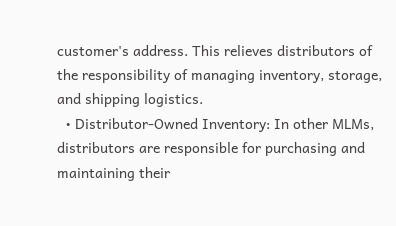customer's address. This relieves distributors of the responsibility of managing inventory, storage, and shipping logistics.
  • Distributor-Owned Inventory: In other MLMs, distributors are responsible for purchasing and maintaining their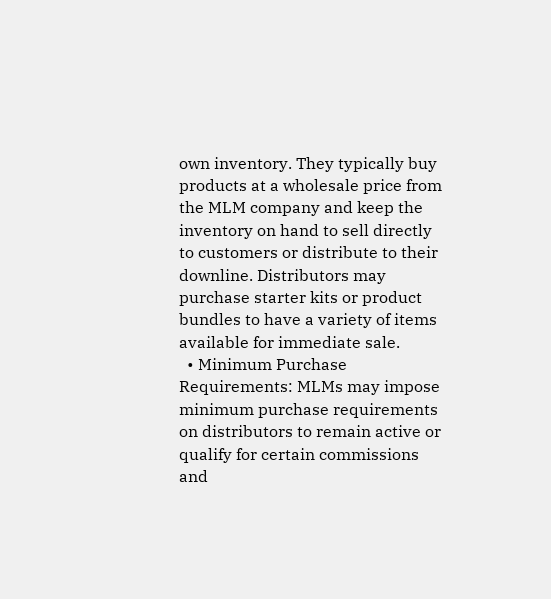own inventory. They typically buy products at a wholesale price from the MLM company and keep the inventory on hand to sell directly to customers or distribute to their downline. Distributors may purchase starter kits or product bundles to have a variety of items available for immediate sale.
  • Minimum Purchase Requirements: MLMs may impose minimum purchase requirements on distributors to remain active or qualify for certain commissions and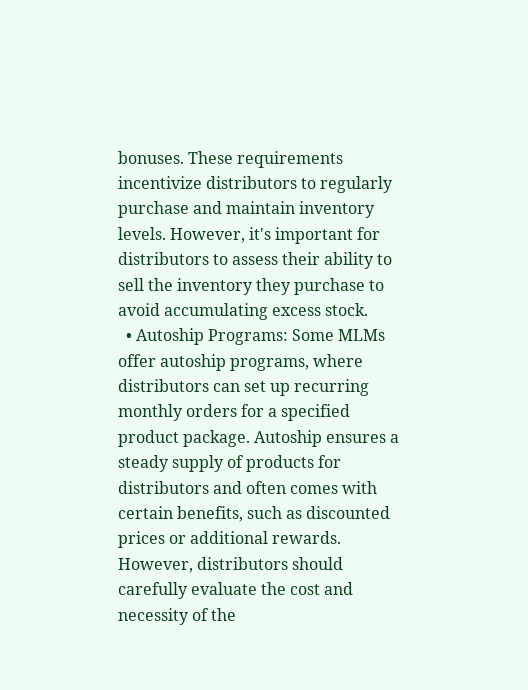bonuses. These requirements incentivize distributors to regularly purchase and maintain inventory levels. However, it's important for distributors to assess their ability to sell the inventory they purchase to avoid accumulating excess stock.
  • Autoship Programs: Some MLMs offer autoship programs, where distributors can set up recurring monthly orders for a specified product package. Autoship ensures a steady supply of products for distributors and often comes with certain benefits, such as discounted prices or additional rewards. However, distributors should carefully evaluate the cost and necessity of the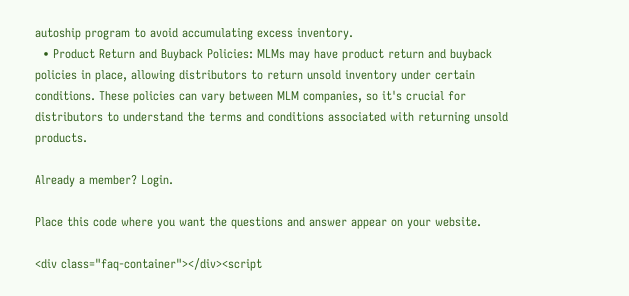autoship program to avoid accumulating excess inventory.
  • Product Return and Buyback Policies: MLMs may have product return and buyback policies in place, allowing distributors to return unsold inventory under certain conditions. These policies can vary between MLM companies, so it's crucial for distributors to understand the terms and conditions associated with returning unsold products.

Already a member? Login.

Place this code where you want the questions and answer appear on your website.

<div class="faq-container"></div><script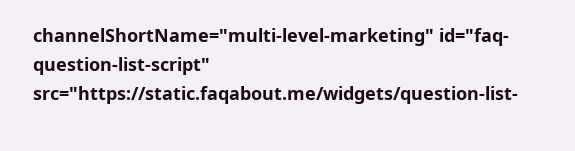channelShortName="multi-level-marketing" id="faq-question-list-script" src="https://static.faqabout.me/widgets/question-list-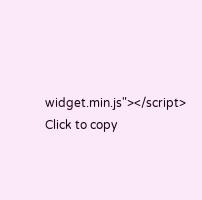widget.min.js"></script>
Click to copy